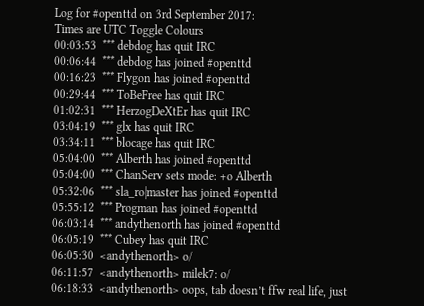Log for #openttd on 3rd September 2017:
Times are UTC Toggle Colours
00:03:53  *** debdog has quit IRC
00:06:44  *** debdog has joined #openttd
00:16:23  *** Flygon has joined #openttd
00:29:44  *** ToBeFree has quit IRC
01:02:31  *** HerzogDeXtEr has quit IRC
03:04:19  *** glx has quit IRC
03:34:11  *** blocage has quit IRC
05:04:00  *** Alberth has joined #openttd
05:04:00  *** ChanServ sets mode: +o Alberth
05:32:06  *** sla_ro|master has joined #openttd
05:55:12  *** Progman has joined #openttd
06:03:14  *** andythenorth has joined #openttd
06:05:19  *** Cubey has quit IRC
06:05:30  <andythenorth> o/
06:11:57  <andythenorth> milek7: o/
06:18:33  <andythenorth> oops, tab doesn’t ffw real life, just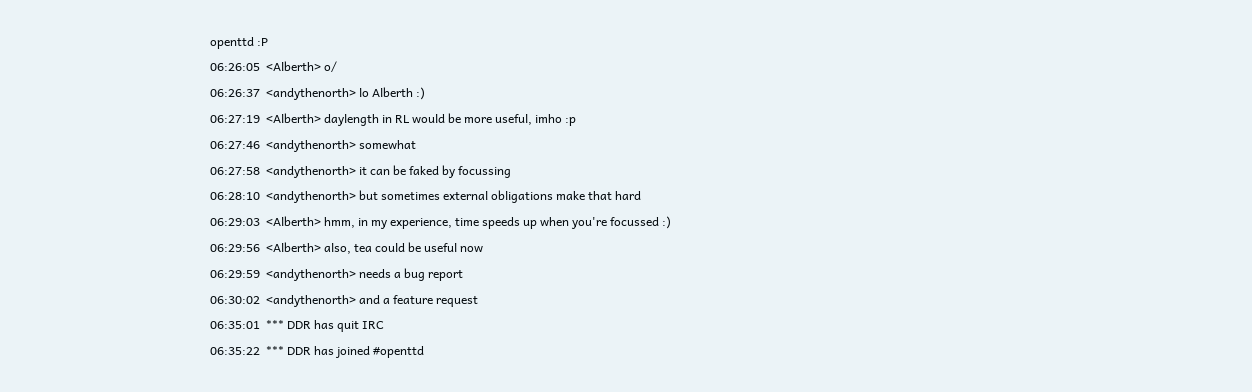openttd :P
06:26:05  <Alberth> o/
06:26:37  <andythenorth> lo Alberth :)
06:27:19  <Alberth> daylength in RL would be more useful, imho :p
06:27:46  <andythenorth> somewhat
06:27:58  <andythenorth> it can be faked by focussing
06:28:10  <andythenorth> but sometimes external obligations make that hard
06:29:03  <Alberth> hmm, in my experience, time speeds up when you're focussed :)
06:29:56  <Alberth> also, tea could be useful now
06:29:59  <andythenorth> needs a bug report
06:30:02  <andythenorth> and a feature request
06:35:01  *** DDR has quit IRC
06:35:22  *** DDR has joined #openttd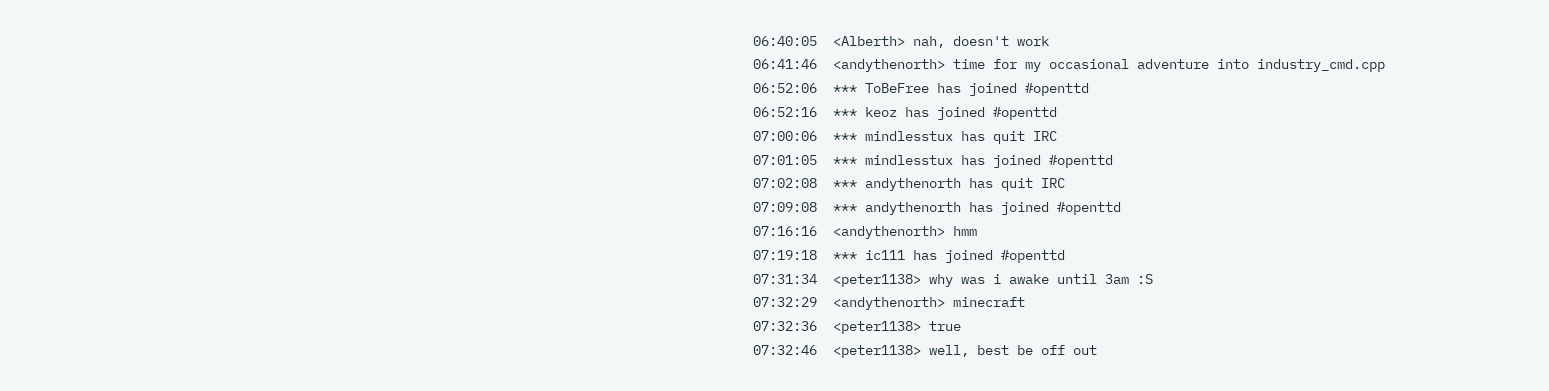06:40:05  <Alberth> nah, doesn't work
06:41:46  <andythenorth> time for my occasional adventure into industry_cmd.cpp
06:52:06  *** ToBeFree has joined #openttd
06:52:16  *** keoz has joined #openttd
07:00:06  *** mindlesstux has quit IRC
07:01:05  *** mindlesstux has joined #openttd
07:02:08  *** andythenorth has quit IRC
07:09:08  *** andythenorth has joined #openttd
07:16:16  <andythenorth> hmm
07:19:18  *** ic111 has joined #openttd
07:31:34  <peter1138> why was i awake until 3am :S
07:32:29  <andythenorth> minecraft
07:32:36  <peter1138> true
07:32:46  <peter1138> well, best be off out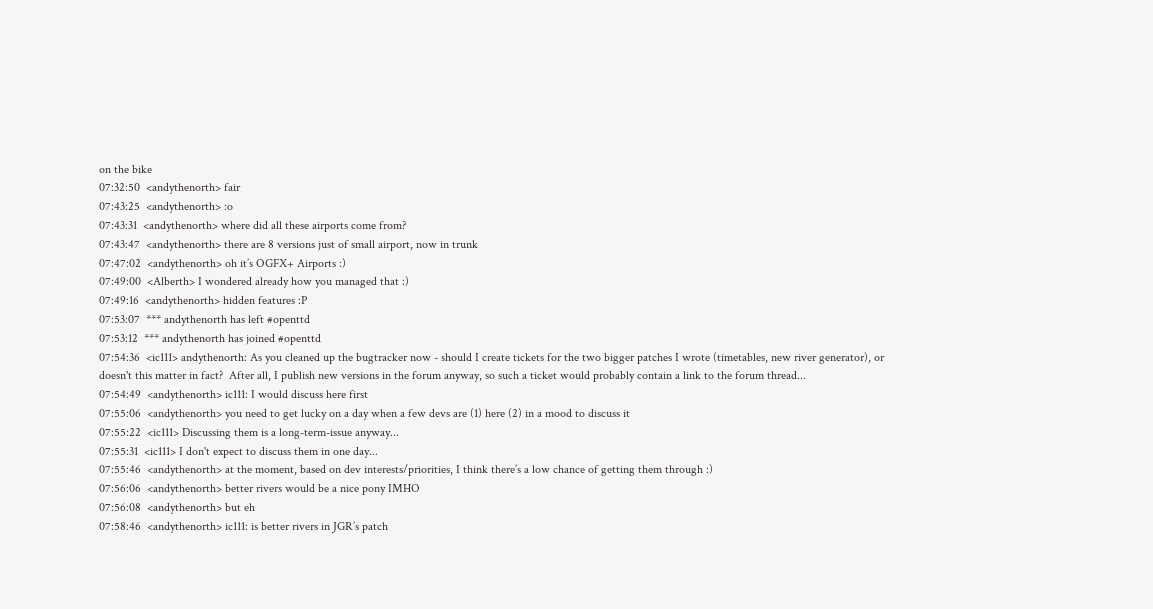on the bike
07:32:50  <andythenorth> fair
07:43:25  <andythenorth> :o
07:43:31  <andythenorth> where did all these airports come from?
07:43:47  <andythenorth> there are 8 versions just of small airport, now in trunk
07:47:02  <andythenorth> oh it’s OGFX+ Airports :)
07:49:00  <Alberth> I wondered already how you managed that :)
07:49:16  <andythenorth> hidden features :P
07:53:07  *** andythenorth has left #openttd
07:53:12  *** andythenorth has joined #openttd
07:54:36  <ic111> andythenorth: As you cleaned up the bugtracker now - should I create tickets for the two bigger patches I wrote (timetables, new river generator), or doesn't this matter in fact?  After all, I publish new versions in the forum anyway, so such a ticket would probably contain a link to the forum thread...
07:54:49  <andythenorth> ic111: I would discuss here first
07:55:06  <andythenorth> you need to get lucky on a day when a few devs are (1) here (2) in a mood to discuss it
07:55:22  <ic111> Discussing them is a long-term-issue anyway...
07:55:31  <ic111> I don't expect to discuss them in one day...
07:55:46  <andythenorth> at the moment, based on dev interests/priorities, I think there’s a low chance of getting them through :)
07:56:06  <andythenorth> better rivers would be a nice pony IMHO
07:56:08  <andythenorth> but eh
07:58:46  <andythenorth> ic111: is better rivers in JGR’s patch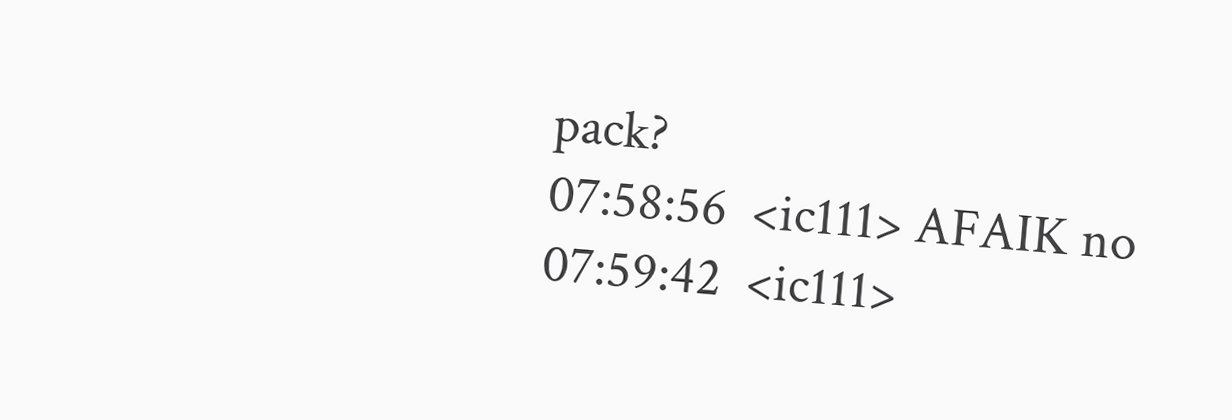pack?
07:58:56  <ic111> AFAIK no
07:59:42  <ic111>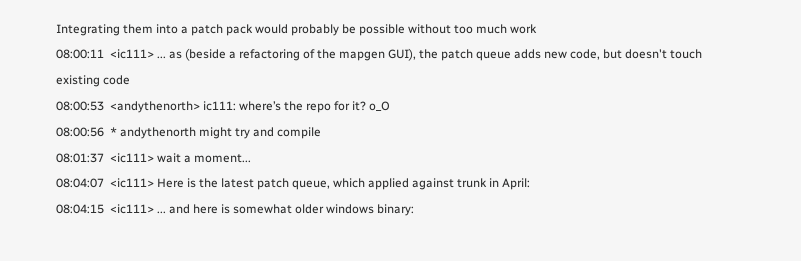Integrating them into a patch pack would probably be possible without too much work
08:00:11  <ic111> ... as (beside a refactoring of the mapgen GUI), the patch queue adds new code, but doesn't touch existing code
08:00:53  <andythenorth> ic111: where’s the repo for it? o_O
08:00:56  * andythenorth might try and compile
08:01:37  <ic111> wait a moment...
08:04:07  <ic111> Here is the latest patch queue, which applied against trunk in April:
08:04:15  <ic111> ... and here is somewhat older windows binary: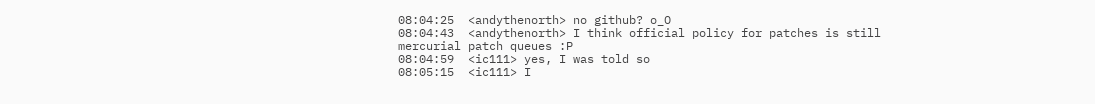08:04:25  <andythenorth> no github? o_O
08:04:43  <andythenorth> I think official policy for patches is still mercurial patch queues :P
08:04:59  <ic111> yes, I was told so
08:05:15  <ic111> I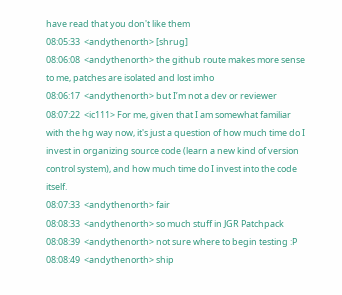have read that you don't like them
08:05:33  <andythenorth> [shrug]
08:06:08  <andythenorth> the github route makes more sense to me, patches are isolated and lost imho
08:06:17  <andythenorth> but I’m not a dev or reviewer
08:07:22  <ic111> For me, given that I am somewhat familiar with the hg way now, it's just a question of how much time do I invest in organizing source code (learn a new kind of version control system), and how much time do I invest into the code itself.
08:07:33  <andythenorth> fair
08:08:33  <andythenorth> so much stuff in JGR Patchpack
08:08:39  <andythenorth> not sure where to begin testing :P
08:08:49  <andythenorth> ship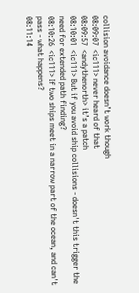collision avoidance doesn’t work though
08:09:07  <ic111> never heard of that
08:09:57  <andythenorth> it’s a patch
08:10:01  <ic111> But if you avoid ship collisions - doesn't this trigger the need for extended path finding?
08:10:26  <ic111> If two ships meet in a narrow part of the ocean, and can't pass - what happens?
08:11:14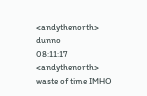<andythenorth> dunno
08:11:17  <andythenorth> waste of time IMHO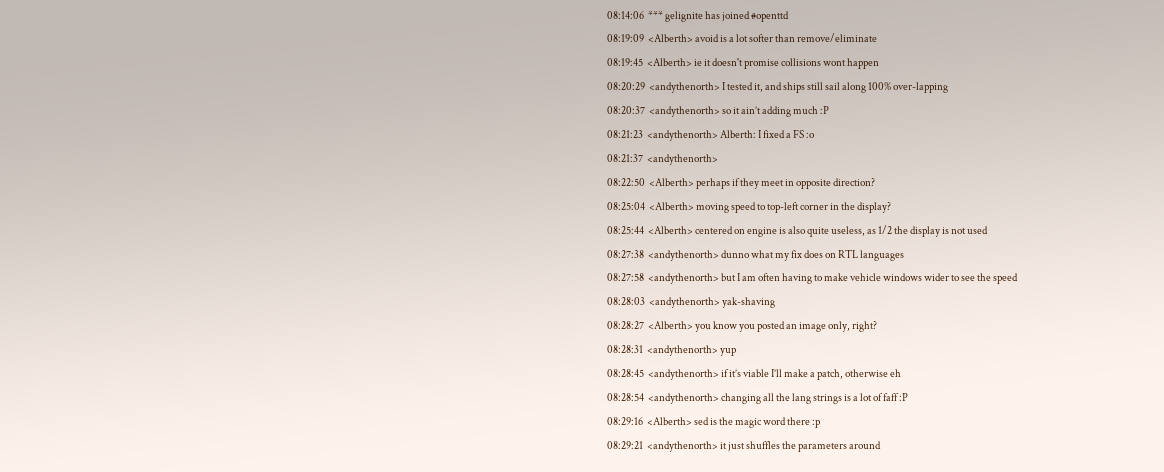08:14:06  *** gelignite has joined #openttd
08:19:09  <Alberth> avoid is a lot softer than remove/eliminate
08:19:45  <Alberth> ie it doesn't promise collisions wont happen
08:20:29  <andythenorth> I tested it, and ships still sail along 100% over-lapping
08:20:37  <andythenorth> so it ain’t adding much :P
08:21:23  <andythenorth> Alberth: I fixed a FS :o
08:21:37  <andythenorth>
08:22:50  <Alberth> perhaps if they meet in opposite direction?
08:25:04  <Alberth> moving speed to top-left corner in the display?
08:25:44  <Alberth> centered on engine is also quite useless, as 1/2 the display is not used
08:27:38  <andythenorth> dunno what my fix does on RTL languages
08:27:58  <andythenorth> but I am often having to make vehicle windows wider to see the speed
08:28:03  <andythenorth> yak-shaving
08:28:27  <Alberth> you know you posted an image only, right?
08:28:31  <andythenorth> yup
08:28:45  <andythenorth> if it’s viable I’ll make a patch, otherwise eh
08:28:54  <andythenorth> changing all the lang strings is a lot of faff :P
08:29:16  <Alberth> sed is the magic word there :p
08:29:21  <andythenorth> it just shuffles the parameters around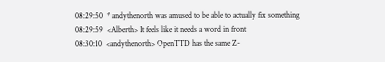08:29:50  * andythenorth was amused to be able to actually fix something
08:29:59  <Alberth> It feels like it needs a word in front
08:30:10  <andythenorth> OpenTTD has the same Z-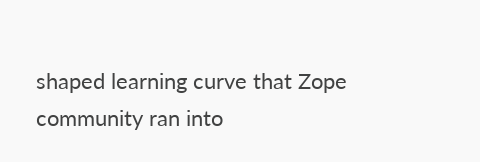shaped learning curve that Zope community ran into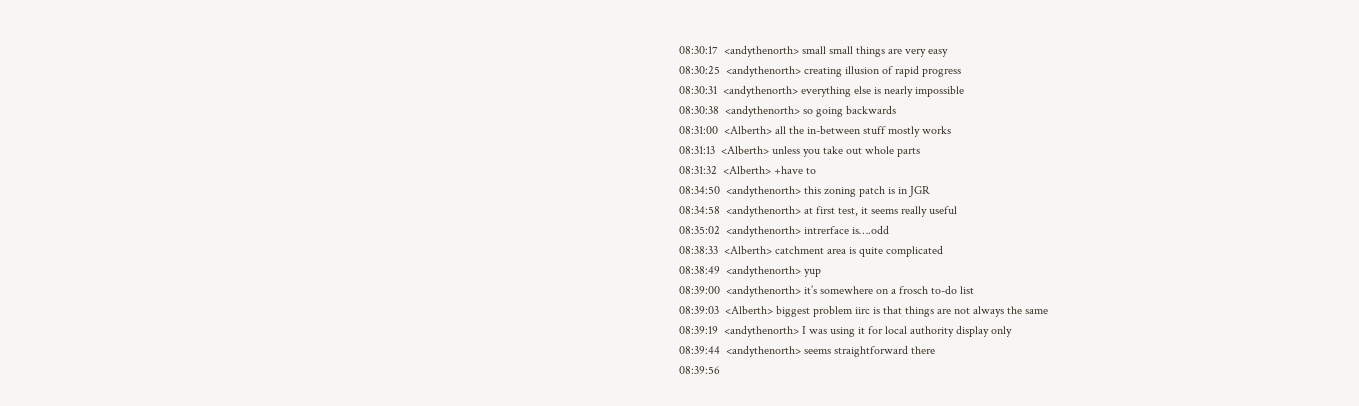08:30:17  <andythenorth> small small things are very easy
08:30:25  <andythenorth> creating illusion of rapid progress
08:30:31  <andythenorth> everything else is nearly impossible
08:30:38  <andythenorth> so going backwards
08:31:00  <Alberth> all the in-between stuff mostly works
08:31:13  <Alberth> unless you take out whole parts
08:31:32  <Alberth> +have to
08:34:50  <andythenorth> this zoning patch is in JGR
08:34:58  <andythenorth> at first test, it seems really useful
08:35:02  <andythenorth> intrerface is….odd
08:38:33  <Alberth> catchment area is quite complicated
08:38:49  <andythenorth> yup
08:39:00  <andythenorth> it’s somewhere on a frosch to-do list
08:39:03  <Alberth> biggest problem iirc is that things are not always the same
08:39:19  <andythenorth> I was using it for local authority display only
08:39:44  <andythenorth> seems straightforward there
08:39:56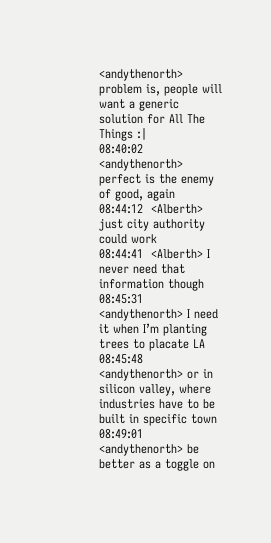<andythenorth> problem is, people will want a generic solution for All The Things :|
08:40:02  <andythenorth> perfect is the enemy of good, again
08:44:12  <Alberth> just city authority could work
08:44:41  <Alberth> I never need that information though
08:45:31  <andythenorth> I need it when I’m planting trees to placate LA
08:45:48  <andythenorth> or in silicon valley, where industries have to be built in specific town
08:49:01  <andythenorth> be better as a toggle on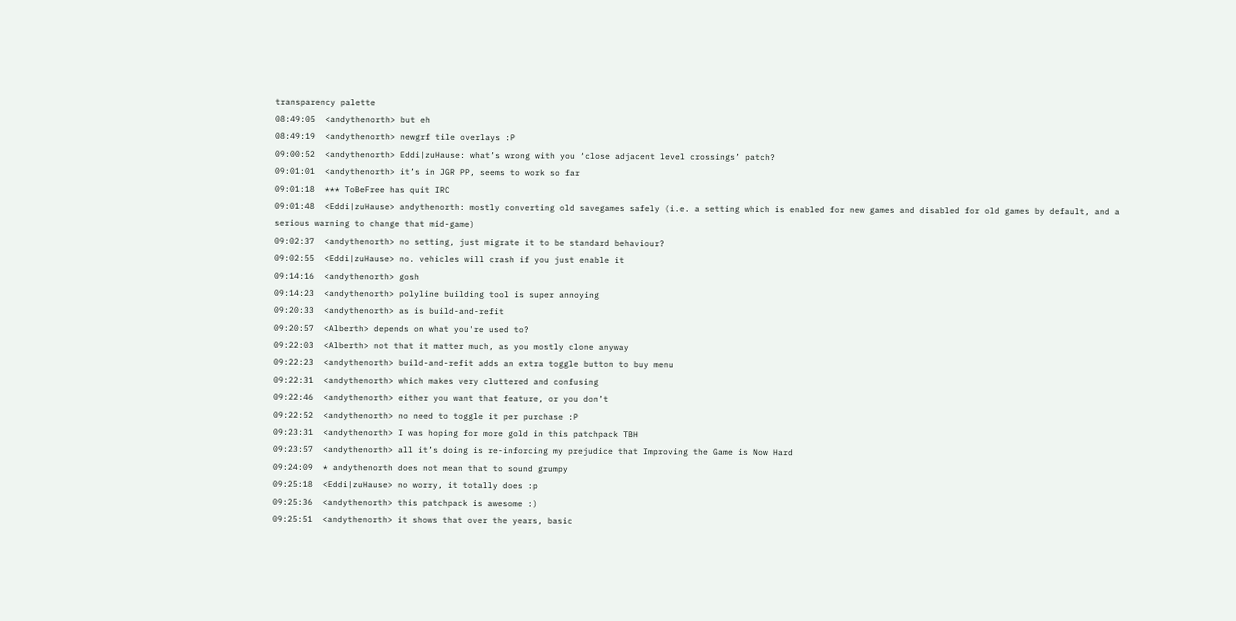transparency palette
08:49:05  <andythenorth> but eh
08:49:19  <andythenorth> newgrf tile overlays :P
09:00:52  <andythenorth> Eddi|zuHause: what’s wrong with you ‘close adjacent level crossings’ patch?
09:01:01  <andythenorth> it’s in JGR PP, seems to work so far
09:01:18  *** ToBeFree has quit IRC
09:01:48  <Eddi|zuHause> andythenorth: mostly converting old savegames safely (i.e. a setting which is enabled for new games and disabled for old games by default, and a serious warning to change that mid-game)
09:02:37  <andythenorth> no setting, just migrate it to be standard behaviour?
09:02:55  <Eddi|zuHause> no. vehicles will crash if you just enable it
09:14:16  <andythenorth> gosh
09:14:23  <andythenorth> polyline building tool is super annoying
09:20:33  <andythenorth> as is build-and-refit
09:20:57  <Alberth> depends on what you're used to?
09:22:03  <Alberth> not that it matter much, as you mostly clone anyway
09:22:23  <andythenorth> build-and-refit adds an extra toggle button to buy menu
09:22:31  <andythenorth> which makes very cluttered and confusing
09:22:46  <andythenorth> either you want that feature, or you don’t
09:22:52  <andythenorth> no need to toggle it per purchase :P
09:23:31  <andythenorth> I was hoping for more gold in this patchpack TBH
09:23:57  <andythenorth> all it’s doing is re-inforcing my prejudice that Improving the Game is Now Hard
09:24:09  * andythenorth does not mean that to sound grumpy
09:25:18  <Eddi|zuHause> no worry, it totally does :p
09:25:36  <andythenorth> this patchpack is awesome :)
09:25:51  <andythenorth> it shows that over the years, basic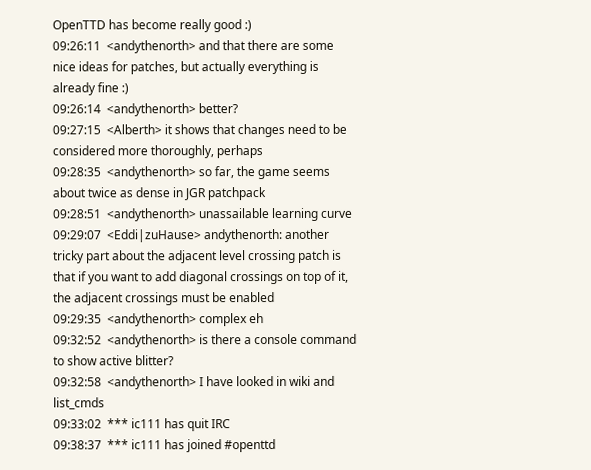OpenTTD has become really good :)
09:26:11  <andythenorth> and that there are some nice ideas for patches, but actually everything is already fine :)
09:26:14  <andythenorth> better?
09:27:15  <Alberth> it shows that changes need to be considered more thoroughly, perhaps
09:28:35  <andythenorth> so far, the game seems about twice as dense in JGR patchpack
09:28:51  <andythenorth> unassailable learning curve
09:29:07  <Eddi|zuHause> andythenorth: another tricky part about the adjacent level crossing patch is that if you want to add diagonal crossings on top of it, the adjacent crossings must be enabled
09:29:35  <andythenorth> complex eh
09:32:52  <andythenorth> is there a console command to show active blitter?
09:32:58  <andythenorth> I have looked in wiki and list_cmds
09:33:02  *** ic111 has quit IRC
09:38:37  *** ic111 has joined #openttd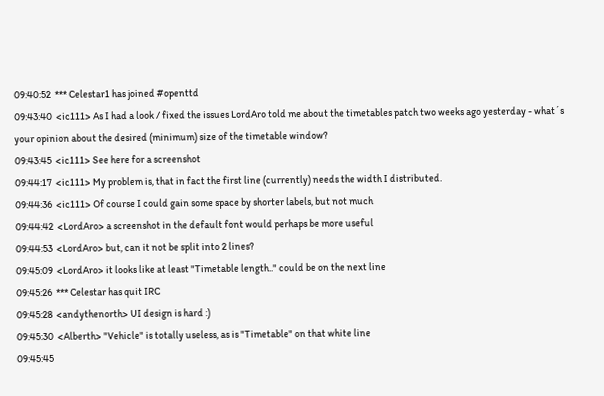09:40:52  *** Celestar1 has joined #openttd
09:43:40  <ic111> As I had a look / fixed the issues LordAro told me about the timetables patch two weeks ago yesterday - what´s your opinion about the desired (minimum) size of the timetable window?
09:43:45  <ic111> See here for a screenshot
09:44:17  <ic111> My problem is, that in fact the first line (currently) needs the width I distributed.
09:44:36  <ic111> Of course I could gain some space by shorter labels, but not much
09:44:42  <LordAro> a screenshot in the default font would perhaps be more useful
09:44:53  <LordAro> but, can it not be split into 2 lines?
09:45:09  <LordAro> it looks like at least "Timetable length.." could be on the next line
09:45:26  *** Celestar has quit IRC
09:45:28  <andythenorth> UI design is hard :)
09:45:30  <Alberth> "Vehicle" is totally useless, as is "Timetable" on that white line
09:45:45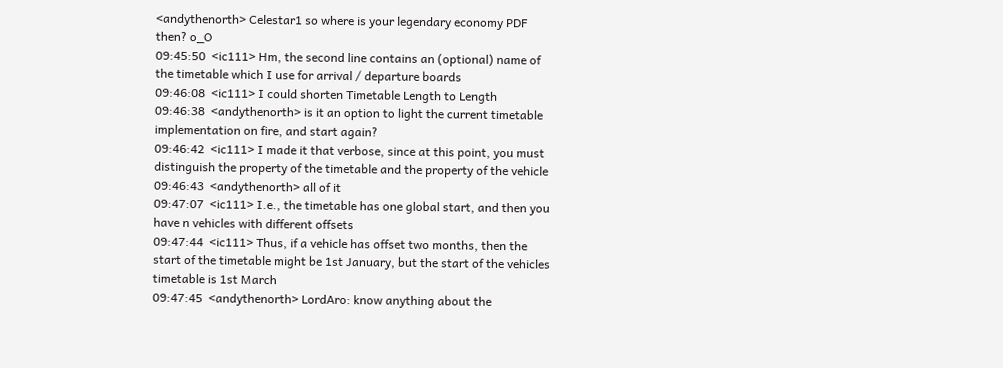<andythenorth> Celestar1 so where is your legendary economy PDF then? o_O
09:45:50  <ic111> Hm, the second line contains an (optional) name of the timetable which I use for arrival / departure boards
09:46:08  <ic111> I could shorten Timetable Length to Length
09:46:38  <andythenorth> is it an option to light the current timetable implementation on fire, and start again?
09:46:42  <ic111> I made it that verbose, since at this point, you must distinguish the property of the timetable and the property of the vehicle
09:46:43  <andythenorth> all of it
09:47:07  <ic111> I.e., the timetable has one global start, and then you have n vehicles with different offsets
09:47:44  <ic111> Thus, if a vehicle has offset two months, then the start of the timetable might be 1st January, but the start of the vehicles timetable is 1st March
09:47:45  <andythenorth> LordAro: know anything about the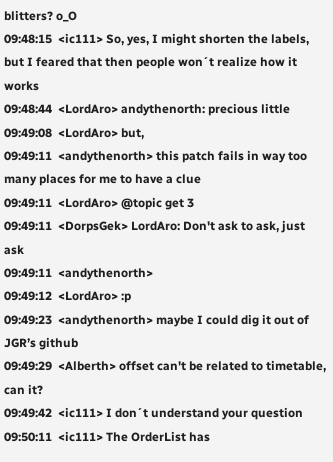blitters? o_O
09:48:15  <ic111> So, yes, I might shorten the labels, but I feared that then people won´t realize how it works
09:48:44  <LordAro> andythenorth: precious little
09:49:08  <LordAro> but,
09:49:11  <andythenorth> this patch fails in way too many places for me to have a clue
09:49:11  <LordAro> @topic get 3
09:49:11  <DorpsGek> LordAro: Don't ask to ask, just ask
09:49:11  <andythenorth>
09:49:12  <LordAro> :p
09:49:23  <andythenorth> maybe I could dig it out of JGR’s github
09:49:29  <Alberth> offset can't be related to timetable, can it?
09:49:42  <ic111> I don´t understand your question
09:50:11  <ic111> The OrderList has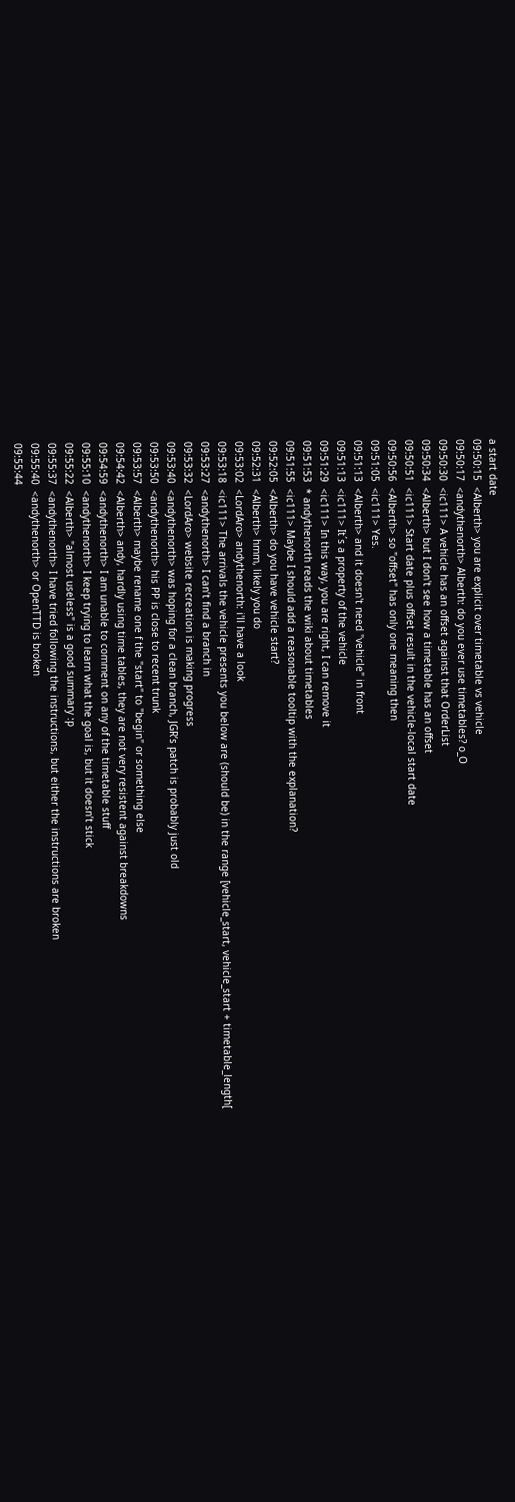a start date
09:50:15  <Alberth> you are explicit over timetable vs vehicle
09:50:17  <andythenorth> Alberth: do you ever use timetables? o_O
09:50:30  <ic111> A vehicle has an offset against that OrderList
09:50:34  <Alberth> but I don't see how a timetable has an offset
09:50:51  <ic111> Start date plus offset result in the vehicle-local start date
09:50:56  <Alberth> so "offset" has only one meaning then
09:51:05  <ic111> Yes.
09:51:13  <Alberth> and it doesn't need "vehicle" in front
09:51:13  <ic111> It´s a property of the vehicle
09:51:29  <ic111> In this way, you are right, I can remove it
09:51:53  * andythenorth reads the wiki about timetables
09:51:55  <ic111> Maybe I should add a reasonable tooltip with the explanation?
09:52:05  <Alberth> do you have vehicle start?
09:52:31  <Alberth> hmm, likely you do
09:53:02  <LordAro> andythenorth: i'll have a look
09:53:18  <ic111> The arrivals the vehicle presents you below are (should be) in the range [vehicle_start, vehicle_start + timetable_length[
09:53:27  <andythenorth> I can’t find a branch in
09:53:32  <LordAro> website recreation is making progress
09:53:40  <andythenorth> was hoping for a clean branch, JGR’s patch is probably just old
09:53:50  <andythenorth> his PP is close to recent trunk
09:53:57  <Alberth> maybe rename one f the "start" to "begin" or something else
09:54:42  <Alberth> andy, hardly using time tables, they are not very resistent against breakdowns
09:54:59  <andythenorth> I am unable to comment on any of the timetable stuff
09:55:10  <andythenorth> I keep trying to learn what the goal is, but it doesn’t stick
09:55:22  <Alberth> "almost useless" is a good summary :p
09:55:37  <andythenorth> I have tried following the instructions, but either the instructions are broken
09:55:40  <andythenorth> or OpenTTD is broken
09:55:44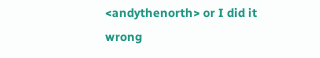<andythenorth> or I did it wrong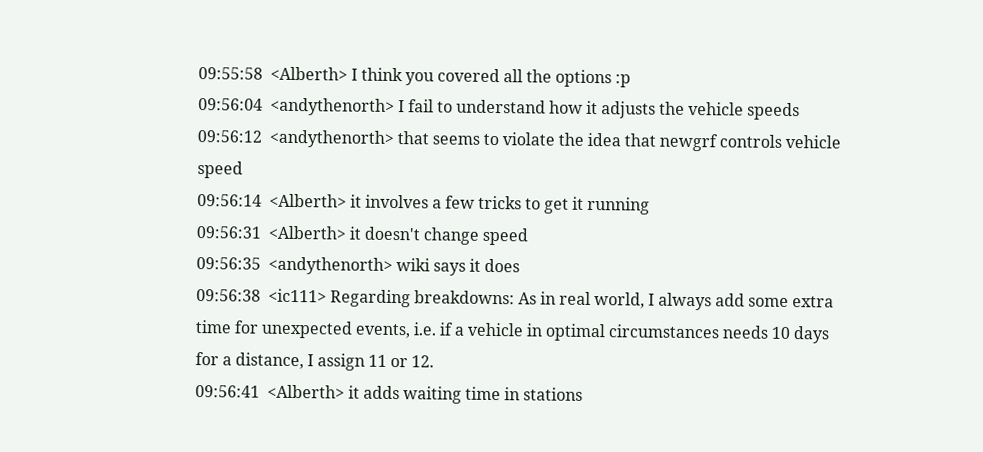09:55:58  <Alberth> I think you covered all the options :p
09:56:04  <andythenorth> I fail to understand how it adjusts the vehicle speeds
09:56:12  <andythenorth> that seems to violate the idea that newgrf controls vehicle speed
09:56:14  <Alberth> it involves a few tricks to get it running
09:56:31  <Alberth> it doesn't change speed
09:56:35  <andythenorth> wiki says it does
09:56:38  <ic111> Regarding breakdowns: As in real world, I always add some extra time for unexpected events, i.e. if a vehicle in optimal circumstances needs 10 days for a distance, I assign 11 or 12.
09:56:41  <Alberth> it adds waiting time in stations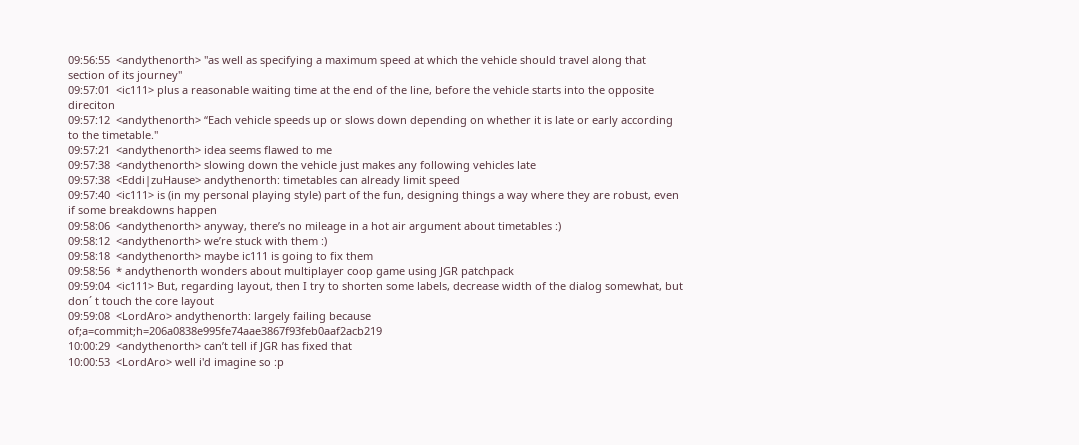09:56:55  <andythenorth> "as well as specifying a maximum speed at which the vehicle should travel along that section of its journey"
09:57:01  <ic111> plus a reasonable waiting time at the end of the line, before the vehicle starts into the opposite direciton
09:57:12  <andythenorth> “Each vehicle speeds up or slows down depending on whether it is late or early according to the timetable."
09:57:21  <andythenorth> idea seems flawed to me
09:57:38  <andythenorth> slowing down the vehicle just makes any following vehicles late
09:57:38  <Eddi|zuHause> andythenorth: timetables can already limit speed
09:57:40  <ic111> is (in my personal playing style) part of the fun, designing things a way where they are robust, even if some breakdowns happen
09:58:06  <andythenorth> anyway, there’s no mileage in a hot air argument about timetables :)
09:58:12  <andythenorth> we’re stuck with them :)
09:58:18  <andythenorth> maybe ic111 is going to fix them
09:58:56  * andythenorth wonders about multiplayer coop game using JGR patchpack
09:59:04  <ic111> But, regarding layout, then I try to shorten some labels, decrease width of the dialog somewhat, but don´ t touch the core layout
09:59:08  <LordAro> andythenorth: largely failing because of;a=commit;h=206a0838e995fe74aae3867f93feb0aaf2acb219
10:00:29  <andythenorth> can’t tell if JGR has fixed that
10:00:53  <LordAro> well i'd imagine so :p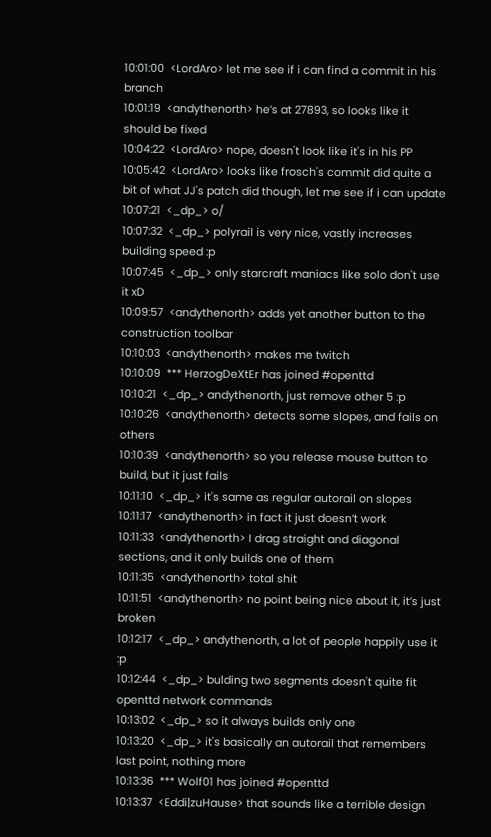10:01:00  <LordAro> let me see if i can find a commit in his branch
10:01:19  <andythenorth> he’s at 27893, so looks like it should be fixed
10:04:22  <LordAro> nope, doesn't look like it's in his PP
10:05:42  <LordAro> looks like frosch's commit did quite a bit of what JJ's patch did though, let me see if i can update
10:07:21  <_dp_> o/
10:07:32  <_dp_> polyrail is very nice, vastly increases building speed :p
10:07:45  <_dp_> only starcraft maniacs like solo don't use it xD
10:09:57  <andythenorth> adds yet another button to the construction toolbar
10:10:03  <andythenorth> makes me twitch
10:10:09  *** HerzogDeXtEr has joined #openttd
10:10:21  <_dp_> andythenorth, just remove other 5 :p
10:10:26  <andythenorth> detects some slopes, and fails on others
10:10:39  <andythenorth> so you release mouse button to build, but it just fails
10:11:10  <_dp_> it's same as regular autorail on slopes
10:11:17  <andythenorth> in fact it just doesn’t work
10:11:33  <andythenorth> I drag straight and diagonal sections, and it only builds one of them
10:11:35  <andythenorth> total shit
10:11:51  <andythenorth> no point being nice about it, it’s just broken
10:12:17  <_dp_> andythenorth, a lot of people happily use it :p
10:12:44  <_dp_> bulding two segments doesn't quite fit openttd network commands
10:13:02  <_dp_> so it always builds only one
10:13:20  <_dp_> it's basically an autorail that remembers last point, nothing more
10:13:36  *** Wolf01 has joined #openttd
10:13:37  <Eddi|zuHause> that sounds like a terrible design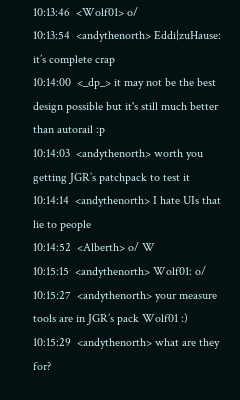10:13:46  <Wolf01> o/
10:13:54  <andythenorth> Eddi|zuHause: it’s complete crap
10:14:00  <_dp_> it may not be the best design possible but it's still much better than autorail :p
10:14:03  <andythenorth> worth you getting JGR’s patchpack to test it
10:14:14  <andythenorth> I hate UIs that lie to people
10:14:52  <Alberth> o/ W
10:15:15  <andythenorth> Wolf01: o/
10:15:27  <andythenorth> your measure tools are in JGR’s pack Wolf01 :)
10:15:29  <andythenorth> what are they for?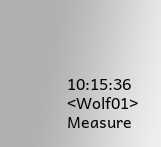10:15:36  <Wolf01> Measure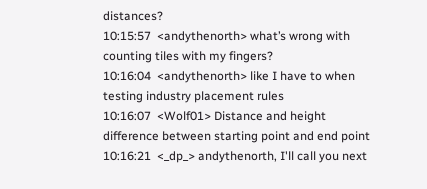distances?
10:15:57  <andythenorth> what’s wrong with counting tiles with my fingers?
10:16:04  <andythenorth> like I have to when testing industry placement rules
10:16:07  <Wolf01> Distance and height difference between starting point and end point
10:16:21  <_dp_> andythenorth, I'll call you next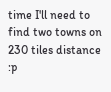time I'll need to find two towns on 230 tiles distance :p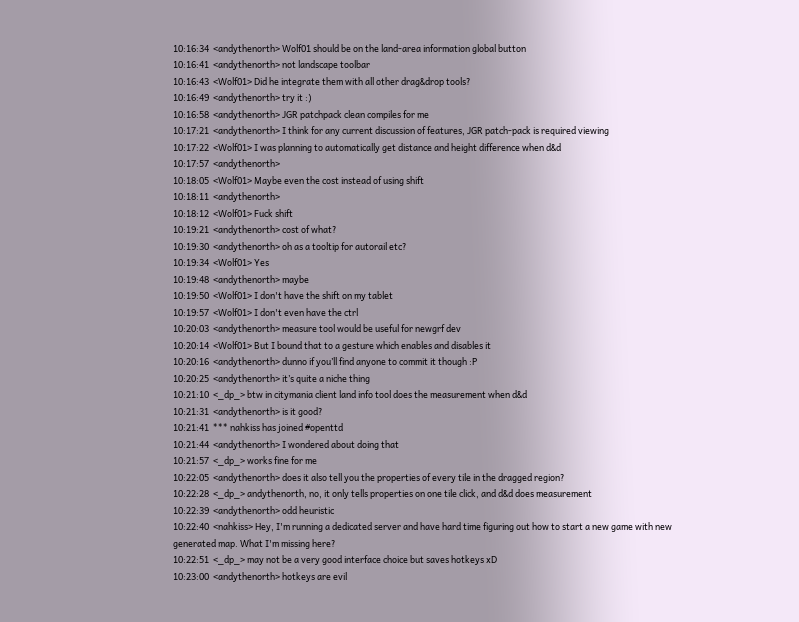10:16:34  <andythenorth> Wolf01 should be on the land-area information global button
10:16:41  <andythenorth> not landscape toolbar
10:16:43  <Wolf01> Did he integrate them with all other drag&drop tools?
10:16:49  <andythenorth> try it :)
10:16:58  <andythenorth> JGR patchpack clean compiles for me
10:17:21  <andythenorth> I think for any current discussion of features, JGR patch-pack is required viewing
10:17:22  <Wolf01> I was planning to automatically get distance and height difference when d&d
10:17:57  <andythenorth>
10:18:05  <Wolf01> Maybe even the cost instead of using shift
10:18:11  <andythenorth>
10:18:12  <Wolf01> Fuck shift
10:19:21  <andythenorth> cost of what?
10:19:30  <andythenorth> oh as a tooltip for autorail etc?
10:19:34  <Wolf01> Yes
10:19:48  <andythenorth> maybe
10:19:50  <Wolf01> I don't have the shift on my tablet
10:19:57  <Wolf01> I don't even have the ctrl
10:20:03  <andythenorth> measure tool would be useful for newgrf dev
10:20:14  <Wolf01> But I bound that to a gesture which enables and disables it
10:20:16  <andythenorth> dunno if you’ll find anyone to commit it though :P
10:20:25  <andythenorth> it’s quite a niche thing
10:21:10  <_dp_> btw in citymania client land info tool does the measurement when d&d
10:21:31  <andythenorth> is it good?
10:21:41  *** nahkiss has joined #openttd
10:21:44  <andythenorth> I wondered about doing that
10:21:57  <_dp_> works fine for me
10:22:05  <andythenorth> does it also tell you the properties of every tile in the dragged region?
10:22:28  <_dp_> andythenorth, no, it only tells properties on one tile click, and d&d does measurement
10:22:39  <andythenorth> odd heuristic
10:22:40  <nahkiss> Hey, I'm running a dedicated server and have hard time figuring out how to start a new game with new generated map. What I'm missing here?
10:22:51  <_dp_> may not be a very good interface choice but saves hotkeys xD
10:23:00  <andythenorth> hotkeys are evil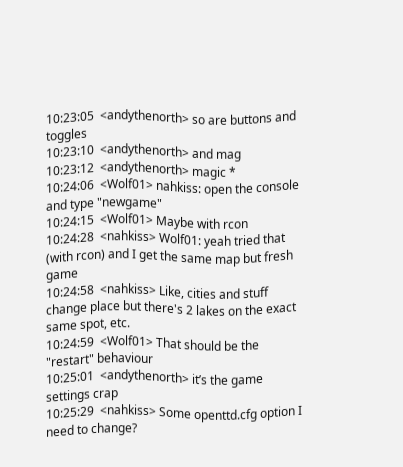10:23:05  <andythenorth> so are buttons and toggles
10:23:10  <andythenorth> and mag
10:23:12  <andythenorth> magic *
10:24:06  <Wolf01> nahkiss: open the console and type "newgame"
10:24:15  <Wolf01> Maybe with rcon
10:24:28  <nahkiss> Wolf01: yeah tried that (with rcon) and I get the same map but fresh game
10:24:58  <nahkiss> Like, cities and stuff change place but there's 2 lakes on the exact same spot, etc.
10:24:59  <Wolf01> That should be the "restart" behaviour
10:25:01  <andythenorth> it’s the game settings crap
10:25:29  <nahkiss> Some openttd.cfg option I need to change?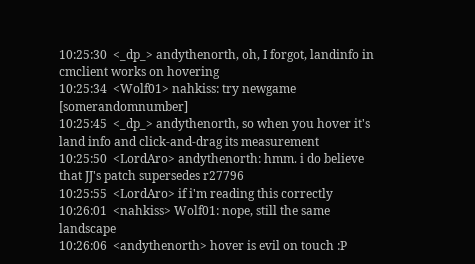10:25:30  <_dp_> andythenorth, oh, I forgot, landinfo in cmclient works on hovering
10:25:34  <Wolf01> nahkiss: try newgame [somerandomnumber]
10:25:45  <_dp_> andythenorth, so when you hover it's land info and click-and-drag its measurement
10:25:50  <LordAro> andythenorth: hmm. i do believe that JJ's patch supersedes r27796
10:25:55  <LordAro> if i'm reading this correctly
10:26:01  <nahkiss> Wolf01: nope, still the same landscape
10:26:06  <andythenorth> hover is evil on touch :P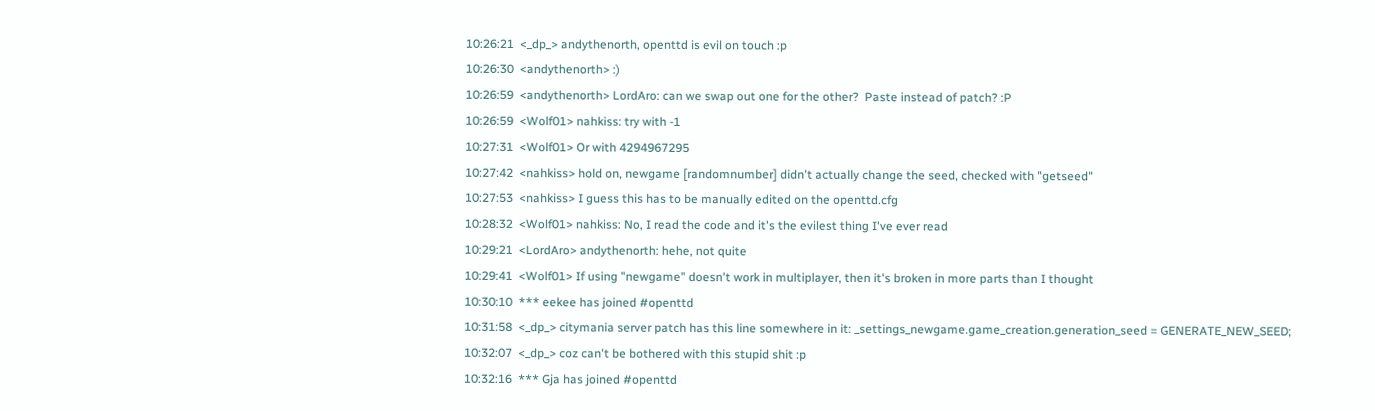10:26:21  <_dp_> andythenorth, openttd is evil on touch :p
10:26:30  <andythenorth> :)
10:26:59  <andythenorth> LordAro: can we swap out one for the other?  Paste instead of patch? :P
10:26:59  <Wolf01> nahkiss: try with -1
10:27:31  <Wolf01> Or with 4294967295
10:27:42  <nahkiss> hold on, newgame [randomnumber] didn't actually change the seed, checked with "getseed"
10:27:53  <nahkiss> I guess this has to be manually edited on the openttd.cfg
10:28:32  <Wolf01> nahkiss: No, I read the code and it's the evilest thing I've ever read
10:29:21  <LordAro> andythenorth: hehe, not quite
10:29:41  <Wolf01> If using "newgame" doesn't work in multiplayer, then it's broken in more parts than I thought
10:30:10  *** eekee has joined #openttd
10:31:58  <_dp_> citymania server patch has this line somewhere in it: _settings_newgame.game_creation.generation_seed = GENERATE_NEW_SEED;
10:32:07  <_dp_> coz can't be bothered with this stupid shit :p
10:32:16  *** Gja has joined #openttd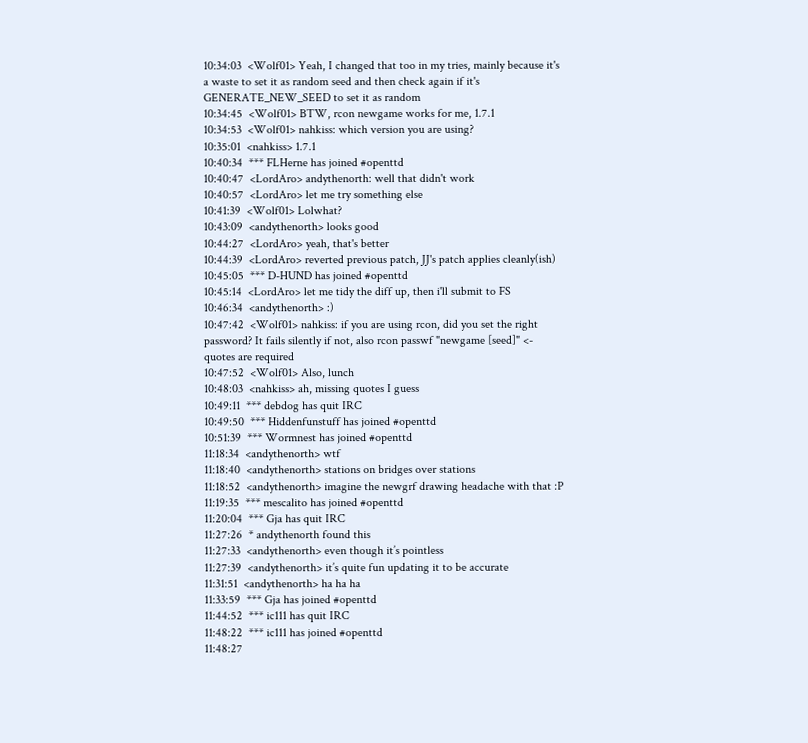10:34:03  <Wolf01> Yeah, I changed that too in my tries, mainly because it's a waste to set it as random seed and then check again if it's GENERATE_NEW_SEED to set it as random
10:34:45  <Wolf01> BTW, rcon newgame works for me, 1.7.1
10:34:53  <Wolf01> nahkiss: which version you are using?
10:35:01  <nahkiss> 1.7.1
10:40:34  *** FLHerne has joined #openttd
10:40:47  <LordAro> andythenorth: well that didn't work
10:40:57  <LordAro> let me try something else
10:41:39  <Wolf01> Lolwhat?
10:43:09  <andythenorth> looks good
10:44:27  <LordAro> yeah, that's better
10:44:39  <LordAro> reverted previous patch, JJ's patch applies cleanly(ish)
10:45:05  *** D-HUND has joined #openttd
10:45:14  <LordAro> let me tidy the diff up, then i'll submit to FS
10:46:34  <andythenorth> :)
10:47:42  <Wolf01> nahkiss: if you are using rcon, did you set the right password? It fails silently if not, also rcon passwf "newgame [seed]" <- quotes are required
10:47:52  <Wolf01> Also, lunch
10:48:03  <nahkiss> ah, missing quotes I guess
10:49:11  *** debdog has quit IRC
10:49:50  *** Hiddenfunstuff has joined #openttd
10:51:39  *** Wormnest has joined #openttd
11:18:34  <andythenorth> wtf
11:18:40  <andythenorth> stations on bridges over stations
11:18:52  <andythenorth> imagine the newgrf drawing headache with that :P
11:19:35  *** mescalito has joined #openttd
11:20:04  *** Gja has quit IRC
11:27:26  * andythenorth found this
11:27:33  <andythenorth> even though it’s pointless
11:27:39  <andythenorth> it’s quite fun updating it to be accurate
11:31:51  <andythenorth> ha ha ha
11:33:59  *** Gja has joined #openttd
11:44:52  *** ic111 has quit IRC
11:48:22  *** ic111 has joined #openttd
11:48:27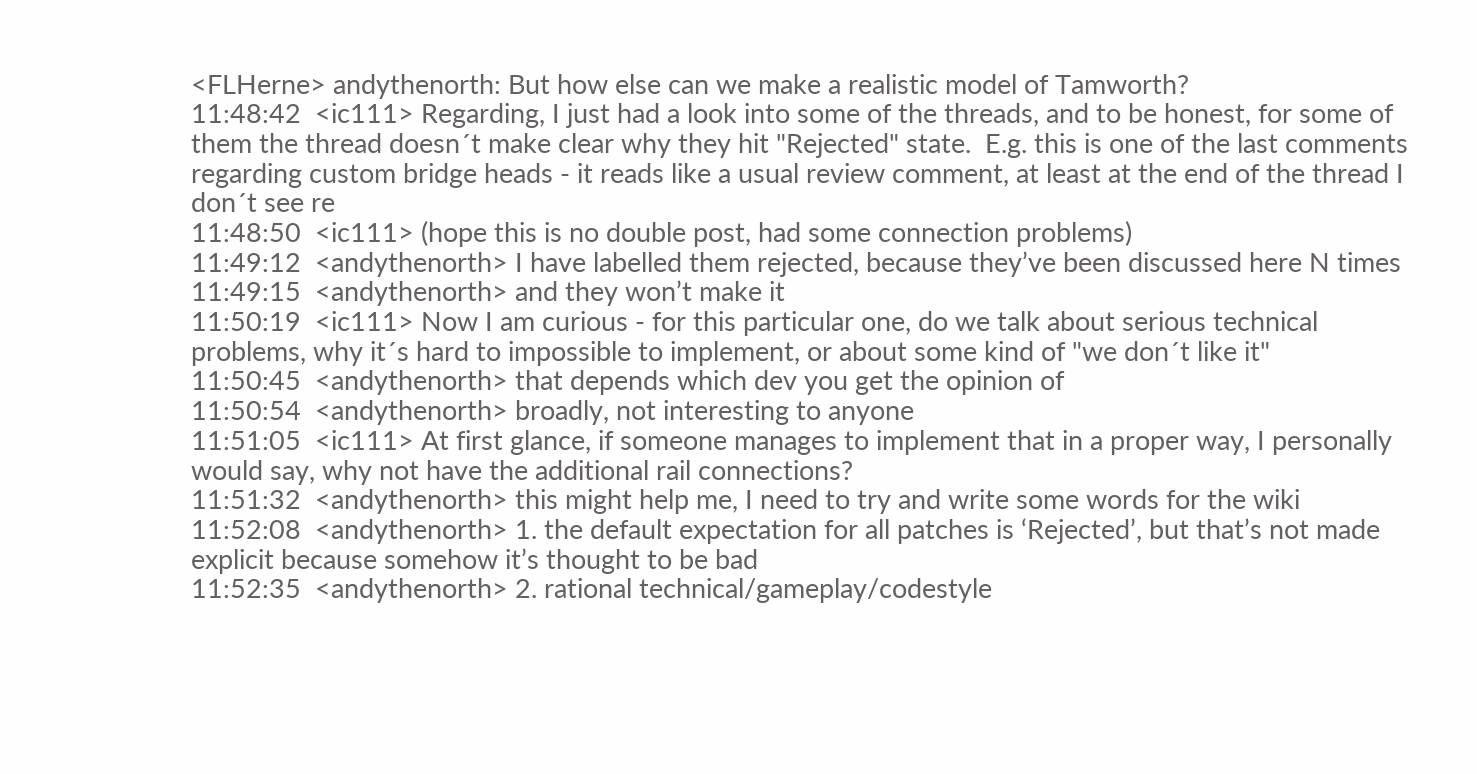<FLHerne> andythenorth: But how else can we make a realistic model of Tamworth?
11:48:42  <ic111> Regarding, I just had a look into some of the threads, and to be honest, for some of them the thread doesn´t make clear why they hit "Rejected" state.  E.g. this is one of the last comments regarding custom bridge heads - it reads like a usual review comment, at least at the end of the thread I don´t see re
11:48:50  <ic111> (hope this is no double post, had some connection problems)
11:49:12  <andythenorth> I have labelled them rejected, because they’ve been discussed here N times
11:49:15  <andythenorth> and they won’t make it
11:50:19  <ic111> Now I am curious - for this particular one, do we talk about serious technical problems, why it´s hard to impossible to implement, or about some kind of "we don´t like it"
11:50:45  <andythenorth> that depends which dev you get the opinion of
11:50:54  <andythenorth> broadly, not interesting to anyone
11:51:05  <ic111> At first glance, if someone manages to implement that in a proper way, I personally would say, why not have the additional rail connections?
11:51:32  <andythenorth> this might help me, I need to try and write some words for the wiki
11:52:08  <andythenorth> 1. the default expectation for all patches is ‘Rejected’, but that’s not made explicit because somehow it’s thought to be bad
11:52:35  <andythenorth> 2. rational technical/gameplay/codestyle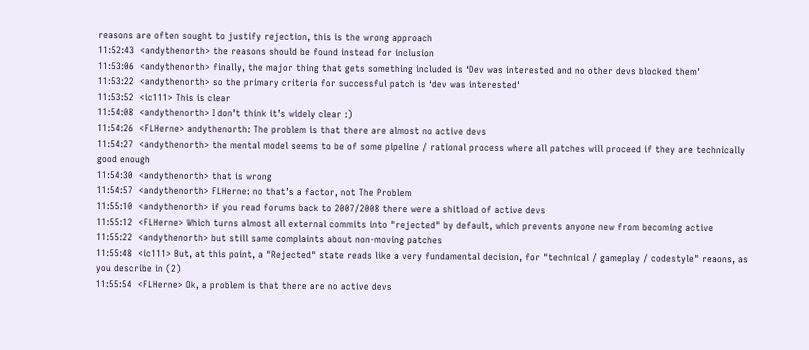reasons are often sought to justify rejection, this is the wrong approach
11:52:43  <andythenorth> the reasons should be found instead for inclusion
11:53:06  <andythenorth> finally, the major thing that gets something included is ‘Dev was interested and no other devs blocked them'
11:53:22  <andythenorth> so the primary criteria for successful patch is ‘dev was interested'
11:53:52  <ic111> This is clear
11:54:08  <andythenorth> I don’t think it’s widely clear :)
11:54:26  <FLHerne> andythenorth: The problem is that there are almost no active devs
11:54:27  <andythenorth> the mental model seems to be of some pipeline / rational process where all patches will proceed if they are technically good enough
11:54:30  <andythenorth> that is wrong
11:54:57  <andythenorth> FLHerne: no that’s a factor, not The Problem
11:55:10  <andythenorth> if you read forums back to 2007/2008 there were a shitload of active devs
11:55:12  <FLHerne> Which turns almost all external commits into "rejected" by default, which prevents anyone new from becoming active
11:55:22  <andythenorth> but still same complaints about non-moving patches
11:55:48  <ic111> But, at this point, a "Rejected" state reads like a very fundamental decision, for "technical / gameplay / codestyle" reaons, as you describe in (2)
11:55:54  <FLHerne> Ok, a problem is that there are no active devs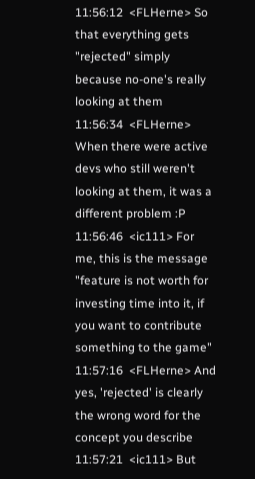11:56:12  <FLHerne> So that everything gets "rejected" simply because no-one's really looking at them
11:56:34  <FLHerne> When there were active devs who still weren't looking at them, it was a different problem :P
11:56:46  <ic111> For me, this is the message "feature is not worth for investing time into it, if you want to contribute something to the game"
11:57:16  <FLHerne> And yes, 'rejected' is clearly the wrong word for the concept you describe
11:57:21  <ic111> But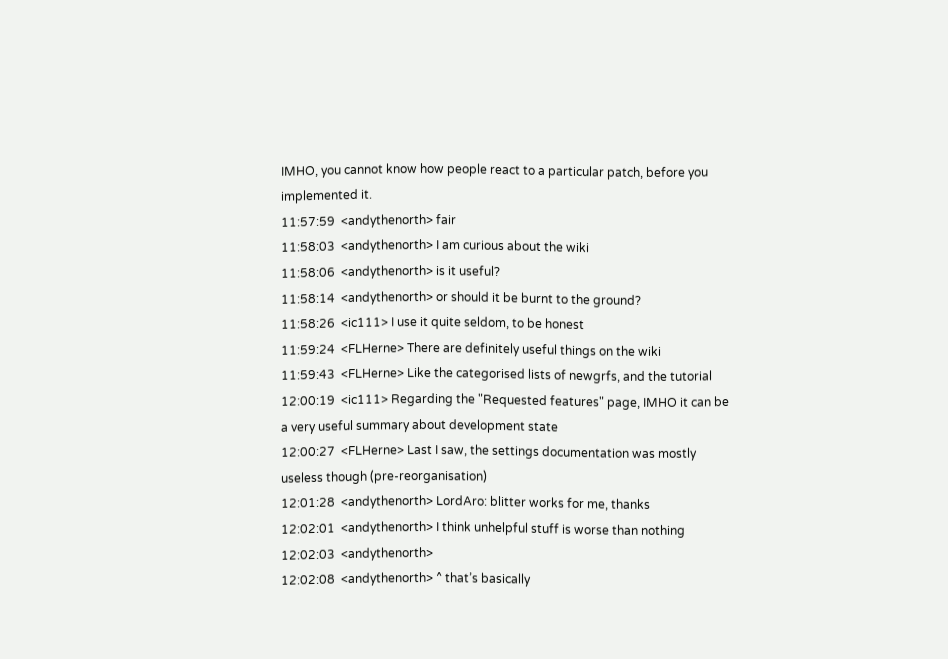IMHO, you cannot know how people react to a particular patch, before you implemented it.
11:57:59  <andythenorth> fair
11:58:03  <andythenorth> I am curious about the wiki
11:58:06  <andythenorth> is it useful?
11:58:14  <andythenorth> or should it be burnt to the ground?
11:58:26  <ic111> I use it quite seldom, to be honest
11:59:24  <FLHerne> There are definitely useful things on the wiki
11:59:43  <FLHerne> Like the categorised lists of newgrfs, and the tutorial
12:00:19  <ic111> Regarding the "Requested features" page, IMHO it can be a very useful summary about development state
12:00:27  <FLHerne> Last I saw, the settings documentation was mostly useless though (pre-reorganisation)
12:01:28  <andythenorth> LordAro: blitter works for me, thanks
12:02:01  <andythenorth> I think unhelpful stuff is worse than nothing
12:02:03  <andythenorth>
12:02:08  <andythenorth> ^ that’s basically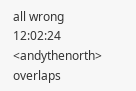all wrong
12:02:24  <andythenorth> overlaps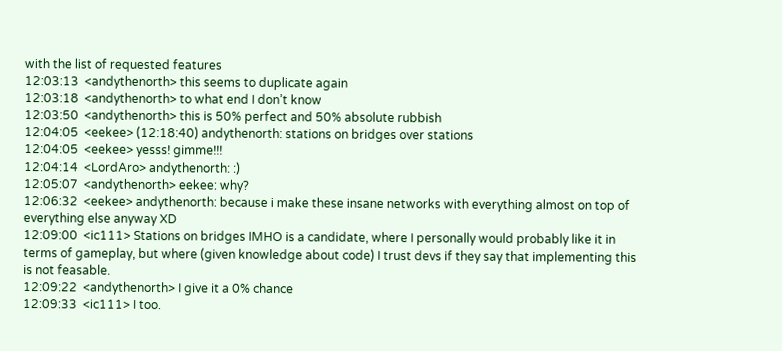with the list of requested features
12:03:13  <andythenorth> this seems to duplicate again
12:03:18  <andythenorth> to what end I don’t know
12:03:50  <andythenorth> this is 50% perfect and 50% absolute rubbish
12:04:05  <eekee> (12:18:40) andythenorth: stations on bridges over stations
12:04:05  <eekee> yesss! gimme!!!
12:04:14  <LordAro> andythenorth: :)
12:05:07  <andythenorth> eekee: why?
12:06:32  <eekee> andythenorth: because i make these insane networks with everything almost on top of everything else anyway XD
12:09:00  <ic111> Stations on bridges IMHO is a candidate, where I personally would probably like it in terms of gameplay, but where (given knowledge about code) I trust devs if they say that implementing this is not feasable.
12:09:22  <andythenorth> I give it a 0% chance
12:09:33  <ic111> I too.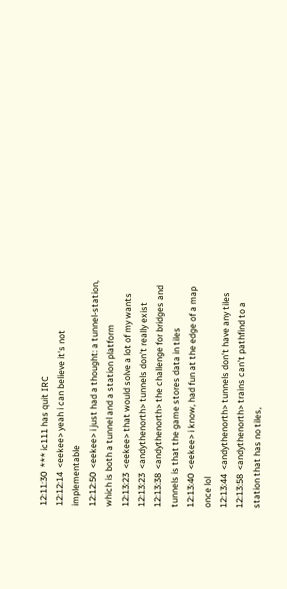12:11:30  *** ic111 has quit IRC
12:12:14  <eekee> yeah i can believe it's not implementable
12:12:50  <eekee> i just had a thought: a tunnel-station, which is both a tunnel and a station platform
12:13:23  <eekee> that would solve a lot of my wants
12:13:23  <andythenorth> tunnels don’t really exist
12:13:38  <andythenorth> the challenge for bridges and tunnels is that the game stores data in tiles
12:13:40  <eekee> i know, had fun at the edge of a map once lol
12:13:44  <andythenorth> tunnels don’t have any tiles
12:13:58  <andythenorth> trains can’t pathfind to a station that has no tiles,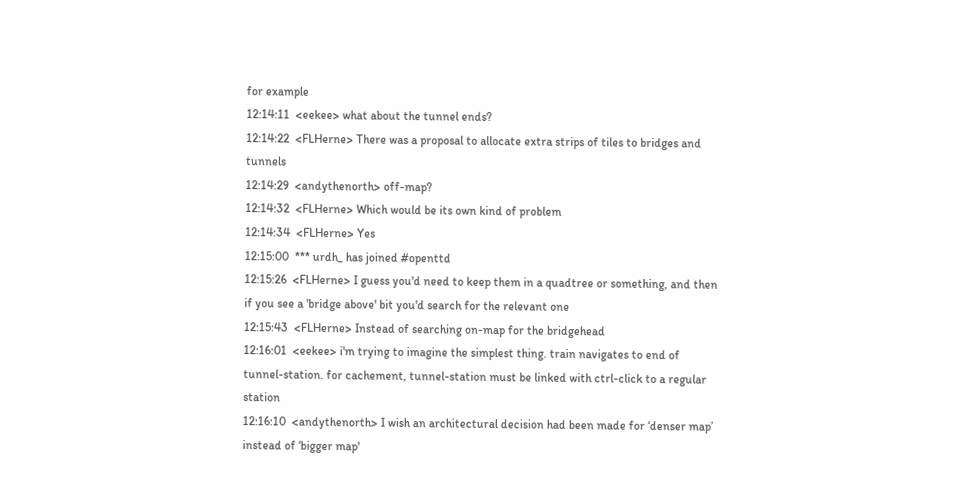for example
12:14:11  <eekee> what about the tunnel ends?
12:14:22  <FLHerne> There was a proposal to allocate extra strips of tiles to bridges and tunnels
12:14:29  <andythenorth> off-map?
12:14:32  <FLHerne> Which would be its own kind of problem
12:14:34  <FLHerne> Yes
12:15:00  *** urdh_ has joined #openttd
12:15:26  <FLHerne> I guess you'd need to keep them in a quadtree or something, and then if you see a 'bridge above' bit you'd search for the relevant one
12:15:43  <FLHerne> Instead of searching on-map for the bridgehead
12:16:01  <eekee> i'm trying to imagine the simplest thing. train navigates to end of tunnel-station. for cachement, tunnel-station must be linked with ctrl-click to a regular station
12:16:10  <andythenorth> I wish an architectural decision had been made for ‘denser map’ instead of ‘bigger map'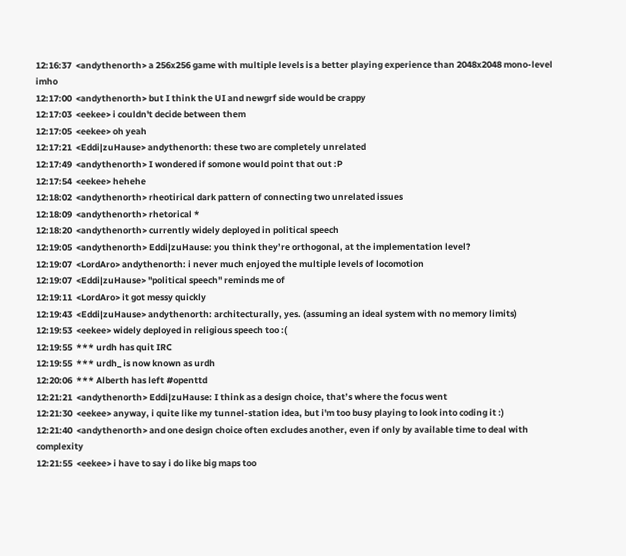12:16:37  <andythenorth> a 256x256 game with multiple levels is a better playing experience than 2048x2048 mono-level imho
12:17:00  <andythenorth> but I think the UI and newgrf side would be crappy
12:17:03  <eekee> i couldn't decide between them
12:17:05  <eekee> oh yeah
12:17:21  <Eddi|zuHause> andythenorth: these two are completely unrelated
12:17:49  <andythenorth> I wondered if somone would point that out :P
12:17:54  <eekee> hehehe
12:18:02  <andythenorth> rheotirical dark pattern of connecting two unrelated issues
12:18:09  <andythenorth> rhetorical *
12:18:20  <andythenorth> currently widely deployed in political speech
12:19:05  <andythenorth> Eddi|zuHause: you think they’re orthogonal, at the implementation level?
12:19:07  <LordAro> andythenorth: i never much enjoyed the multiple levels of locomotion
12:19:07  <Eddi|zuHause> "political speech" reminds me of
12:19:11  <LordAro> it got messy quickly
12:19:43  <Eddi|zuHause> andythenorth: architecturally, yes. (assuming an ideal system with no memory limits)
12:19:53  <eekee> widely deployed in religious speech too :(
12:19:55  *** urdh has quit IRC
12:19:55  *** urdh_ is now known as urdh
12:20:06  *** Alberth has left #openttd
12:21:21  <andythenorth> Eddi|zuHause: I think as a design choice, that’s where the focus went
12:21:30  <eekee> anyway, i quite like my tunnel-station idea, but i'm too busy playing to look into coding it :)
12:21:40  <andythenorth> and one design choice often excludes another, even if only by available time to deal with complexity
12:21:55  <eekee> i have to say i do like big maps too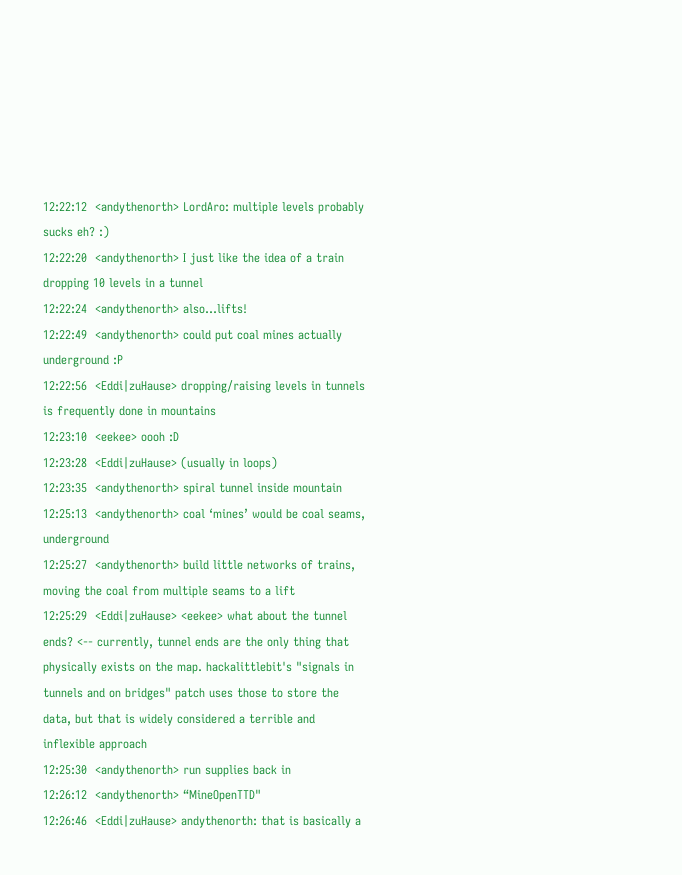12:22:12  <andythenorth> LordAro: multiple levels probably sucks eh? :)
12:22:20  <andythenorth> I just like the idea of a train dropping 10 levels in a tunnel
12:22:24  <andythenorth> also…lifts!
12:22:49  <andythenorth> could put coal mines actually underground :P
12:22:56  <Eddi|zuHause> dropping/raising levels in tunnels is frequently done in mountains
12:23:10  <eekee> oooh :D
12:23:28  <Eddi|zuHause> (usually in loops)
12:23:35  <andythenorth> spiral tunnel inside mountain
12:25:13  <andythenorth> coal ‘mines’ would be coal seams, underground
12:25:27  <andythenorth> build little networks of trains, moving the coal from multiple seams to a lift
12:25:29  <Eddi|zuHause> <eekee> what about the tunnel ends? <-- currently, tunnel ends are the only thing that physically exists on the map. hackalittlebit's "signals in tunnels and on bridges" patch uses those to store the data, but that is widely considered a terrible and inflexible approach
12:25:30  <andythenorth> run supplies back in
12:26:12  <andythenorth> “MineOpenTTD"
12:26:46  <Eddi|zuHause> andythenorth: that is basically a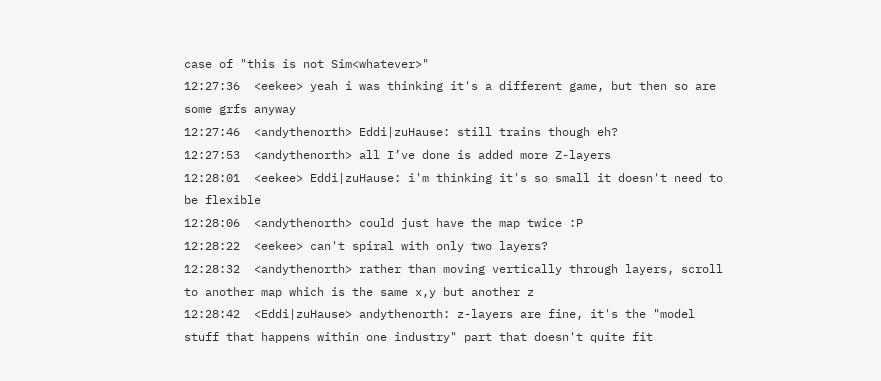case of "this is not Sim<whatever>"
12:27:36  <eekee> yeah i was thinking it's a different game, but then so are some grfs anyway
12:27:46  <andythenorth> Eddi|zuHause: still trains though eh?
12:27:53  <andythenorth> all I’ve done is added more Z-layers
12:28:01  <eekee> Eddi|zuHause: i'm thinking it's so small it doesn't need to be flexible
12:28:06  <andythenorth> could just have the map twice :P
12:28:22  <eekee> can't spiral with only two layers?
12:28:32  <andythenorth> rather than moving vertically through layers, scroll to another map which is the same x,y but another z
12:28:42  <Eddi|zuHause> andythenorth: z-layers are fine, it's the "model stuff that happens within one industry" part that doesn't quite fit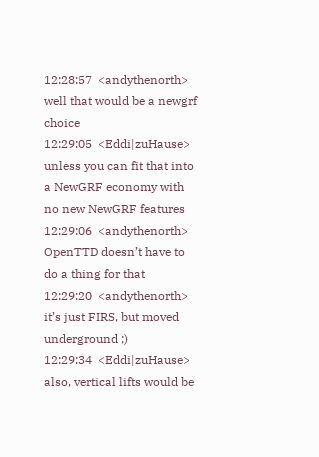12:28:57  <andythenorth> well that would be a newgrf choice
12:29:05  <Eddi|zuHause> unless you can fit that into a NewGRF economy with no new NewGRF features
12:29:06  <andythenorth> OpenTTD doesn’t have to do a thing for that
12:29:20  <andythenorth> it’s just FIRS, but moved underground ;)
12:29:34  <Eddi|zuHause> also, vertical lifts would be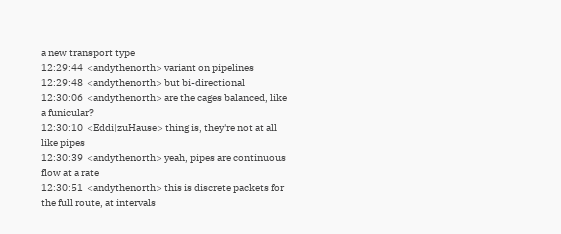a new transport type
12:29:44  <andythenorth> variant on pipelines
12:29:48  <andythenorth> but bi-directional
12:30:06  <andythenorth> are the cages balanced, like a funicular?
12:30:10  <Eddi|zuHause> thing is, they're not at all like pipes
12:30:39  <andythenorth> yeah, pipes are continuous flow at a rate
12:30:51  <andythenorth> this is discrete packets for the full route, at intervals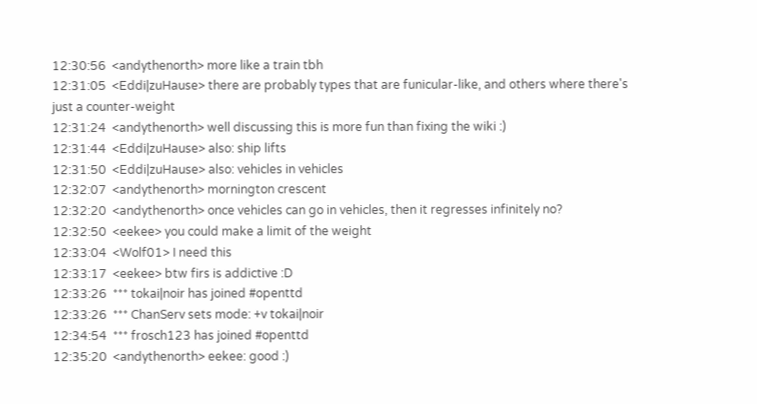12:30:56  <andythenorth> more like a train tbh
12:31:05  <Eddi|zuHause> there are probably types that are funicular-like, and others where there's just a counter-weight
12:31:24  <andythenorth> well discussing this is more fun than fixing the wiki :)
12:31:44  <Eddi|zuHause> also: ship lifts
12:31:50  <Eddi|zuHause> also: vehicles in vehicles
12:32:07  <andythenorth> mornington crescent
12:32:20  <andythenorth> once vehicles can go in vehicles, then it regresses infinitely no?
12:32:50  <eekee> you could make a limit of the weight
12:33:04  <Wolf01> I need this
12:33:17  <eekee> btw firs is addictive :D
12:33:26  *** tokai|noir has joined #openttd
12:33:26  *** ChanServ sets mode: +v tokai|noir
12:34:54  *** frosch123 has joined #openttd
12:35:20  <andythenorth> eekee: good :)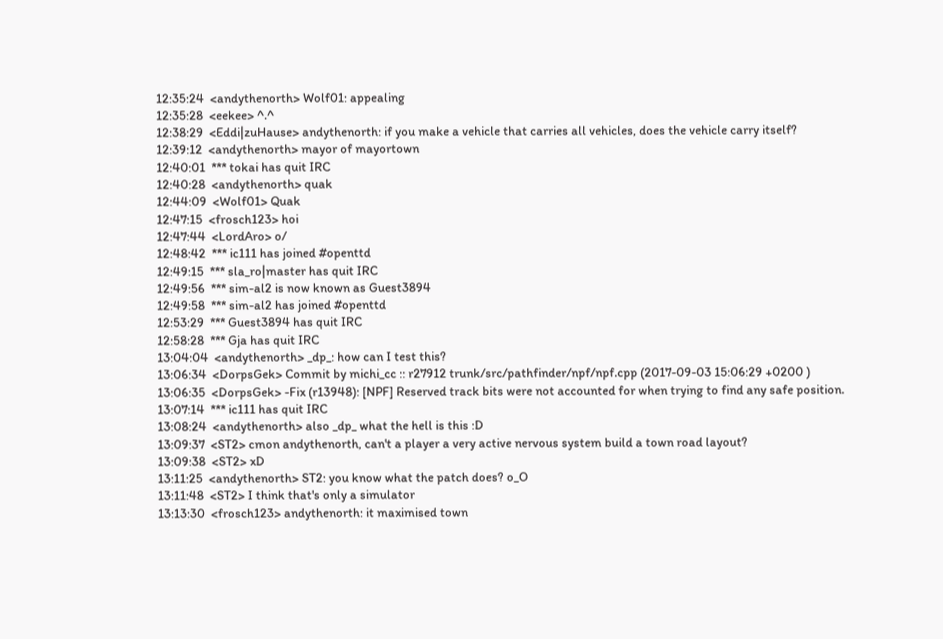12:35:24  <andythenorth> Wolf01: appealing
12:35:28  <eekee> ^.^
12:38:29  <Eddi|zuHause> andythenorth: if you make a vehicle that carries all vehicles, does the vehicle carry itself?
12:39:12  <andythenorth> mayor of mayortown
12:40:01  *** tokai has quit IRC
12:40:28  <andythenorth> quak
12:44:09  <Wolf01> Quak
12:47:15  <frosch123> hoi
12:47:44  <LordAro> o/
12:48:42  *** ic111 has joined #openttd
12:49:15  *** sla_ro|master has quit IRC
12:49:56  *** sim-al2 is now known as Guest3894
12:49:58  *** sim-al2 has joined #openttd
12:53:29  *** Guest3894 has quit IRC
12:58:28  *** Gja has quit IRC
13:04:04  <andythenorth> _dp_: how can I test this?
13:06:34  <DorpsGek> Commit by michi_cc :: r27912 trunk/src/pathfinder/npf/npf.cpp (2017-09-03 15:06:29 +0200 )
13:06:35  <DorpsGek> -Fix (r13948): [NPF] Reserved track bits were not accounted for when trying to find any safe position.
13:07:14  *** ic111 has quit IRC
13:08:24  <andythenorth> also _dp_ what the hell is this :D
13:09:37  <ST2> cmon andythenorth, can't a player a very active nervous system build a town road layout?
13:09:38  <ST2> xD
13:11:25  <andythenorth> ST2: you know what the patch does? o_O
13:11:48  <ST2> I think that's only a simulator
13:13:30  <frosch123> andythenorth: it maximised town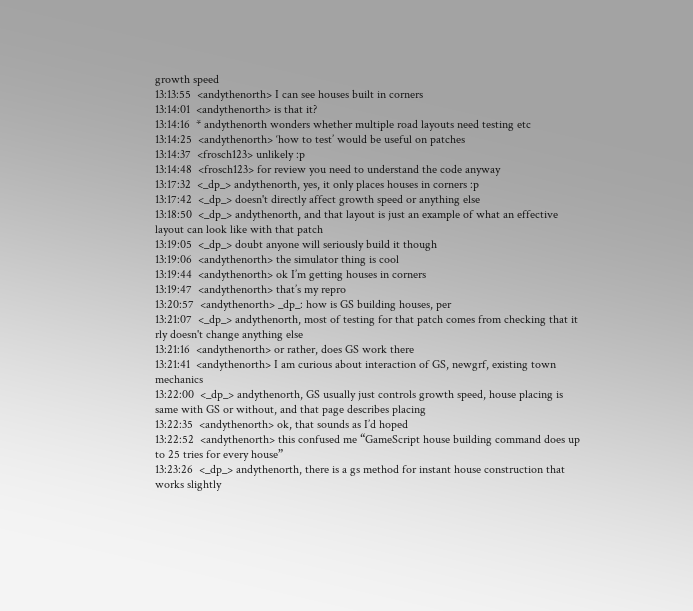growth speed
13:13:55  <andythenorth> I can see houses built in corners
13:14:01  <andythenorth> is that it?
13:14:16  * andythenorth wonders whether multiple road layouts need testing etc
13:14:25  <andythenorth> ‘how to test’ would be useful on patches
13:14:37  <frosch123> unlikely :p
13:14:48  <frosch123> for review you need to understand the code anyway
13:17:32  <_dp_> andythenorth, yes, it only places houses in corners :p
13:17:42  <_dp_> doesn't directly affect growth speed or anything else
13:18:50  <_dp_> andythenorth, and that layout is just an example of what an effective layout can look like with that patch
13:19:05  <_dp_> doubt anyone will seriously build it though
13:19:06  <andythenorth> the simulator thing is cool
13:19:44  <andythenorth> ok I’m getting houses in corners
13:19:47  <andythenorth> that’s my repro
13:20:57  <andythenorth> _dp_: how is GS building houses, per
13:21:07  <_dp_> andythenorth, most of testing for that patch comes from checking that it rly doesn't change anything else
13:21:16  <andythenorth> or rather, does GS work there
13:21:41  <andythenorth> I am curious about interaction of GS, newgrf, existing town mechanics
13:22:00  <_dp_> andythenorth, GS usually just controls growth speed, house placing is same with GS or without, and that page describes placing
13:22:35  <andythenorth> ok, that sounds as I’d hoped
13:22:52  <andythenorth> this confused me “GameScript house building command does up to 25 tries for every house”
13:23:26  <_dp_> andythenorth, there is a gs method for instant house construction that works slightly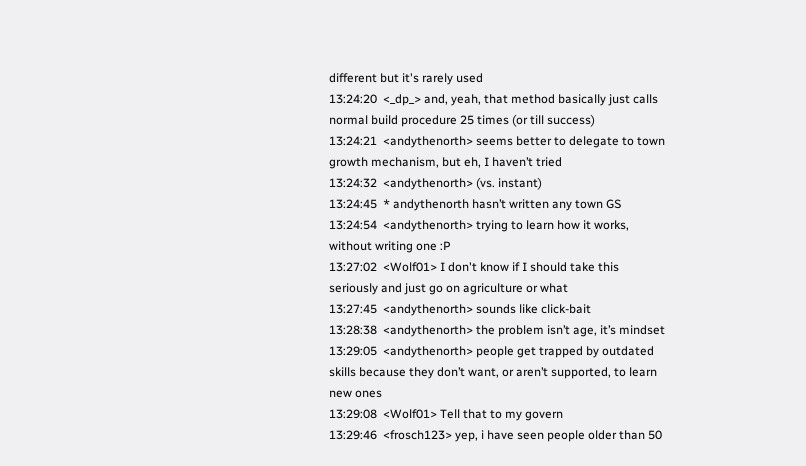different but it's rarely used
13:24:20  <_dp_> and, yeah, that method basically just calls normal build procedure 25 times (or till success)
13:24:21  <andythenorth> seems better to delegate to town growth mechanism, but eh, I haven’t tried
13:24:32  <andythenorth> (vs. instant)
13:24:45  * andythenorth hasn’t written any town GS
13:24:54  <andythenorth> trying to learn how it works, without writing one :P
13:27:02  <Wolf01> I don't know if I should take this seriously and just go on agriculture or what
13:27:45  <andythenorth> sounds like click-bait
13:28:38  <andythenorth> the problem isn’t age, it’s mindset
13:29:05  <andythenorth> people get trapped by outdated skills because they don’t want, or aren’t supported, to learn new ones
13:29:08  <Wolf01> Tell that to my govern
13:29:46  <frosch123> yep, i have seen people older than 50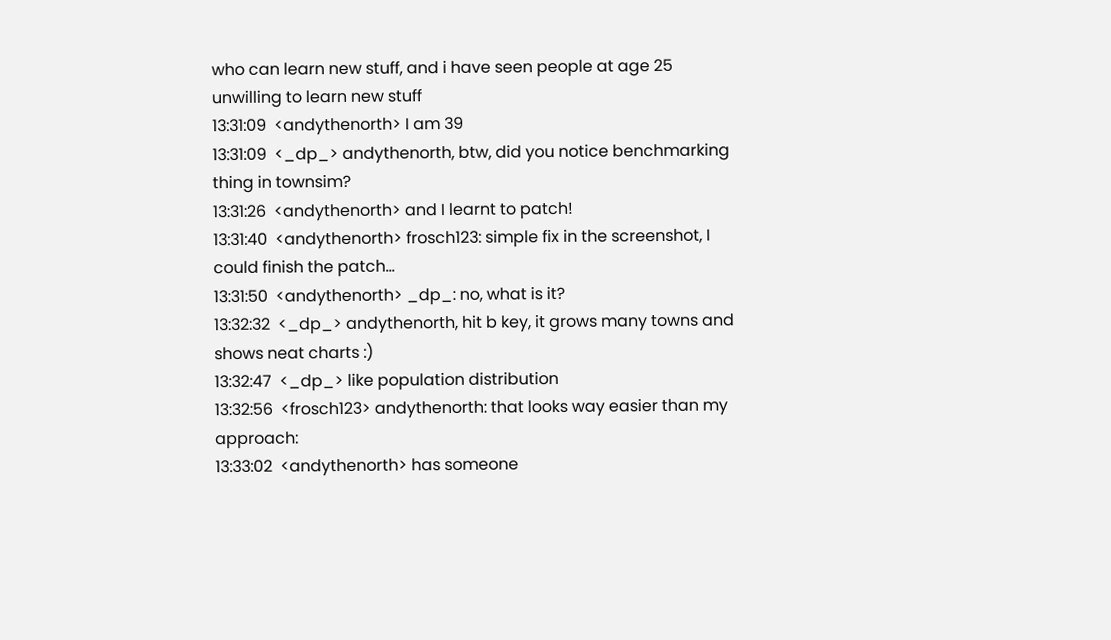who can learn new stuff, and i have seen people at age 25 unwilling to learn new stuff
13:31:09  <andythenorth> I am 39
13:31:09  <_dp_> andythenorth, btw, did you notice benchmarking thing in townsim?
13:31:26  <andythenorth> and I learnt to patch!
13:31:40  <andythenorth> frosch123: simple fix in the screenshot, I could finish the patch...
13:31:50  <andythenorth> _dp_: no, what is it?
13:32:32  <_dp_> andythenorth, hit b key, it grows many towns and shows neat charts :)
13:32:47  <_dp_> like population distribution
13:32:56  <frosch123> andythenorth: that looks way easier than my approach:
13:33:02  <andythenorth> has someone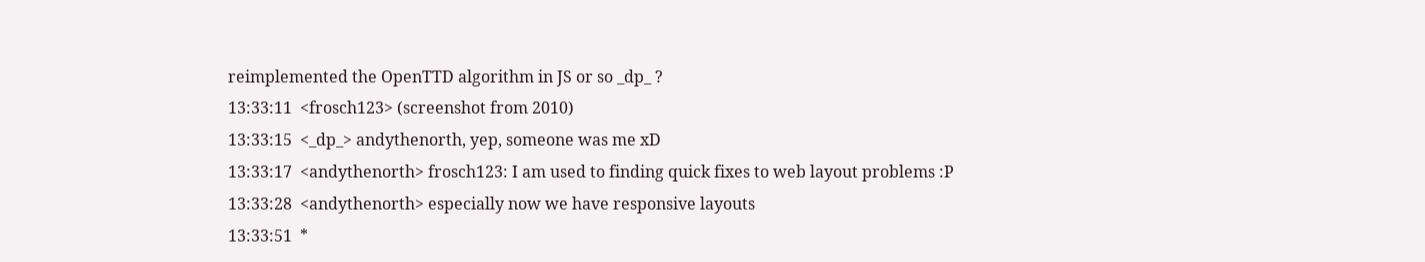reimplemented the OpenTTD algorithm in JS or so _dp_ ?
13:33:11  <frosch123> (screenshot from 2010)
13:33:15  <_dp_> andythenorth, yep, someone was me xD
13:33:17  <andythenorth> frosch123: I am used to finding quick fixes to web layout problems :P
13:33:28  <andythenorth> especially now we have responsive layouts
13:33:51  *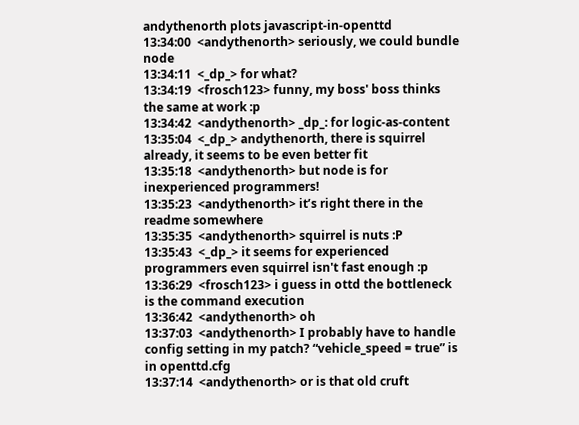andythenorth plots javascript-in-openttd
13:34:00  <andythenorth> seriously, we could bundle node
13:34:11  <_dp_> for what?
13:34:19  <frosch123> funny, my boss' boss thinks the same at work :p
13:34:42  <andythenorth> _dp_: for logic-as-content
13:35:04  <_dp_> andythenorth, there is squirrel already, it seems to be even better fit
13:35:18  <andythenorth> but node is for inexperienced programmers!
13:35:23  <andythenorth> it’s right there in the readme somewhere
13:35:35  <andythenorth> squirrel is nuts :P
13:35:43  <_dp_> it seems for experienced programmers even squirrel isn't fast enough :p
13:36:29  <frosch123> i guess in ottd the bottleneck is the command execution
13:36:42  <andythenorth> oh
13:37:03  <andythenorth> I probably have to handle config setting in my patch? “vehicle_speed = true” is in openttd.cfg
13:37:14  <andythenorth> or is that old cruft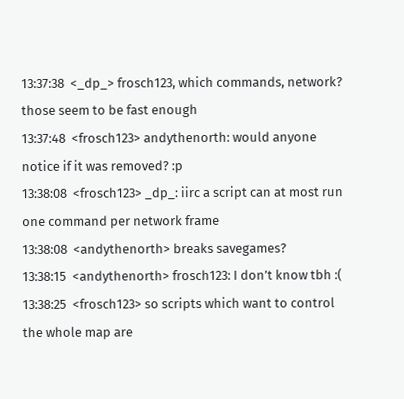13:37:38  <_dp_> frosch123, which commands, network? those seem to be fast enough
13:37:48  <frosch123> andythenorth: would anyone notice if it was removed? :p
13:38:08  <frosch123> _dp_: iirc a script can at most run one command per network frame
13:38:08  <andythenorth> breaks savegames?
13:38:15  <andythenorth> frosch123: I don’t know tbh :(
13:38:25  <frosch123> so scripts which want to control the whole map are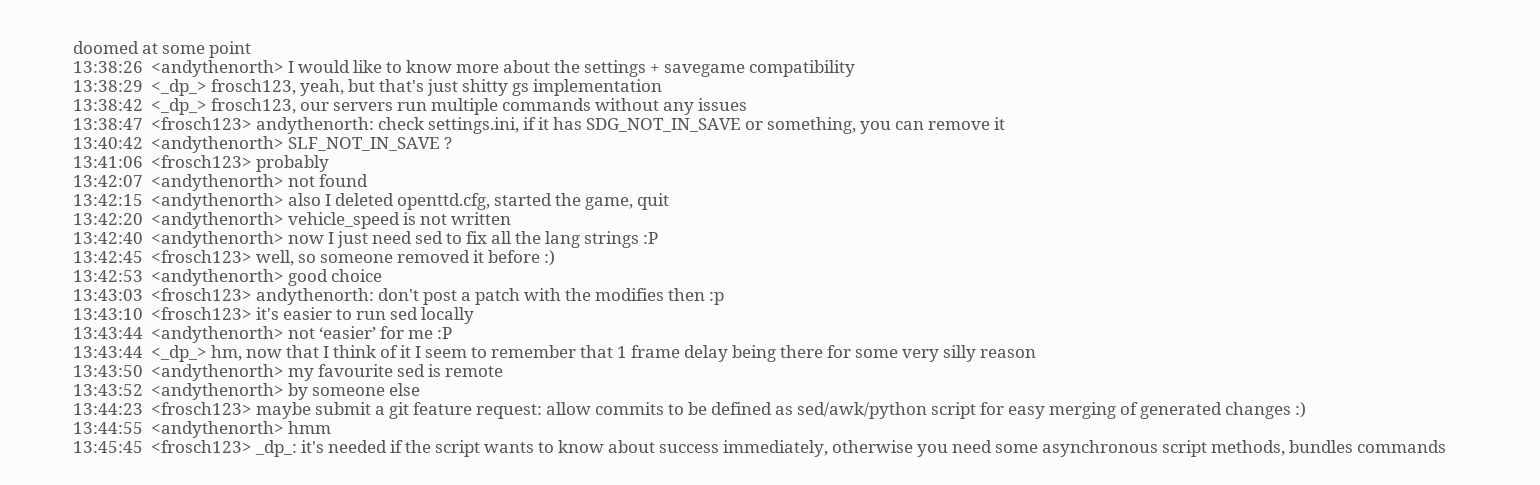doomed at some point
13:38:26  <andythenorth> I would like to know more about the settings + savegame compatibility
13:38:29  <_dp_> frosch123, yeah, but that's just shitty gs implementation
13:38:42  <_dp_> frosch123, our servers run multiple commands without any issues
13:38:47  <frosch123> andythenorth: check settings.ini, if it has SDG_NOT_IN_SAVE or something, you can remove it
13:40:42  <andythenorth> SLF_NOT_IN_SAVE ?
13:41:06  <frosch123> probably
13:42:07  <andythenorth> not found
13:42:15  <andythenorth> also I deleted openttd.cfg, started the game, quit
13:42:20  <andythenorth> vehicle_speed is not written
13:42:40  <andythenorth> now I just need sed to fix all the lang strings :P
13:42:45  <frosch123> well, so someone removed it before :)
13:42:53  <andythenorth> good choice
13:43:03  <frosch123> andythenorth: don't post a patch with the modifies then :p
13:43:10  <frosch123> it's easier to run sed locally
13:43:44  <andythenorth> not ‘easier’ for me :P
13:43:44  <_dp_> hm, now that I think of it I seem to remember that 1 frame delay being there for some very silly reason
13:43:50  <andythenorth> my favourite sed is remote
13:43:52  <andythenorth> by someone else
13:44:23  <frosch123> maybe submit a git feature request: allow commits to be defined as sed/awk/python script for easy merging of generated changes :)
13:44:55  <andythenorth> hmm
13:45:45  <frosch123> _dp_: it's needed if the script wants to know about success immediately, otherwise you need some asynchronous script methods, bundles commands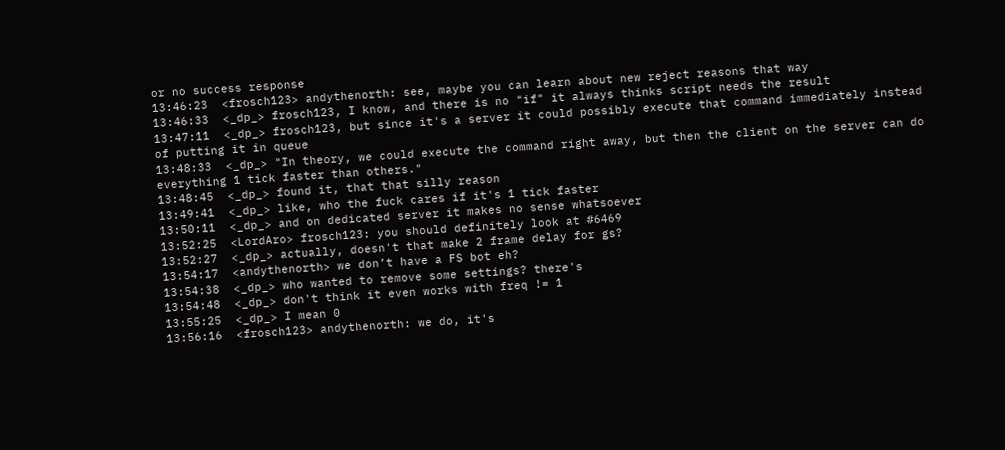or no success response
13:46:23  <frosch123> andythenorth: see, maybe you can learn about new reject reasons that way
13:46:33  <_dp_> frosch123, I know, and there is no "if" it always thinks script needs the result
13:47:11  <_dp_> frosch123, but since it's a server it could possibly execute that command immediately instead of putting it in queue
13:48:33  <_dp_> "In theory, we could execute the command right away, but then the client on the server can do everything 1 tick faster than others."
13:48:45  <_dp_> found it, that that silly reason
13:49:41  <_dp_> like, who the fuck cares if it's 1 tick faster
13:50:11  <_dp_> and on dedicated server it makes no sense whatsoever
13:52:25  <LordAro> frosch123: you should definitely look at #6469
13:52:27  <_dp_> actually, doesn't that make 2 frame delay for gs?
13:54:17  <andythenorth> we don’t have a FS bot eh?
13:54:38  <_dp_> who wanted to remove some settings? there's
13:54:48  <_dp_> don't think it even works with freq != 1
13:55:25  <_dp_> I mean 0
13:56:16  <frosch123> andythenorth: we do, it's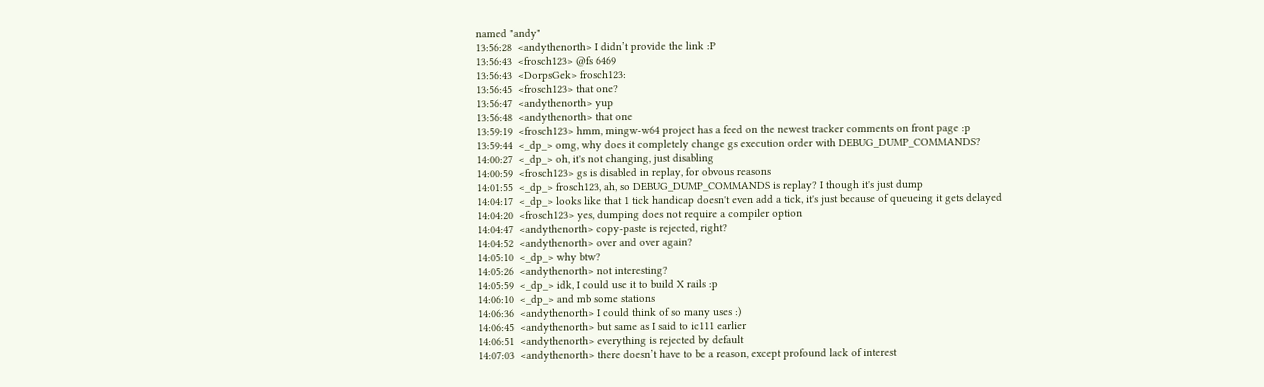named "andy"
13:56:28  <andythenorth> I didn’t provide the link :P
13:56:43  <frosch123> @fs 6469
13:56:43  <DorpsGek> frosch123:
13:56:45  <frosch123> that one?
13:56:47  <andythenorth> yup
13:56:48  <andythenorth> that one
13:59:19  <frosch123> hmm, mingw-w64 project has a feed on the newest tracker comments on front page :p
13:59:44  <_dp_> omg, why does it completely change gs execution order with DEBUG_DUMP_COMMANDS?
14:00:27  <_dp_> oh, it's not changing, just disabling
14:00:59  <frosch123> gs is disabled in replay, for obvous reasons
14:01:55  <_dp_> frosch123, ah, so DEBUG_DUMP_COMMANDS is replay? I though it's just dump
14:04:17  <_dp_> looks like that 1 tick handicap doesn't even add a tick, it's just because of queueing it gets delayed
14:04:20  <frosch123> yes, dumping does not require a compiler option
14:04:47  <andythenorth> copy-paste is rejected, right?
14:04:52  <andythenorth> over and over again?
14:05:10  <_dp_> why btw?
14:05:26  <andythenorth> not interesting?
14:05:59  <_dp_> idk, I could use it to build X rails :p
14:06:10  <_dp_> and mb some stations
14:06:36  <andythenorth> I could think of so many uses :)
14:06:45  <andythenorth> but same as I said to ic111 earlier
14:06:51  <andythenorth> everything is rejected by default
14:07:03  <andythenorth> there doesn’t have to be a reason, except profound lack of interest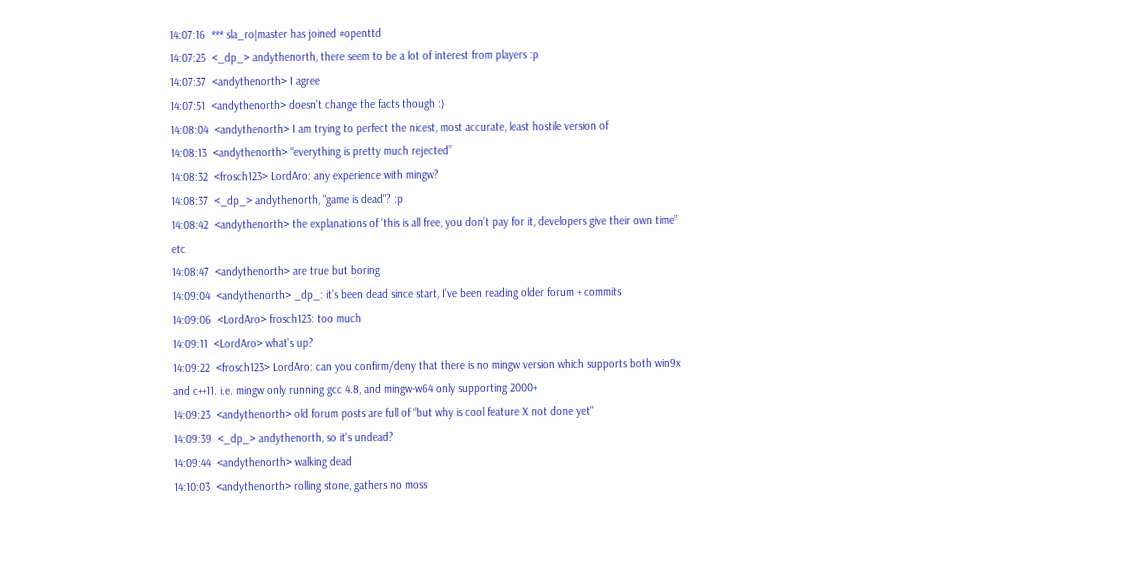14:07:16  *** sla_ro|master has joined #openttd
14:07:25  <_dp_> andythenorth, there seem to be a lot of interest from players :p
14:07:37  <andythenorth> I agree
14:07:51  <andythenorth> doesn’t change the facts though :)
14:08:04  <andythenorth> I am trying to perfect the nicest, most accurate, least hostile version of
14:08:13  <andythenorth> “everything is pretty much rejected”
14:08:32  <frosch123> LordAro: any experience with mingw?
14:08:37  <_dp_> andythenorth, "game is dead"? :p
14:08:42  <andythenorth> the explanations of ‘this is all free, you don’t pay for it, developers give their own time” etc
14:08:47  <andythenorth> are true but boring
14:09:04  <andythenorth> _dp_: it’s been dead since start, I’ve been reading older forum + commits
14:09:06  <LordAro> frosch123: too much
14:09:11  <LordAro> what's up?
14:09:22  <frosch123> LordAro: can you confirm/deny that there is no mingw version which supports both win9x and c++11. i.e. mingw only running gcc 4.8, and mingw-w64 only supporting 2000+
14:09:23  <andythenorth> old forum posts are full of “but why is cool feature X not done yet"
14:09:39  <_dp_> andythenorth, so it's undead?
14:09:44  <andythenorth> walking dead
14:10:03  <andythenorth> rolling stone, gathers no moss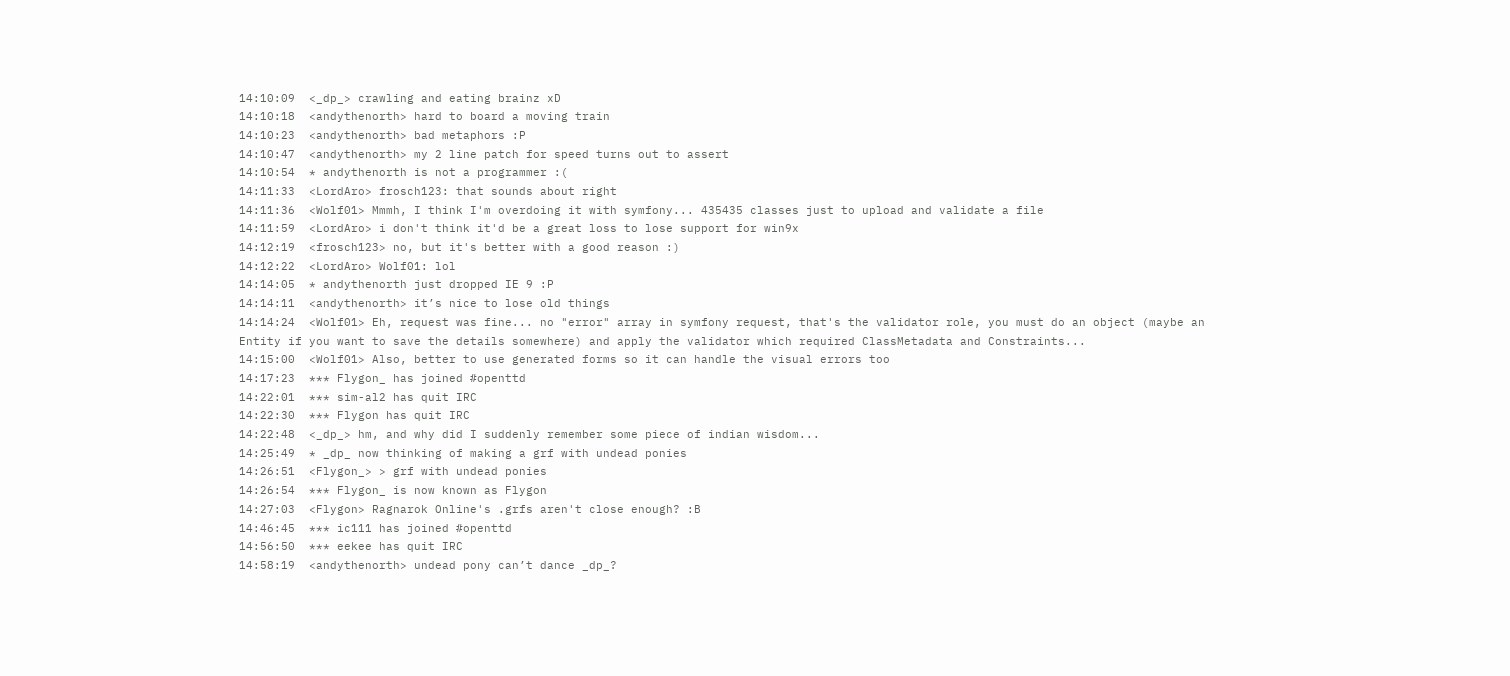14:10:09  <_dp_> crawling and eating brainz xD
14:10:18  <andythenorth> hard to board a moving train
14:10:23  <andythenorth> bad metaphors :P
14:10:47  <andythenorth> my 2 line patch for speed turns out to assert
14:10:54  * andythenorth is not a programmer :(
14:11:33  <LordAro> frosch123: that sounds about right
14:11:36  <Wolf01> Mmmh, I think I'm overdoing it with symfony... 435435 classes just to upload and validate a file
14:11:59  <LordAro> i don't think it'd be a great loss to lose support for win9x
14:12:19  <frosch123> no, but it's better with a good reason :)
14:12:22  <LordAro> Wolf01: lol
14:14:05  * andythenorth just dropped IE 9 :P
14:14:11  <andythenorth> it’s nice to lose old things
14:14:24  <Wolf01> Eh, request was fine... no "error" array in symfony request, that's the validator role, you must do an object (maybe an Entity if you want to save the details somewhere) and apply the validator which required ClassMetadata and Constraints...
14:15:00  <Wolf01> Also, better to use generated forms so it can handle the visual errors too
14:17:23  *** Flygon_ has joined #openttd
14:22:01  *** sim-al2 has quit IRC
14:22:30  *** Flygon has quit IRC
14:22:48  <_dp_> hm, and why did I suddenly remember some piece of indian wisdom...
14:25:49  * _dp_ now thinking of making a grf with undead ponies
14:26:51  <Flygon_> > grf with undead ponies
14:26:54  *** Flygon_ is now known as Flygon
14:27:03  <Flygon> Ragnarok Online's .grfs aren't close enough? :B
14:46:45  *** ic111 has joined #openttd
14:56:50  *** eekee has quit IRC
14:58:19  <andythenorth> undead pony can’t dance _dp_?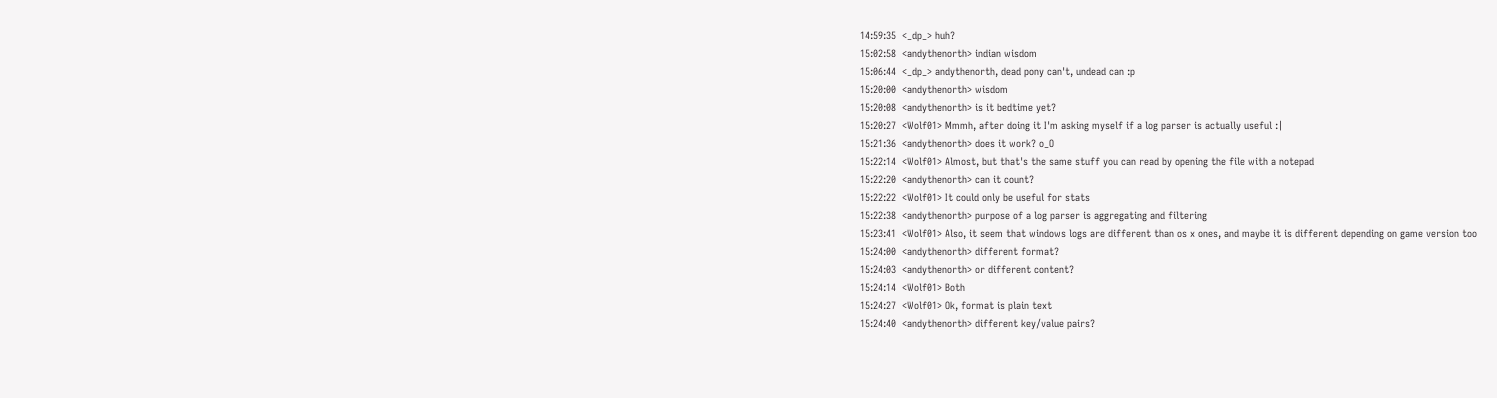14:59:35  <_dp_> huh?
15:02:58  <andythenorth> indian wisdom
15:06:44  <_dp_> andythenorth, dead pony can't, undead can :p
15:20:00  <andythenorth> wisdom
15:20:08  <andythenorth> is it bedtime yet?
15:20:27  <Wolf01> Mmmh, after doing it I'm asking myself if a log parser is actually useful :|
15:21:36  <andythenorth> does it work? o_O
15:22:14  <Wolf01> Almost, but that's the same stuff you can read by opening the file with a notepad
15:22:20  <andythenorth> can it count?
15:22:22  <Wolf01> It could only be useful for stats
15:22:38  <andythenorth> purpose of a log parser is aggregating and filtering
15:23:41  <Wolf01> Also, it seem that windows logs are different than os x ones, and maybe it is different depending on game version too
15:24:00  <andythenorth> different format?
15:24:03  <andythenorth> or different content?
15:24:14  <Wolf01> Both
15:24:27  <Wolf01> Ok, format is plain text
15:24:40  <andythenorth> different key/value pairs?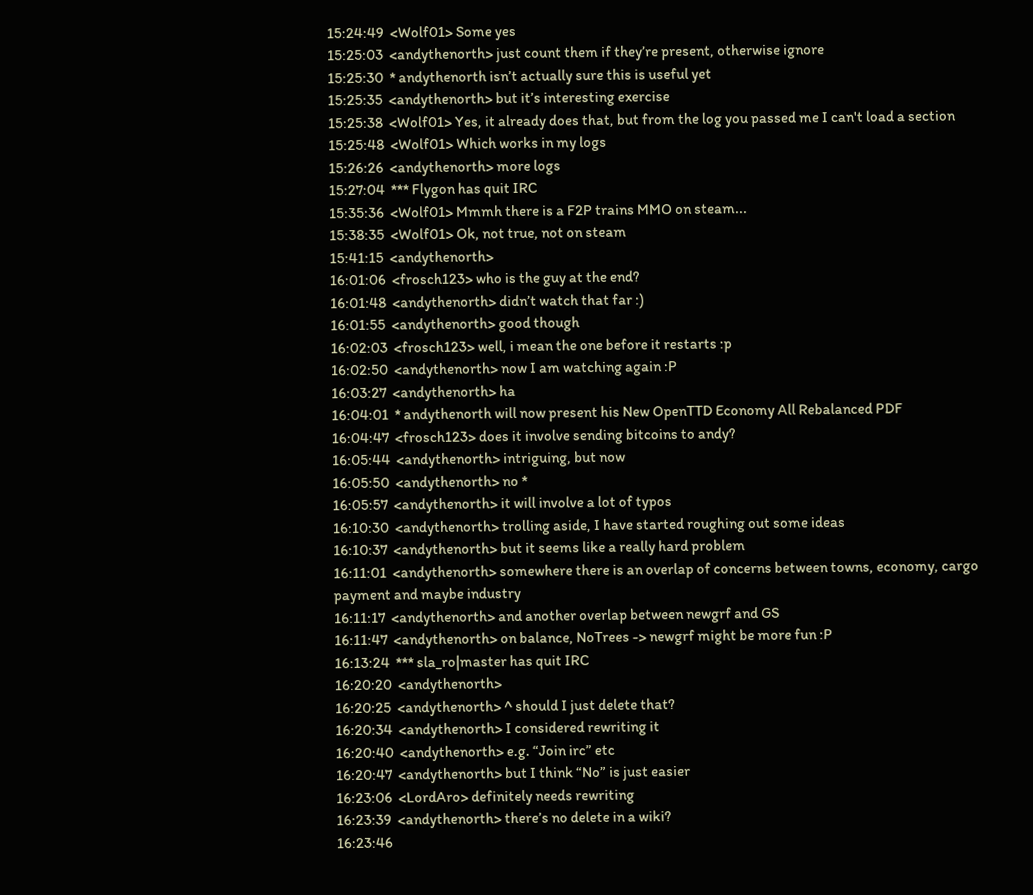15:24:49  <Wolf01> Some yes
15:25:03  <andythenorth> just count them if they’re present, otherwise ignore
15:25:30  * andythenorth isn’t actually sure this is useful yet
15:25:35  <andythenorth> but it’s interesting exercise
15:25:38  <Wolf01> Yes, it already does that, but from the log you passed me I can't load a section
15:25:48  <Wolf01> Which works in my logs
15:26:26  <andythenorth> more logs
15:27:04  *** Flygon has quit IRC
15:35:36  <Wolf01> Mmmh there is a F2P trains MMO on steam...
15:38:35  <Wolf01> Ok, not true, not on steam
15:41:15  <andythenorth>
16:01:06  <frosch123> who is the guy at the end?
16:01:48  <andythenorth> didn’t watch that far :)
16:01:55  <andythenorth> good though
16:02:03  <frosch123> well, i mean the one before it restarts :p
16:02:50  <andythenorth> now I am watching again :P
16:03:27  <andythenorth> ha
16:04:01  * andythenorth will now present his New OpenTTD Economy All Rebalanced PDF
16:04:47  <frosch123> does it involve sending bitcoins to andy?
16:05:44  <andythenorth> intriguing, but now
16:05:50  <andythenorth> no *
16:05:57  <andythenorth> it will involve a lot of typos
16:10:30  <andythenorth> trolling aside, I have started roughing out some ideas
16:10:37  <andythenorth> but it seems like a really hard problem
16:11:01  <andythenorth> somewhere there is an overlap of concerns between towns, economy, cargo payment and maybe industry
16:11:17  <andythenorth> and another overlap between newgrf and GS
16:11:47  <andythenorth> on balance, NoTrees -> newgrf might be more fun :P
16:13:24  *** sla_ro|master has quit IRC
16:20:20  <andythenorth>
16:20:25  <andythenorth> ^ should I just delete that?
16:20:34  <andythenorth> I considered rewriting it
16:20:40  <andythenorth> e.g. “Join irc” etc
16:20:47  <andythenorth> but I think “No” is just easier
16:23:06  <LordAro> definitely needs rewriting
16:23:39  <andythenorth> there’s no delete in a wiki?
16:23:46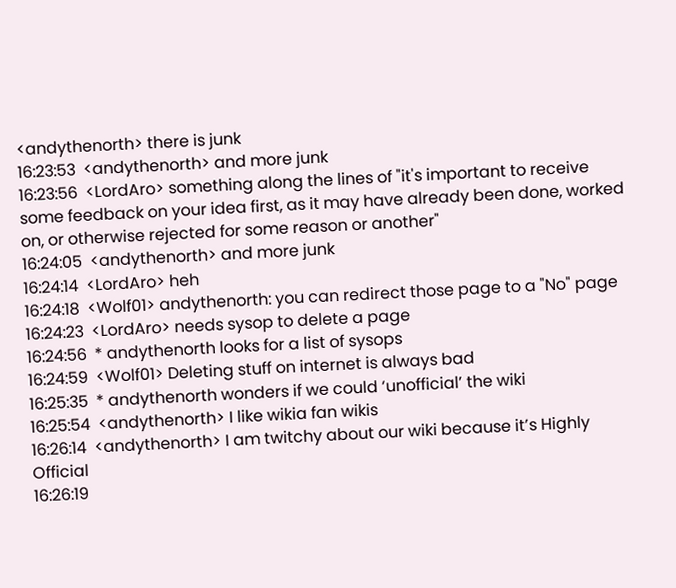<andythenorth> there is junk
16:23:53  <andythenorth> and more junk
16:23:56  <LordAro> something along the lines of "it's important to receive some feedback on your idea first, as it may have already been done, worked on, or otherwise rejected for some reason or another"
16:24:05  <andythenorth> and more junk
16:24:14  <LordAro> heh
16:24:18  <Wolf01> andythenorth: you can redirect those page to a "No" page
16:24:23  <LordAro> needs sysop to delete a page
16:24:56  * andythenorth looks for a list of sysops
16:24:59  <Wolf01> Deleting stuff on internet is always bad
16:25:35  * andythenorth wonders if we could ‘unofficial’ the wiki
16:25:54  <andythenorth> I like wikia fan wikis
16:26:14  <andythenorth> I am twitchy about our wiki because it’s Highly Official
16:26:19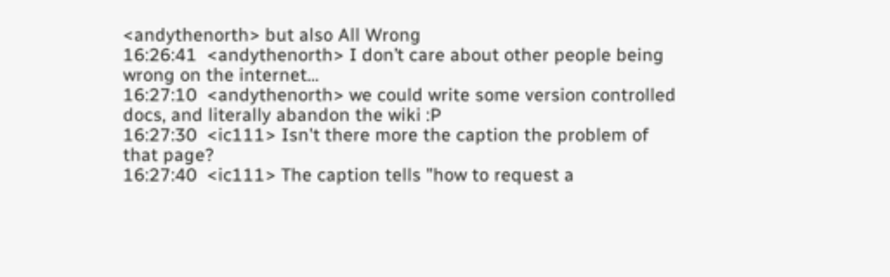<andythenorth> but also All Wrong
16:26:41  <andythenorth> I don’t care about other people being wrong on the internet...
16:27:10  <andythenorth> we could write some version controlled docs, and literally abandon the wiki :P
16:27:30  <ic111> Isn't there more the caption the problem of that page?
16:27:40  <ic111> The caption tells "how to request a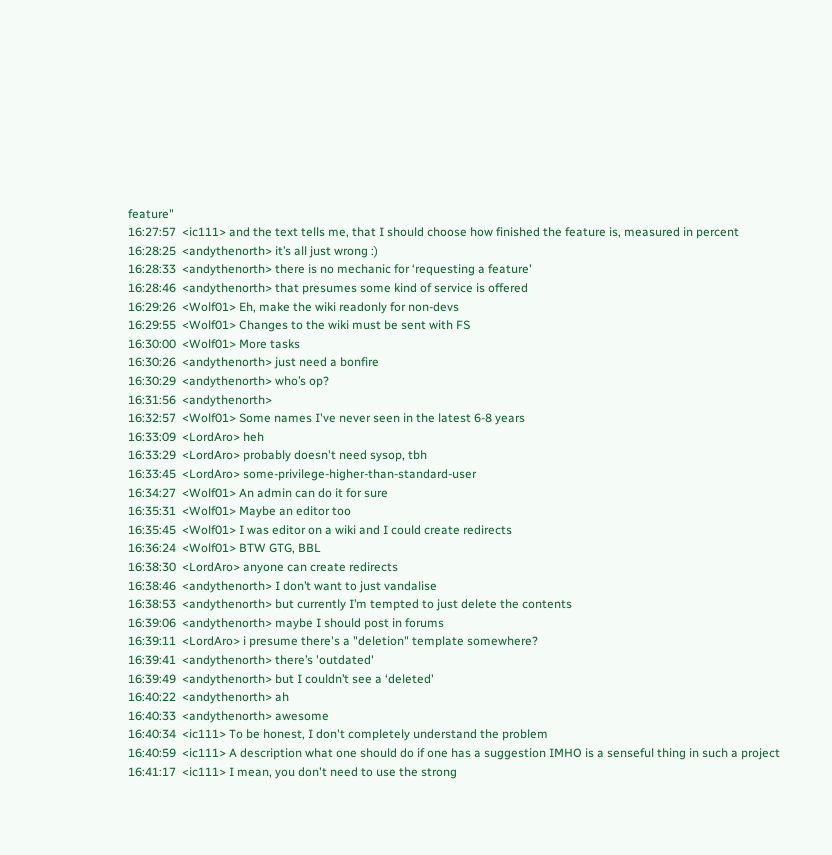feature"
16:27:57  <ic111> and the text tells me, that I should choose how finished the feature is, measured in percent
16:28:25  <andythenorth> it’s all just wrong :)
16:28:33  <andythenorth> there is no mechanic for ‘requesting a feature'
16:28:46  <andythenorth> that presumes some kind of service is offered
16:29:26  <Wolf01> Eh, make the wiki readonly for non-devs
16:29:55  <Wolf01> Changes to the wiki must be sent with FS
16:30:00  <Wolf01> More tasks
16:30:26  <andythenorth> just need a bonfire
16:30:29  <andythenorth> who’s op?
16:31:56  <andythenorth>
16:32:57  <Wolf01> Some names I've never seen in the latest 6-8 years
16:33:09  <LordAro> heh
16:33:29  <LordAro> probably doesn't need sysop, tbh
16:33:45  <LordAro> some-privilege-higher-than-standard-user
16:34:27  <Wolf01> An admin can do it for sure
16:35:31  <Wolf01> Maybe an editor too
16:35:45  <Wolf01> I was editor on a wiki and I could create redirects
16:36:24  <Wolf01> BTW GTG, BBL
16:38:30  <LordAro> anyone can create redirects
16:38:46  <andythenorth> I don’t want to just vandalise
16:38:53  <andythenorth> but currently I’m tempted to just delete the contents
16:39:06  <andythenorth> maybe I should post in forums
16:39:11  <LordAro> i presume there's a "deletion" template somewhere?
16:39:41  <andythenorth> there’s 'outdated'
16:39:49  <andythenorth> but I couldn’t see a ‘deleted'
16:40:22  <andythenorth> ah
16:40:33  <andythenorth> awesome
16:40:34  <ic111> To be honest, I don't completely understand the problem
16:40:59  <ic111> A description what one should do if one has a suggestion IMHO is a senseful thing in such a project
16:41:17  <ic111> I mean, you don't need to use the strong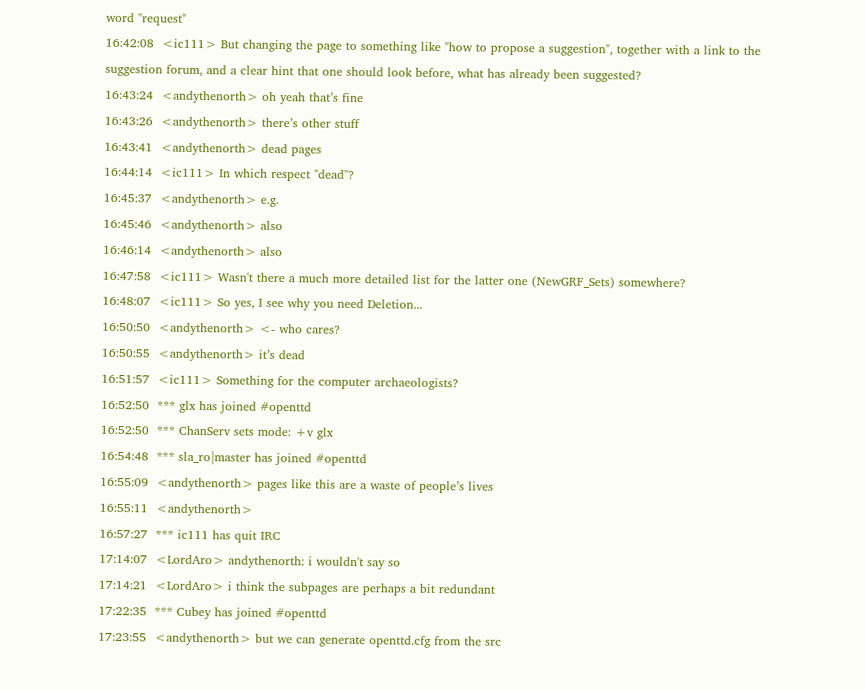word "request"
16:42:08  <ic111> But changing the page to something like "how to propose a suggestion", together with a link to the suggestion forum, and a clear hint that one should look before, what has already been suggested?
16:43:24  <andythenorth> oh yeah that’s fine
16:43:26  <andythenorth> there’s other stuff
16:43:41  <andythenorth> dead pages
16:44:14  <ic111> In which respect "dead"?
16:45:37  <andythenorth> e.g.
16:45:46  <andythenorth> also
16:46:14  <andythenorth> also
16:47:58  <ic111> Wasn't there a much more detailed list for the latter one (NewGRF_Sets) somewhere?
16:48:07  <ic111> So yes, I see why you need Deletion...
16:50:50  <andythenorth> <- who cares?
16:50:55  <andythenorth> it’s dead
16:51:57  <ic111> Something for the computer archaeologists?
16:52:50  *** glx has joined #openttd
16:52:50  *** ChanServ sets mode: +v glx
16:54:48  *** sla_ro|master has joined #openttd
16:55:09  <andythenorth> pages like this are a waste of people’s lives
16:55:11  <andythenorth>
16:57:27  *** ic111 has quit IRC
17:14:07  <LordAro> andythenorth: i wouldn't say so
17:14:21  <LordAro> i think the subpages are perhaps a bit redundant
17:22:35  *** Cubey has joined #openttd
17:23:55  <andythenorth> but we can generate openttd.cfg from the src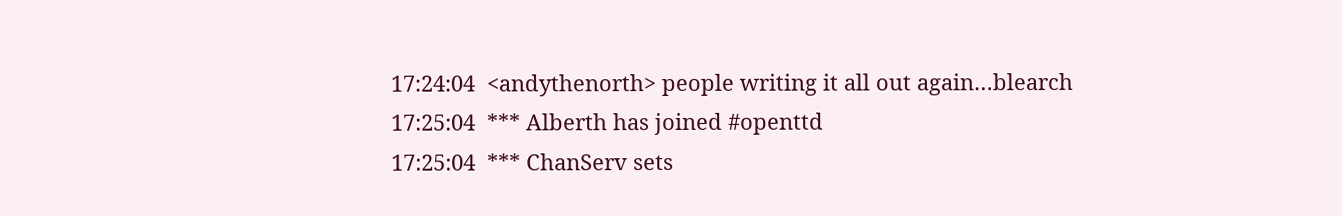17:24:04  <andythenorth> people writing it all out again…blearch
17:25:04  *** Alberth has joined #openttd
17:25:04  *** ChanServ sets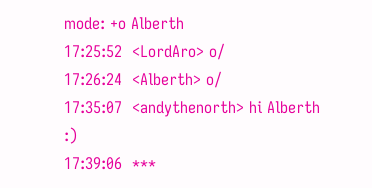mode: +o Alberth
17:25:52  <LordAro> o/
17:26:24  <Alberth> o/
17:35:07  <andythenorth> hi Alberth :)
17:39:06  ***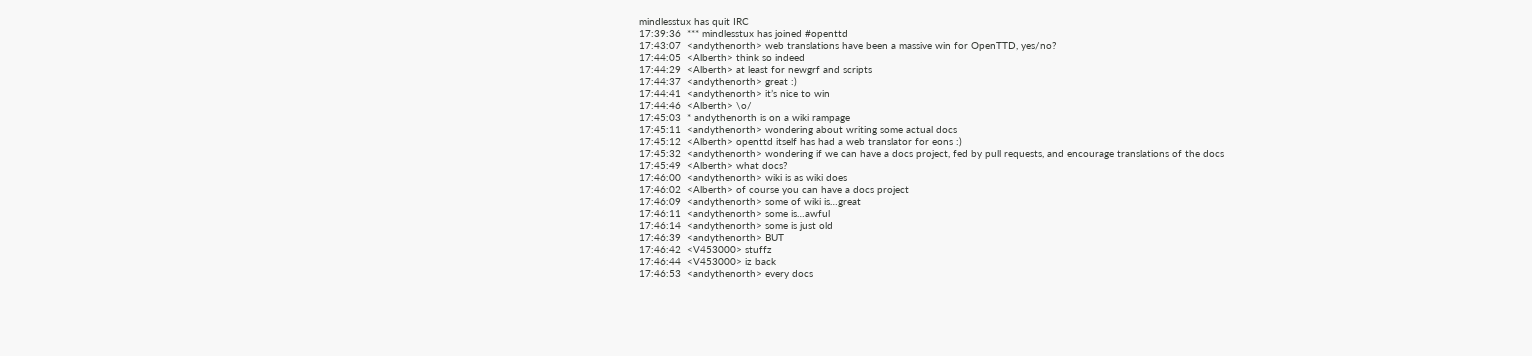mindlesstux has quit IRC
17:39:36  *** mindlesstux has joined #openttd
17:43:07  <andythenorth> web translations have been a massive win for OpenTTD, yes/no?
17:44:05  <Alberth> think so indeed
17:44:29  <Alberth> at least for newgrf and scripts
17:44:37  <andythenorth> great :)
17:44:41  <andythenorth> it’s nice to win
17:44:46  <Alberth> \o/
17:45:03  * andythenorth is on a wiki rampage
17:45:11  <andythenorth> wondering about writing some actual docs
17:45:12  <Alberth> openttd itself has had a web translator for eons :)
17:45:32  <andythenorth> wondering if we can have a docs project, fed by pull requests, and encourage translations of the docs
17:45:49  <Alberth> what docs?
17:46:00  <andythenorth> wiki is as wiki does
17:46:02  <Alberth> of course you can have a docs project
17:46:09  <andythenorth> some of wiki is…great
17:46:11  <andythenorth> some is…awful
17:46:14  <andythenorth> some is just old
17:46:39  <andythenorth> BUT
17:46:42  <V453000> stuffz
17:46:44  <V453000> iz back
17:46:53  <andythenorth> every docs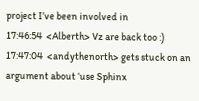project I’ve been involved in
17:46:54  <Alberth> Vz are back too :)
17:47:04  <andythenorth> gets stuck on an argument about ‘use Sphinx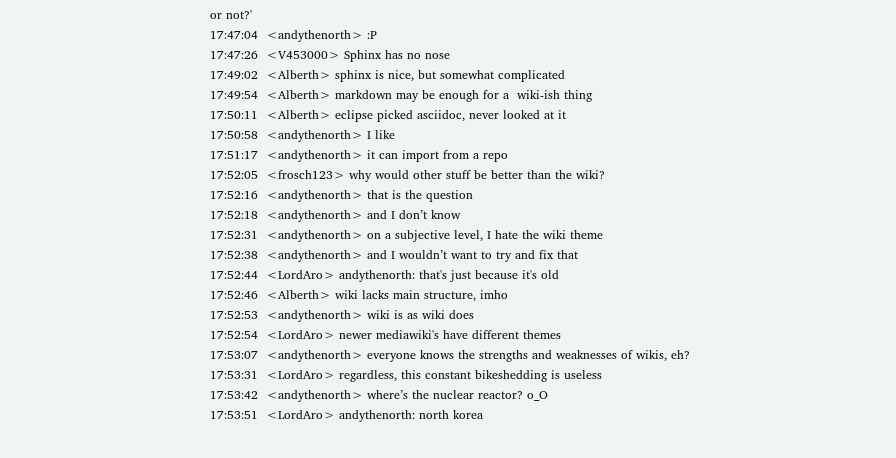or not?'
17:47:04  <andythenorth> :P
17:47:26  <V453000> Sphinx has no nose
17:49:02  <Alberth> sphinx is nice, but somewhat complicated
17:49:54  <Alberth> markdown may be enough for a  wiki-ish thing
17:50:11  <Alberth> eclipse picked asciidoc, never looked at it
17:50:58  <andythenorth> I like
17:51:17  <andythenorth> it can import from a repo
17:52:05  <frosch123> why would other stuff be better than the wiki?
17:52:16  <andythenorth> that is the question
17:52:18  <andythenorth> and I don’t know
17:52:31  <andythenorth> on a subjective level, I hate the wiki theme
17:52:38  <andythenorth> and I wouldn’t want to try and fix that
17:52:44  <LordAro> andythenorth: that's just because it's old
17:52:46  <Alberth> wiki lacks main structure, imho
17:52:53  <andythenorth> wiki is as wiki does
17:52:54  <LordAro> newer mediawiki's have different themes
17:53:07  <andythenorth> everyone knows the strengths and weaknesses of wikis, eh?
17:53:31  <LordAro> regardless, this constant bikeshedding is useless
17:53:42  <andythenorth> where’s the nuclear reactor? o_O
17:53:51  <LordAro> andythenorth: north korea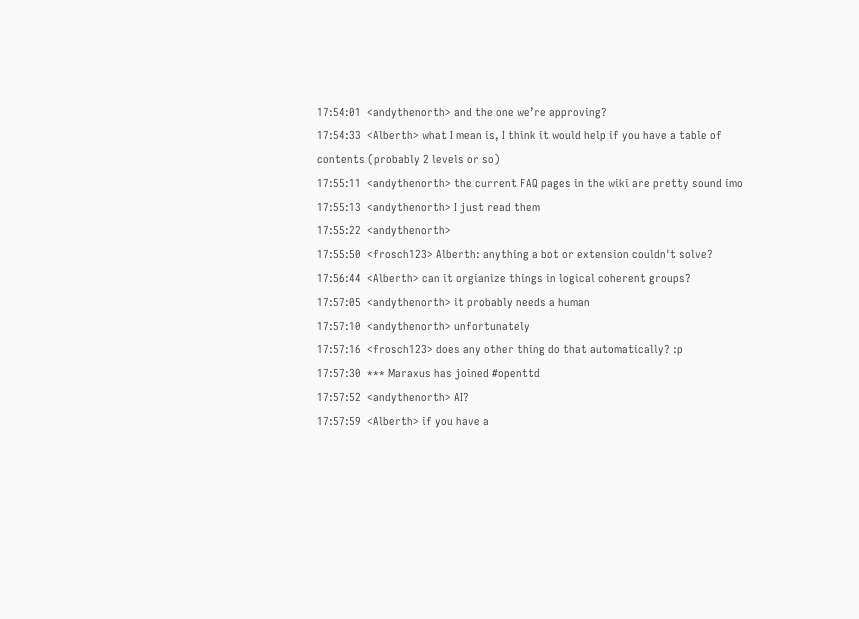17:54:01  <andythenorth> and the one we’re approving?
17:54:33  <Alberth> what I mean is, I think it would help if you have a table of contents (probably 2 levels or so)
17:55:11  <andythenorth> the current FAQ pages in the wiki are pretty sound imo
17:55:13  <andythenorth> I just read them
17:55:22  <andythenorth>
17:55:50  <frosch123> Alberth: anything a bot or extension couldn't solve?
17:56:44  <Alberth> can it orgianize things in logical coherent groups?
17:57:05  <andythenorth> it probably needs a human
17:57:10  <andythenorth> unfortunately
17:57:16  <frosch123> does any other thing do that automatically? :p
17:57:30  *** Maraxus has joined #openttd
17:57:52  <andythenorth> AI?
17:57:59  <Alberth> if you have a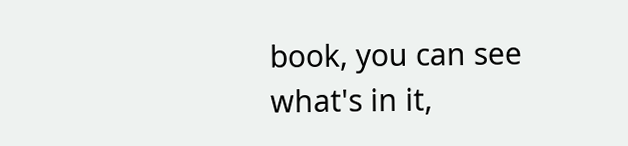book, you can see what's in it,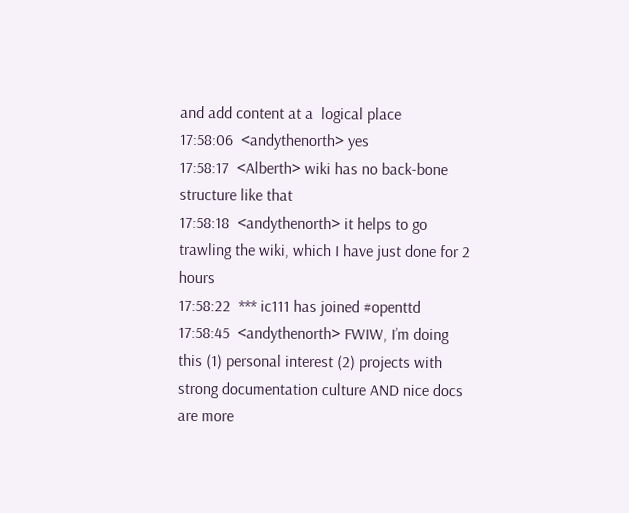and add content at a  logical place
17:58:06  <andythenorth> yes
17:58:17  <Alberth> wiki has no back-bone structure like that
17:58:18  <andythenorth> it helps to go trawling the wiki, which I have just done for 2 hours
17:58:22  *** ic111 has joined #openttd
17:58:45  <andythenorth> FWIW, I’m doing this (1) personal interest (2) projects with strong documentation culture AND nice docs are more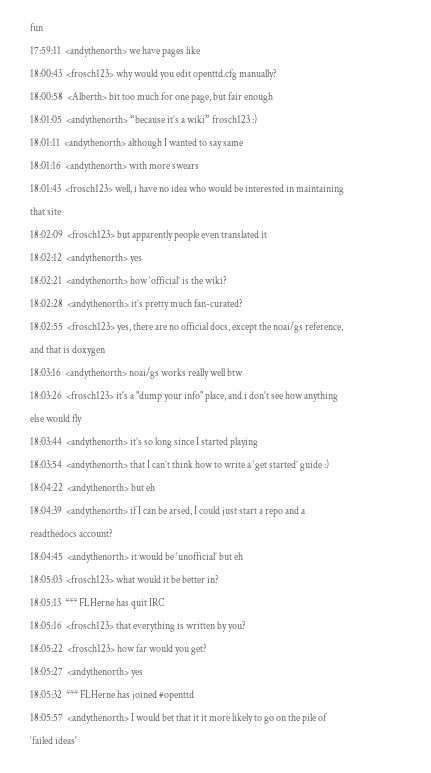fun
17:59:11  <andythenorth> we have pages like
18:00:43  <frosch123> why would you edit openttd.cfg manually?
18:00:58  <Alberth> bit too much for one page, but fair enough
18:01:05  <andythenorth> “because it’s a wiki” frosch123 :)
18:01:11  <andythenorth> although I wanted to say same
18:01:16  <andythenorth> with more swears
18:01:43  <frosch123> well, i have no idea who would be interested in maintaining that site
18:02:09  <frosch123> but apparently people even translated it
18:02:12  <andythenorth> yes
18:02:21  <andythenorth> how ‘official’ is the wiki?
18:02:28  <andythenorth> it’s pretty much fan-curated?
18:02:55  <frosch123> yes, there are no official docs, except the noai/gs reference, and that is doxygen
18:03:16  <andythenorth> noai/gs works really well btw
18:03:26  <frosch123> it's a "dump your info" place, and i don't see how anything else would fly
18:03:44  <andythenorth> it’s so long since I started playing
18:03:54  <andythenorth> that I can’t think how to write a ‘get started’ guide :)
18:04:22  <andythenorth> but eh
18:04:39  <andythenorth> if I can be arsed, I could just start a repo and a readthedocs account?
18:04:45  <andythenorth> it would be ‘unofficial’ but eh
18:05:03  <frosch123> what would it be better in?
18:05:13  *** FLHerne has quit IRC
18:05:16  <frosch123> that everything is written by you?
18:05:22  <frosch123> how far would you get?
18:05:27  <andythenorth> yes
18:05:32  *** FLHerne has joined #openttd
18:05:57  <andythenorth> I would bet that it it more likely to go on the pile of ‘failed ideas'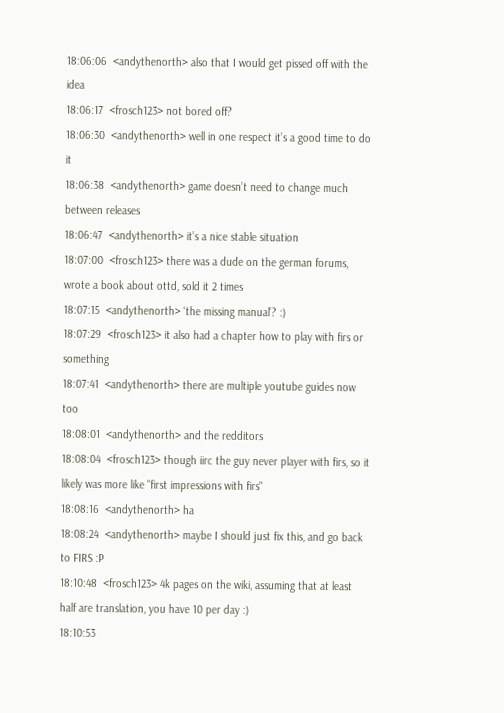18:06:06  <andythenorth> also that I would get pissed off with the idea
18:06:17  <frosch123> not bored off?
18:06:30  <andythenorth> well in one respect it’s a good time to do it
18:06:38  <andythenorth> game doesn’t need to change much between releases
18:06:47  <andythenorth> it’s a nice stable situation
18:07:00  <frosch123> there was a dude on the german forums, wrote a book about ottd, sold it 2 times
18:07:15  <andythenorth> ‘the missing manual’? :)
18:07:29  <frosch123> it also had a chapter how to play with firs or something
18:07:41  <andythenorth> there are multiple youtube guides now too
18:08:01  <andythenorth> and the redditors
18:08:04  <frosch123> though iirc the guy never player with firs, so it likely was more like "first impressions with firs"
18:08:16  <andythenorth> ha
18:08:24  <andythenorth> maybe I should just fix this, and go back to FIRS :P
18:10:48  <frosch123> 4k pages on the wiki, assuming that at least half are translation, you have 10 per day :)
18:10:53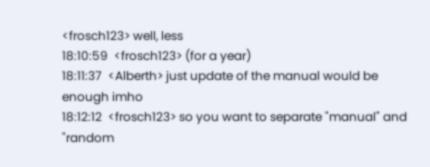<frosch123> well, less
18:10:59  <frosch123> (for a year)
18:11:37  <Alberth> just update of the manual would be enough imho
18:12:12  <frosch123> so you want to separate "manual" and "random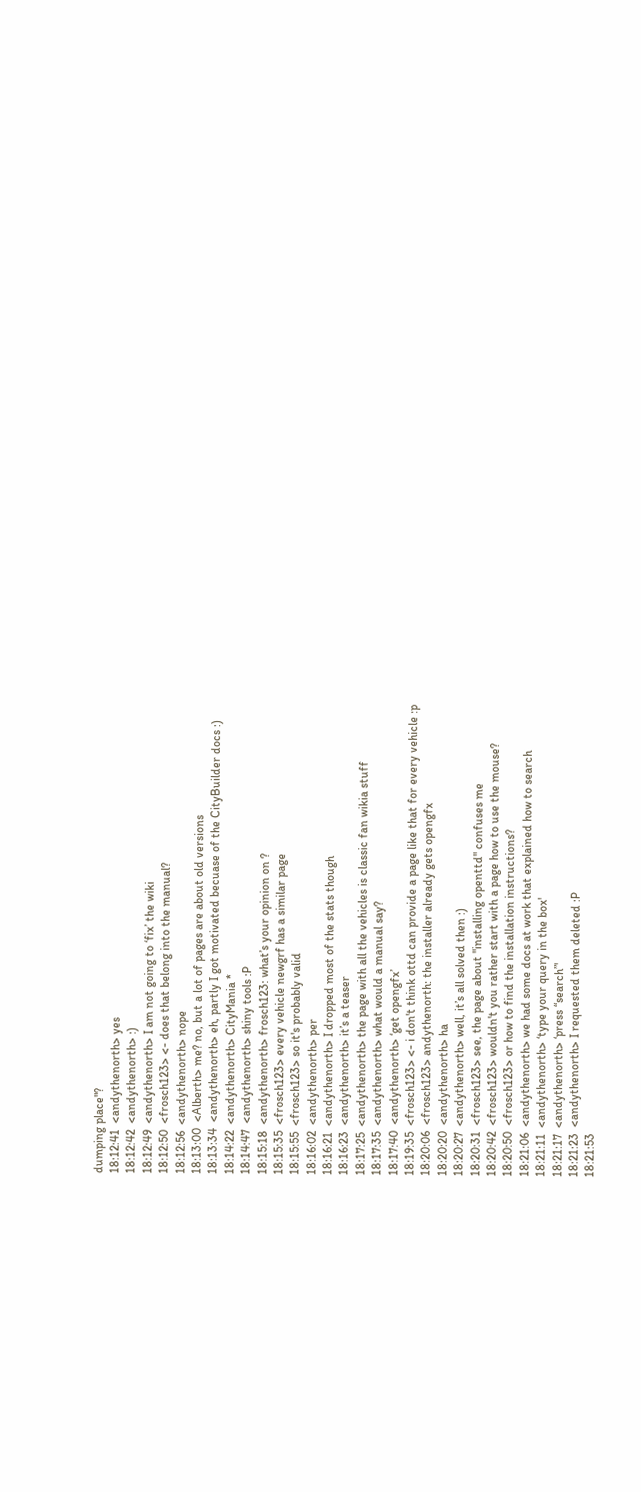dumping place"?
18:12:41  <andythenorth> yes
18:12:42  <andythenorth> :)
18:12:49  <andythenorth> I am not going to ‘fix’ the wiki
18:12:50  <frosch123> <- does that belong into the manual?
18:12:56  <andythenorth> nope
18:13:00  <Alberth> me? no, but a lot of pages are about old versions
18:13:34  <andythenorth> eh, partly I got motivated becuase of the CityBuilder docs :)
18:14:22  <andythenorth> CityMania *
18:14:47  <andythenorth> shiny tools :P
18:15:18  <andythenorth> frosch123: what’s your opinion on ?
18:15:35  <frosch123> every vehicle newgrf has a similar page
18:15:55  <frosch123> so it's probably valid
18:16:02  <andythenorth> per
18:16:21  <andythenorth> I dropped most of the stats though
18:16:23  <andythenorth> it’s a teaser
18:17:25  <andythenorth> the page with all the vehicles is classic fan wikia stuff
18:17:35  <andythenorth> what would a manual say?
18:17:40  <andythenorth> ‘get opengfx’
18:19:35  <frosch123> <- i don't think ottd can provide a page like that for every vehicle :p
18:20:06  <frosch123> andythenorth: the installer already gets opengfx
18:20:20  <andythenorth> ha
18:20:27  <andythenorth> well, it’s all solved then :)
18:20:31  <frosch123> see, the page about "installing openttd" confuses me
18:20:42  <frosch123> wouldn't you rather start with a page how to use the mouse?
18:20:50  <frosch123> or how to find the installation instructions?
18:21:06  <andythenorth> we had some docs at work that explained how to search
18:21:11  <andythenorth> ‘type your query in the box'
18:21:17  <andythenorth> ‘press “search”'
18:21:23  <andythenorth> I requested them deleted :P
18:21:53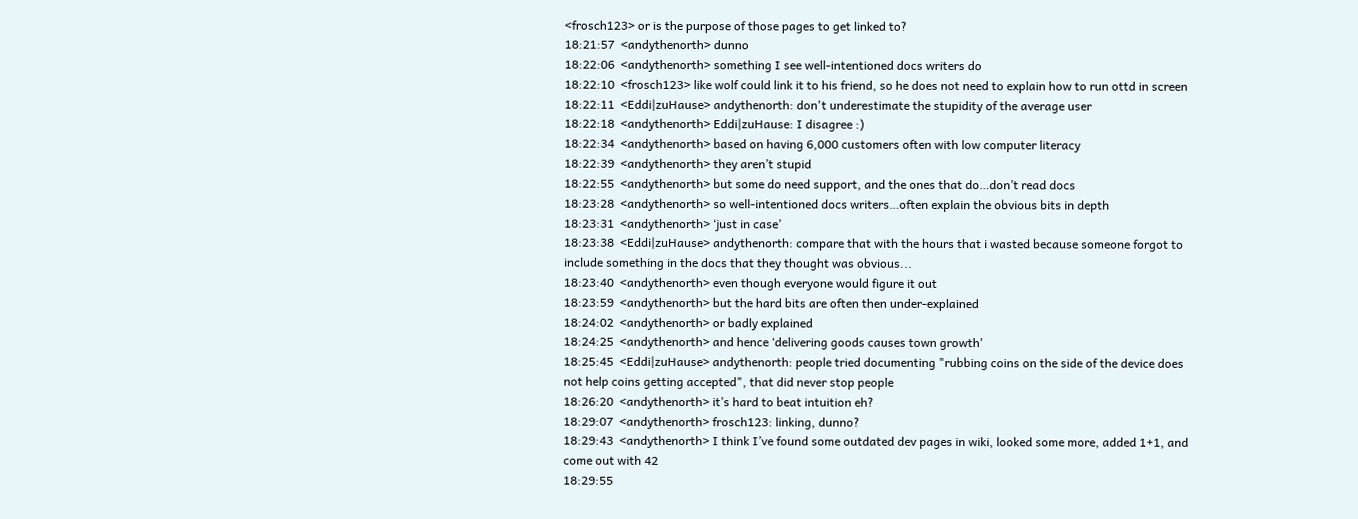<frosch123> or is the purpose of those pages to get linked to?
18:21:57  <andythenorth> dunno
18:22:06  <andythenorth> something I see well-intentioned docs writers do
18:22:10  <frosch123> like wolf could link it to his friend, so he does not need to explain how to run ottd in screen
18:22:11  <Eddi|zuHause> andythenorth: don't underestimate the stupidity of the average user
18:22:18  <andythenorth> Eddi|zuHause: I disagree :)
18:22:34  <andythenorth> based on having 6,000 customers often with low computer literacy
18:22:39  <andythenorth> they aren’t stupid
18:22:55  <andythenorth> but some do need support, and the ones that do…don’t read docs
18:23:28  <andythenorth> so well-intentioned docs writers…often explain the obvious bits in depth
18:23:31  <andythenorth> ‘just in case’
18:23:38  <Eddi|zuHause> andythenorth: compare that with the hours that i wasted because someone forgot to include something in the docs that they thought was obvious...
18:23:40  <andythenorth> even though everyone would figure it out
18:23:59  <andythenorth> but the hard bits are often then under-explained
18:24:02  <andythenorth> or badly explained
18:24:25  <andythenorth> and hence ‘delivering goods causes town growth'
18:25:45  <Eddi|zuHause> andythenorth: people tried documenting "rubbing coins on the side of the device does not help coins getting accepted", that did never stop people
18:26:20  <andythenorth> it’s hard to beat intuition eh?
18:29:07  <andythenorth> frosch123: linking, dunno?
18:29:43  <andythenorth> I think I’ve found some outdated dev pages in wiki, looked some more, added 1+1, and come out with 42
18:29:55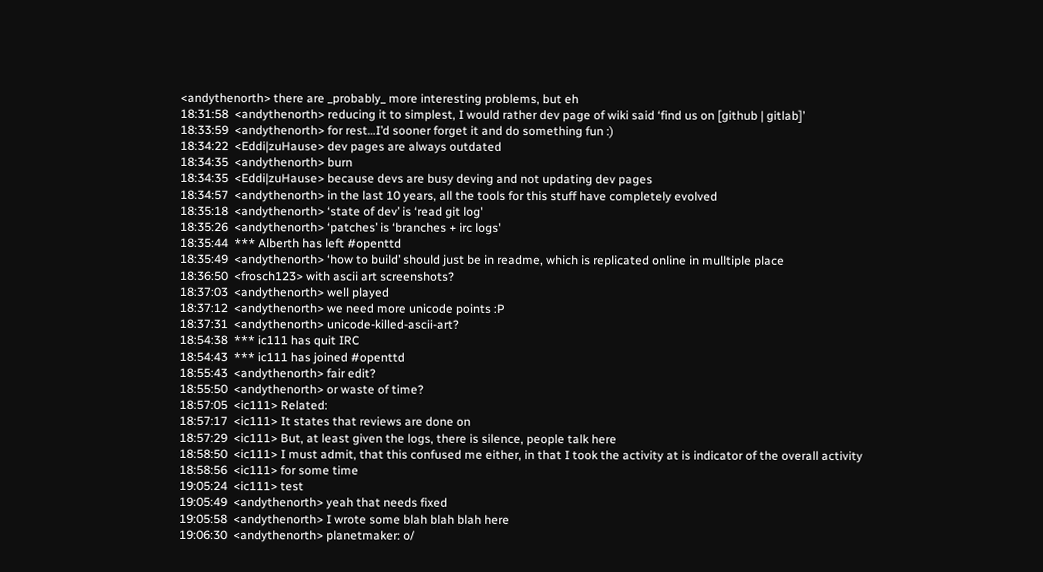<andythenorth> there are _probably_ more interesting problems, but eh
18:31:58  <andythenorth> reducing it to simplest, I would rather dev page of wiki said ‘find us on [github | gitlab]’
18:33:59  <andythenorth> for rest…I’d sooner forget it and do something fun :)
18:34:22  <Eddi|zuHause> dev pages are always outdated
18:34:35  <andythenorth> burn
18:34:35  <Eddi|zuHause> because devs are busy deving and not updating dev pages
18:34:57  <andythenorth> in the last 10 years, all the tools for this stuff have completely evolved
18:35:18  <andythenorth> ‘state of dev’ is ‘read git log'
18:35:26  <andythenorth> ‘patches’ is ‘branches + irc logs'
18:35:44  *** Alberth has left #openttd
18:35:49  <andythenorth> ‘how to build’ should just be in readme, which is replicated online in mulltiple place
18:36:50  <frosch123> with ascii art screenshots?
18:37:03  <andythenorth> well played
18:37:12  <andythenorth> we need more unicode points :P
18:37:31  <andythenorth> unicode-killed-ascii-art?
18:54:38  *** ic111 has quit IRC
18:54:43  *** ic111 has joined #openttd
18:55:43  <andythenorth> fair edit?
18:55:50  <andythenorth> or waste of time?
18:57:05  <ic111> Related:
18:57:17  <ic111> It states that reviews are done on
18:57:29  <ic111> But, at least given the logs, there is silence, people talk here
18:58:50  <ic111> I must admit, that this confused me either, in that I took the activity at is indicator of the overall activity
18:58:56  <ic111> for some time
19:05:24  <ic111> test
19:05:49  <andythenorth> yeah that needs fixed
19:05:58  <andythenorth> I wrote some blah blah blah here
19:06:30  <andythenorth> planetmaker: o/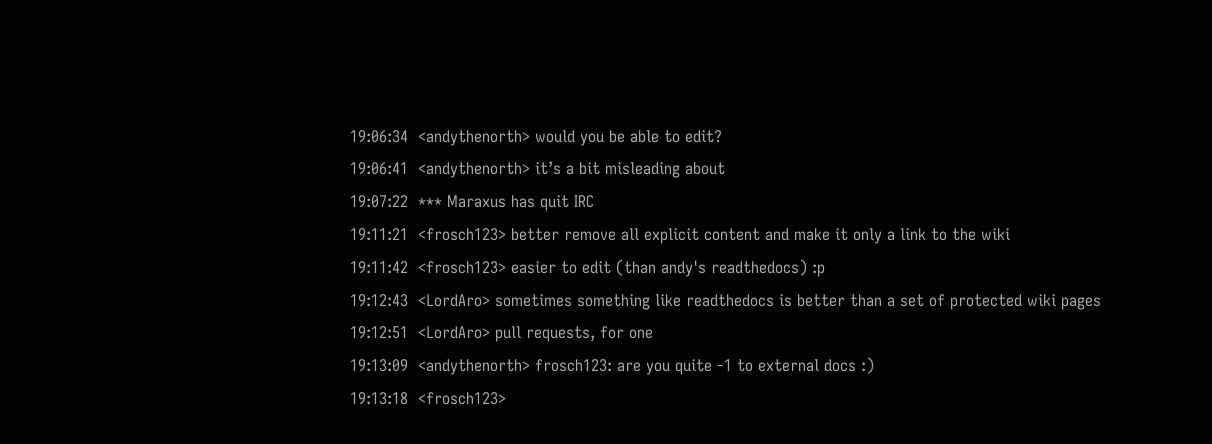19:06:34  <andythenorth> would you be able to edit?
19:06:41  <andythenorth> it’s a bit misleading about
19:07:22  *** Maraxus has quit IRC
19:11:21  <frosch123> better remove all explicit content and make it only a link to the wiki
19:11:42  <frosch123> easier to edit (than andy's readthedocs) :p
19:12:43  <LordAro> sometimes something like readthedocs is better than a set of protected wiki pages
19:12:51  <LordAro> pull requests, for one
19:13:09  <andythenorth> frosch123: are you quite -1 to external docs :)
19:13:18  <frosch123>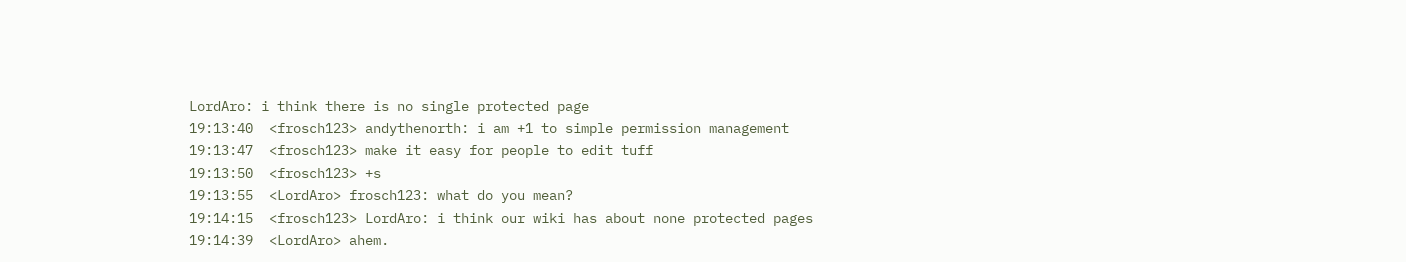LordAro: i think there is no single protected page
19:13:40  <frosch123> andythenorth: i am +1 to simple permission management
19:13:47  <frosch123> make it easy for people to edit tuff
19:13:50  <frosch123> +s
19:13:55  <LordAro> frosch123: what do you mean?
19:14:15  <frosch123> LordAro: i think our wiki has about none protected pages
19:14:39  <LordAro> ahem.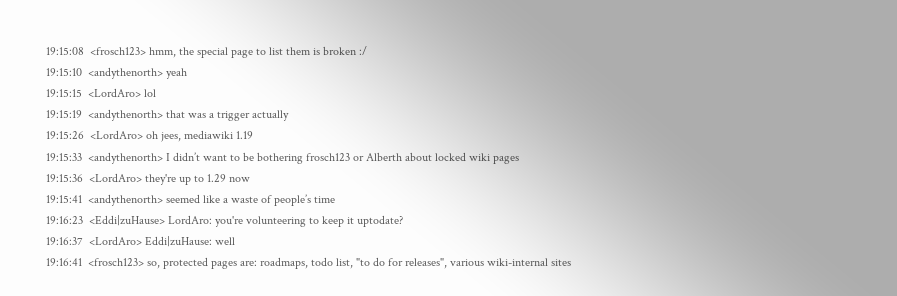19:15:08  <frosch123> hmm, the special page to list them is broken :/
19:15:10  <andythenorth> yeah
19:15:15  <LordAro> lol
19:15:19  <andythenorth> that was a trigger actually
19:15:26  <LordAro> oh jees, mediawiki 1.19
19:15:33  <andythenorth> I didn’t want to be bothering frosch123 or Alberth about locked wiki pages
19:15:36  <LordAro> they're up to 1.29 now
19:15:41  <andythenorth> seemed like a waste of people’s time
19:16:23  <Eddi|zuHause> LordAro: you're volunteering to keep it uptodate?
19:16:37  <LordAro> Eddi|zuHause: well
19:16:41  <frosch123> so, protected pages are: roadmaps, todo list, "to do for releases", various wiki-internal sites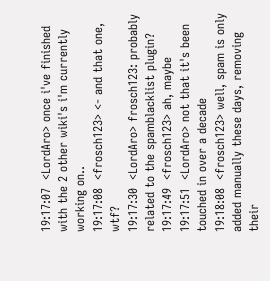19:17:07  <LordAro> once i've finished with the 2 other wiki's i'm currently working on..
19:17:08  <frosch123> <- and that one, wtf?
19:17:30  <LordAro> frosch123: probably related to the spamblacklist plugin?
19:17:49  <frosch123> ah, maybe
19:17:51  <LordAro> not that it's been touched in over a decade
19:18:08  <frosch123> well, spam is only added manually these days, removing their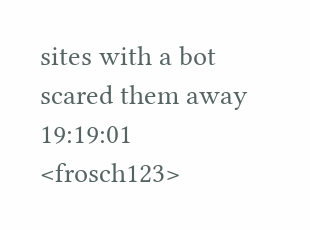sites with a bot scared them away
19:19:01  <frosch123>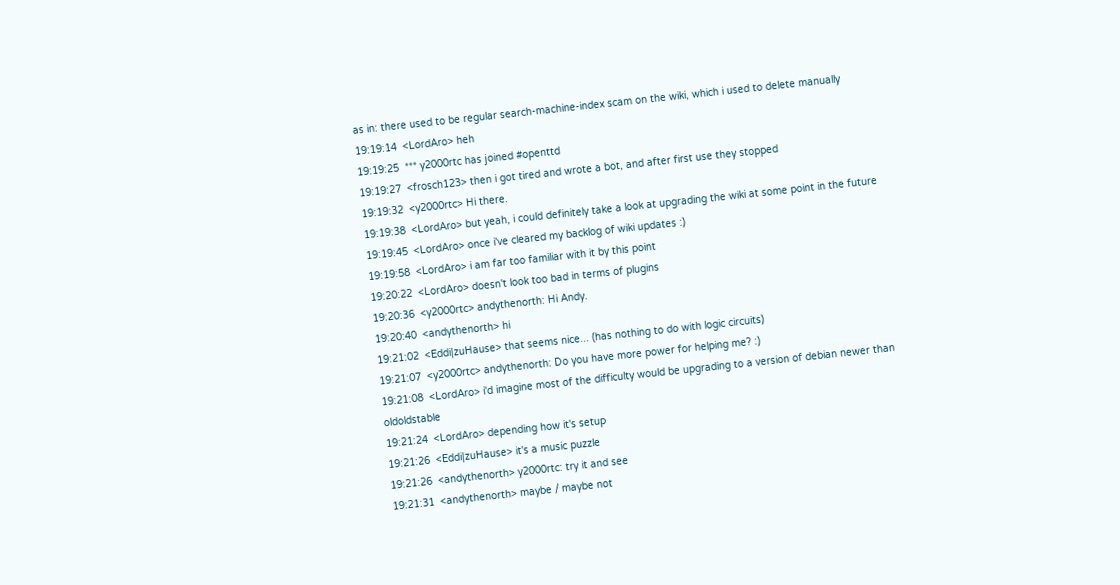as in: there used to be regular search-machine-index scam on the wiki, which i used to delete manually
19:19:14  <LordAro> heh
19:19:25  *** y2000rtc has joined #openttd
19:19:27  <frosch123> then i got tired and wrote a bot, and after first use they stopped
19:19:32  <y2000rtc> Hi there.
19:19:38  <LordAro> but yeah, i could definitely take a look at upgrading the wiki at some point in the future
19:19:45  <LordAro> once i've cleared my backlog of wiki updates :)
19:19:58  <LordAro> i am far too familiar with it by this point
19:20:22  <LordAro> doesn't look too bad in terms of plugins
19:20:36  <y2000rtc> andythenorth: Hi Andy.
19:20:40  <andythenorth> hi
19:21:02  <Eddi|zuHause> that seems nice... (has nothing to do with logic circuits)
19:21:07  <y2000rtc> andythenorth: Do you have more power for helping me? :)
19:21:08  <LordAro> i'd imagine most of the difficulty would be upgrading to a version of debian newer than oldoldstable
19:21:24  <LordAro> depending how it's setup
19:21:26  <Eddi|zuHause> it's a music puzzle
19:21:26  <andythenorth> y2000rtc: try it and see
19:21:31  <andythenorth> maybe / maybe not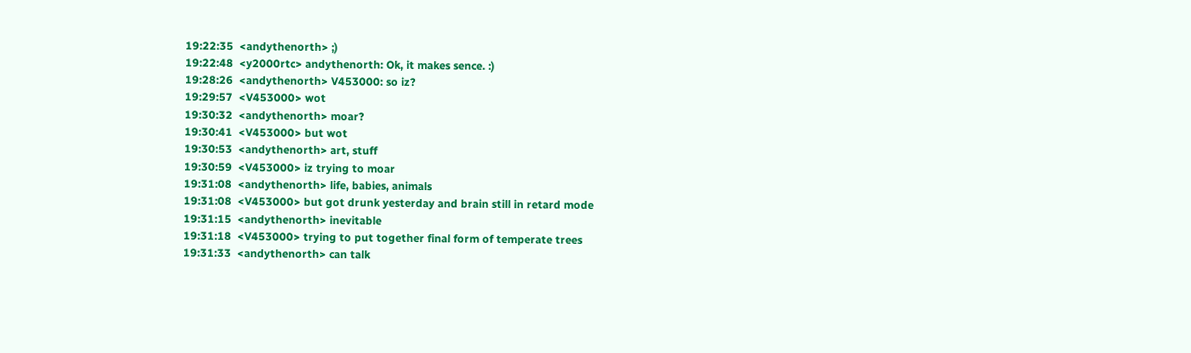19:22:35  <andythenorth> ;)
19:22:48  <y2000rtc> andythenorth: Ok, it makes sence. :)
19:28:26  <andythenorth> V453000: so iz?
19:29:57  <V453000> wot
19:30:32  <andythenorth> moar?
19:30:41  <V453000> but wot
19:30:53  <andythenorth> art, stuff
19:30:59  <V453000> iz trying to moar
19:31:08  <andythenorth> life, babies, animals
19:31:08  <V453000> but got drunk yesterday and brain still in retard mode
19:31:15  <andythenorth> inevitable
19:31:18  <V453000> trying to put together final form of temperate trees
19:31:33  <andythenorth> can talk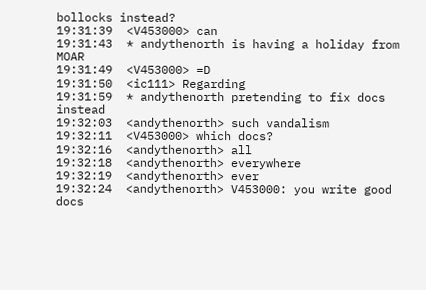bollocks instead?
19:31:39  <V453000> can
19:31:43  * andythenorth is having a holiday from MOAR
19:31:49  <V453000> =D
19:31:50  <ic111> Regarding
19:31:59  * andythenorth pretending to fix docs instead
19:32:03  <andythenorth> such vandalism
19:32:11  <V453000> which docs?
19:32:16  <andythenorth> all
19:32:18  <andythenorth> everywhere
19:32:19  <andythenorth> ever
19:32:24  <andythenorth> V453000: you write good docs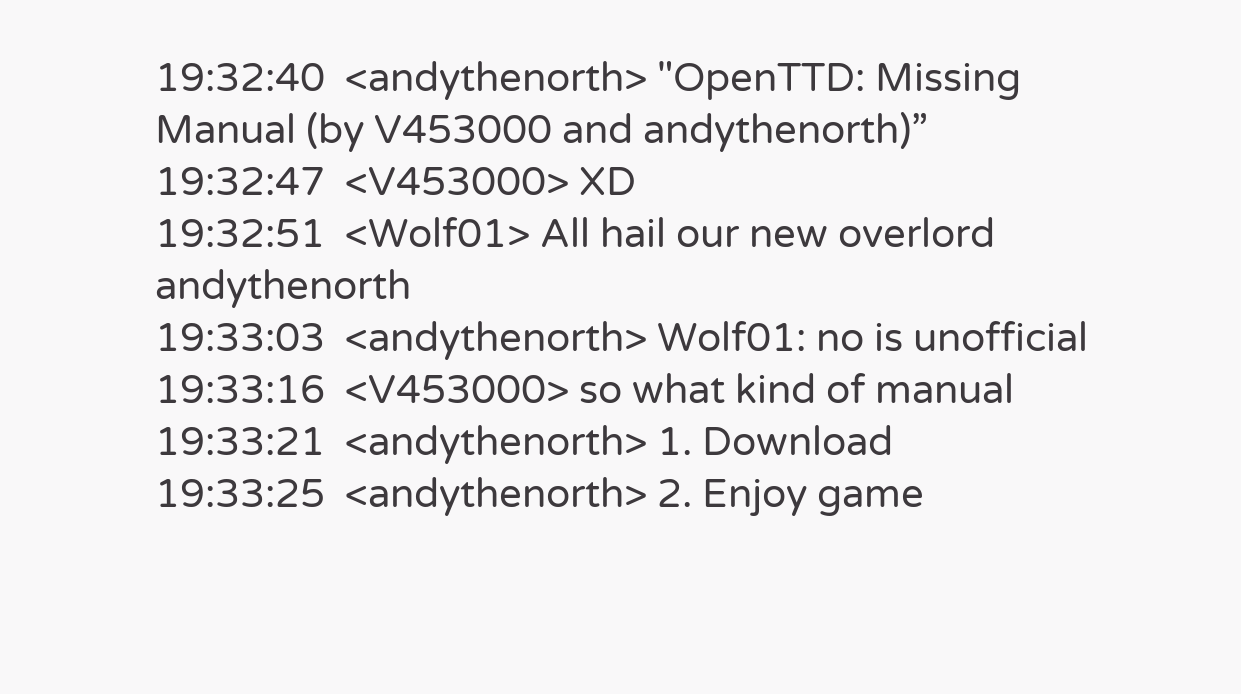19:32:40  <andythenorth> "OpenTTD: Missing Manual (by V453000 and andythenorth)”
19:32:47  <V453000> XD
19:32:51  <Wolf01> All hail our new overlord andythenorth
19:33:03  <andythenorth> Wolf01: no is unofficial
19:33:16  <V453000> so what kind of manual
19:33:21  <andythenorth> 1. Download
19:33:25  <andythenorth> 2. Enjoy game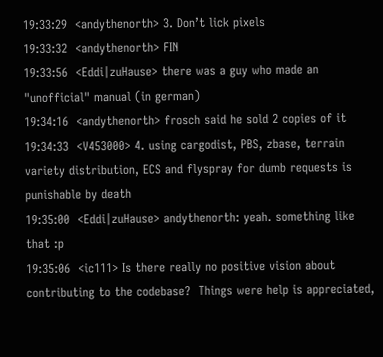19:33:29  <andythenorth> 3. Don’t lick pixels
19:33:32  <andythenorth> FIN
19:33:56  <Eddi|zuHause> there was a guy who made an "unofficial" manual (in german)
19:34:16  <andythenorth> frosch said he sold 2 copies of it
19:34:33  <V453000> 4. using cargodist, PBS, zbase, terrain variety distribution, ECS and flyspray for dumb requests is punishable by death
19:35:00  <Eddi|zuHause> andythenorth: yeah. something like that :p
19:35:06  <ic111> Is there really no positive vision about contributing to the codebase?  Things were help is appreciated,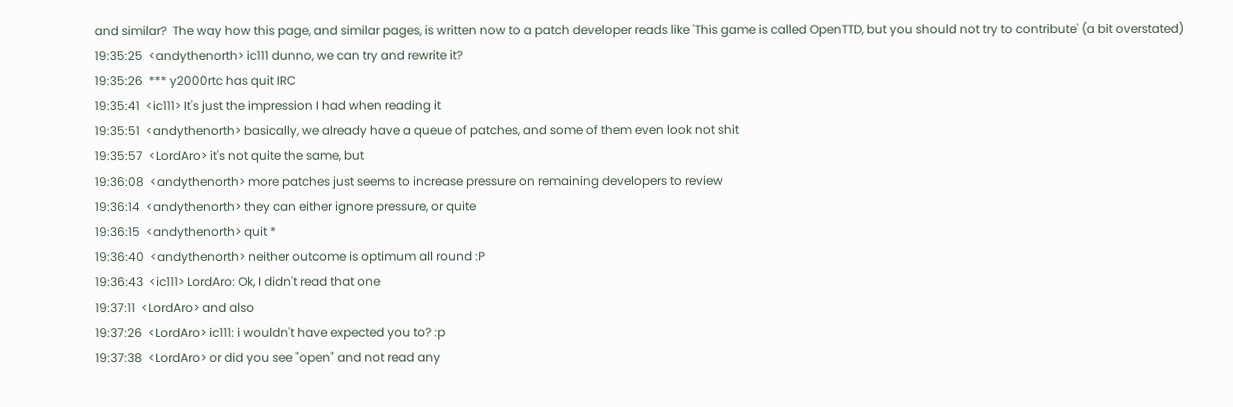and similar?  The way how this page, and similar pages, is written now to a patch developer reads like 'This game is called OpenTTD, but you should not try to contribute' (a bit overstated)
19:35:25  <andythenorth> ic111 dunno, we can try and rewrite it?
19:35:26  *** y2000rtc has quit IRC
19:35:41  <ic111> It's just the impression I had when reading it
19:35:51  <andythenorth> basically, we already have a queue of patches, and some of them even look not shit
19:35:57  <LordAro> it's not quite the same, but
19:36:08  <andythenorth> more patches just seems to increase pressure on remaining developers to review
19:36:14  <andythenorth> they can either ignore pressure, or quite
19:36:15  <andythenorth> quit *
19:36:40  <andythenorth> neither outcome is optimum all round :P
19:36:43  <ic111> LordAro: Ok, I didn't read that one
19:37:11  <LordAro> and also
19:37:26  <LordAro> ic111: i wouldn't have expected you to? :p
19:37:38  <LordAro> or did you see "open" and not read any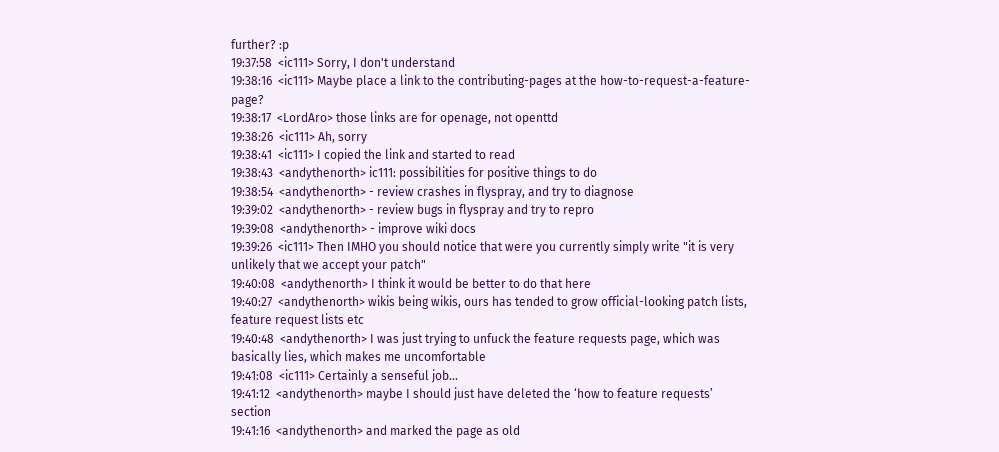further? :p
19:37:58  <ic111> Sorry, I don't understand
19:38:16  <ic111> Maybe place a link to the contributing-pages at the how-to-request-a-feature-page?
19:38:17  <LordAro> those links are for openage, not openttd
19:38:26  <ic111> Ah, sorry
19:38:41  <ic111> I copied the link and started to read
19:38:43  <andythenorth> ic111: possibilities for positive things to do
19:38:54  <andythenorth> - review crashes in flyspray, and try to diagnose
19:39:02  <andythenorth> - review bugs in flyspray and try to repro
19:39:08  <andythenorth> - improve wiki docs
19:39:26  <ic111> Then IMHO you should notice that were you currently simply write "it is very unlikely that we accept your patch"
19:40:08  <andythenorth> I think it would be better to do that here
19:40:27  <andythenorth> wikis being wikis, ours has tended to grow official-looking patch lists, feature request lists etc
19:40:48  <andythenorth> I was just trying to unfuck the feature requests page, which was basically lies, which makes me uncomfortable
19:41:08  <ic111> Certainly a senseful job...
19:41:12  <andythenorth> maybe I should just have deleted the ‘how to feature requests’ section
19:41:16  <andythenorth> and marked the page as old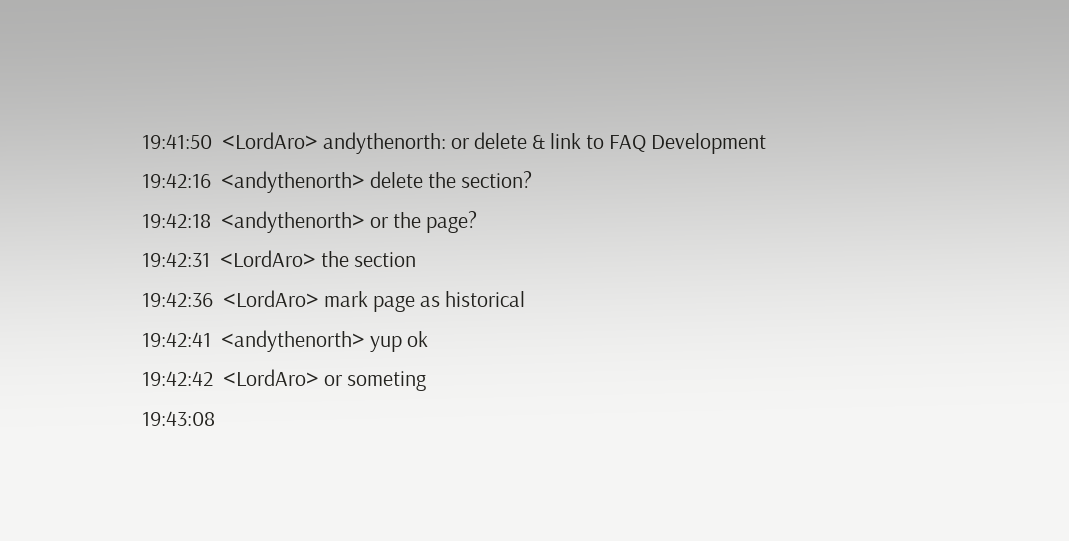19:41:50  <LordAro> andythenorth: or delete & link to FAQ Development
19:42:16  <andythenorth> delete the section?
19:42:18  <andythenorth> or the page?
19:42:31  <LordAro> the section
19:42:36  <LordAro> mark page as historical
19:42:41  <andythenorth> yup ok
19:42:42  <LordAro> or someting
19:43:08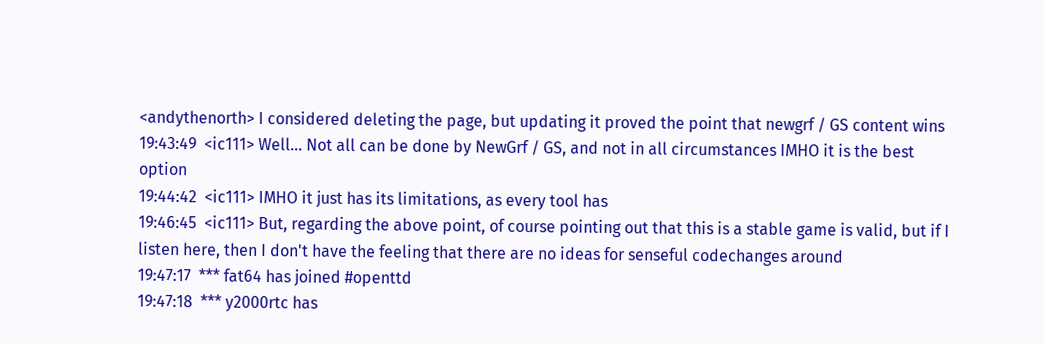<andythenorth> I considered deleting the page, but updating it proved the point that newgrf / GS content wins
19:43:49  <ic111> Well... Not all can be done by NewGrf / GS, and not in all circumstances IMHO it is the best option
19:44:42  <ic111> IMHO it just has its limitations, as every tool has
19:46:45  <ic111> But, regarding the above point, of course pointing out that this is a stable game is valid, but if I listen here, then I don't have the feeling that there are no ideas for senseful codechanges around
19:47:17  *** fat64 has joined #openttd
19:47:18  *** y2000rtc has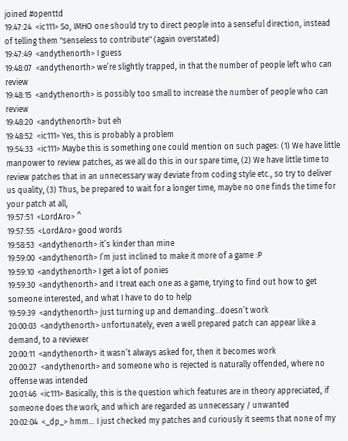joined #openttd
19:47:24  <ic111> So, IMHO one should try to direct people into a senseful direction, instead of telling them "senseless to contribute" (again overstated)
19:47:49  <andythenorth> I guess
19:48:07  <andythenorth> we’re slightly trapped, in that the number of people left who can review
19:48:15  <andythenorth> is possibly too small to increase the number of people who can review
19:48:20  <andythenorth> but eh
19:48:52  <ic111> Yes, this is probably a problem
19:54:33  <ic111> Maybe this is something one could mention on such pages: (1) We have little manpower to review patches, as we all do this in our spare time, (2) We have little time to review patches that in an unnecessary way deviate from coding style etc., so try to deliver us quality, (3) Thus, be prepared to wait for a longer time, maybe no one finds the time for your patch at all,
19:57:51  <LordAro> ^
19:57:55  <LordAro> good words
19:58:53  <andythenorth> it’s kinder than mine
19:59:00  <andythenorth> I’m just inclined to make it more of a game :P
19:59:10  <andythenorth> I get a lot of ponies
19:59:30  <andythenorth> and I treat each one as a game, trying to find out how to get someone interested, and what I have to do to help
19:59:39  <andythenorth> just turning up and demanding…doesn’t work
20:00:03  <andythenorth> unfortunately, even a well prepared patch can appear like a demand, to a reviewer
20:00:11  <andythenorth> it wasn’t always asked for, then it becomes work
20:00:27  <andythenorth> and someone who is rejected is naturally offended, where no offense was intended
20:01:46  <ic111> Basically, this is the question which features are in theory appreciated, if someone does the work, and which are regarded as unnecessary / unwanted
20:02:04  <_dp_> hmm... I just checked my patches and curiously it seems that none of my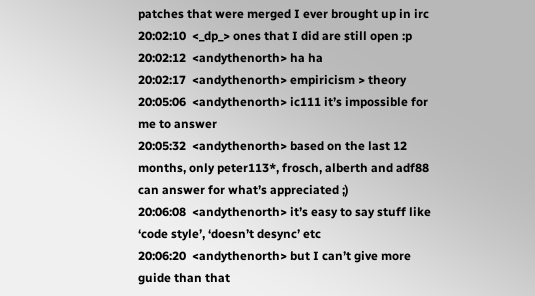patches that were merged I ever brought up in irc
20:02:10  <_dp_> ones that I did are still open :p
20:02:12  <andythenorth> ha ha
20:02:17  <andythenorth> empiricism > theory
20:05:06  <andythenorth> ic111 it’s impossible for me to answer
20:05:32  <andythenorth> based on the last 12 months, only peter113*, frosch, alberth and adf88 can answer for what’s appreciated ;)
20:06:08  <andythenorth> it’s easy to say stuff like ‘code style’, ‘doesn’t desync’ etc
20:06:20  <andythenorth> but I can’t give more guide than that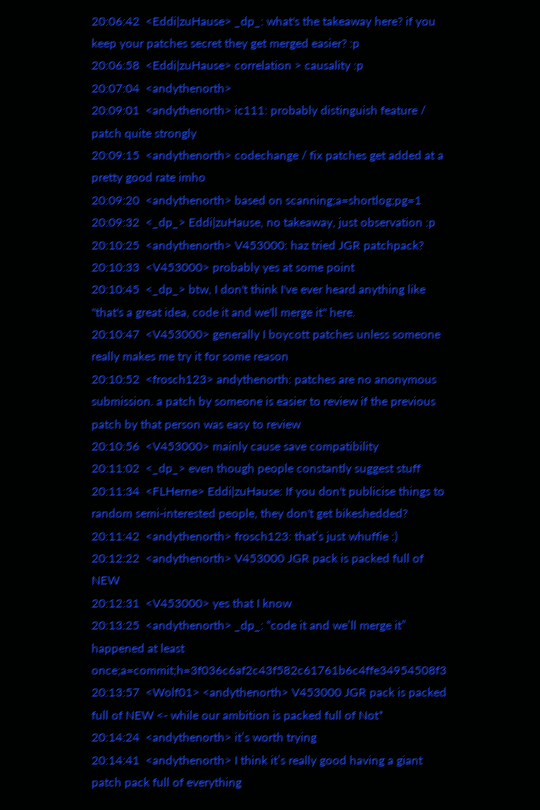20:06:42  <Eddi|zuHause> _dp_: what's the takeaway here? if you keep your patches secret they get merged easier? :p
20:06:58  <Eddi|zuHause> correlation > causality :p
20:07:04  <andythenorth>
20:09:01  <andythenorth> ic111: probably distinguish feature / patch quite strongly
20:09:15  <andythenorth> codechange / fix patches get added at a pretty good rate imho
20:09:20  <andythenorth> based on scanning;a=shortlog;pg=1
20:09:32  <_dp_> Eddi|zuHause, no takeaway, just observation :p
20:10:25  <andythenorth> V453000: haz tried JGR patchpack?
20:10:33  <V453000> probably yes at some point
20:10:45  <_dp_> btw, I don't think I've ever heard anything like "that's a great idea, code it and we'll merge it" here.
20:10:47  <V453000> generally I boycott patches unless someone really makes me try it for some reason
20:10:52  <frosch123> andythenorth: patches are no anonymous submission. a patch by someone is easier to review if the previous patch by that person was easy to review
20:10:56  <V453000> mainly cause save compatibility
20:11:02  <_dp_> even though people constantly suggest stuff
20:11:34  <FLHerne> Eddi|zuHause: If you don't publicise things to random semi-interested people, they don't get bikeshedded?
20:11:42  <andythenorth> frosch123: that’s just whuffie :)
20:12:22  <andythenorth> V453000 JGR pack is packed full of NEW
20:12:31  <V453000> yes that I know
20:13:25  <andythenorth> _dp_: “code it and we’ll merge it” happened at least once;a=commit;h=3f036c6af2c43f582c61761b6c4ffe34954508f3
20:13:57  <Wolf01> <andythenorth> V453000 JGR pack is packed full of NEW <- while our ambition is packed full of Not*
20:14:24  <andythenorth> it’s worth trying
20:14:41  <andythenorth> I think it’s really good having a giant patch pack full of everything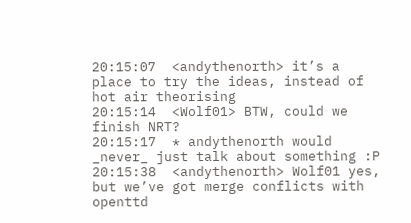20:15:07  <andythenorth> it’s a place to try the ideas, instead of hot air theorising
20:15:14  <Wolf01> BTW, could we finish NRT?
20:15:17  * andythenorth would _never_ just talk about something :P
20:15:38  <andythenorth> Wolf01 yes, but we’ve got merge conflicts with openttd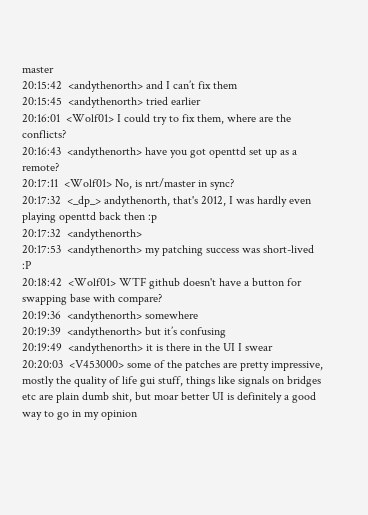master
20:15:42  <andythenorth> and I can’t fix them
20:15:45  <andythenorth> tried earlier
20:16:01  <Wolf01> I could try to fix them, where are the conflicts?
20:16:43  <andythenorth> have you got openttd set up as a remote?
20:17:11  <Wolf01> No, is nrt/master in sync?
20:17:32  <_dp_> andythenorth, that's 2012, I was hardly even playing openttd back then :p
20:17:32  <andythenorth>
20:17:53  <andythenorth> my patching success was short-lived :P
20:18:42  <Wolf01> WTF github doesn't have a button for swapping base with compare?
20:19:36  <andythenorth> somewhere
20:19:39  <andythenorth> but it’s confusing
20:19:49  <andythenorth> it is there in the UI I swear
20:20:03  <V453000> some of the patches are pretty impressive, mostly the quality of life gui stuff, things like signals on bridges etc are plain dumb shit, but moar better UI is definitely a good way to go in my opinion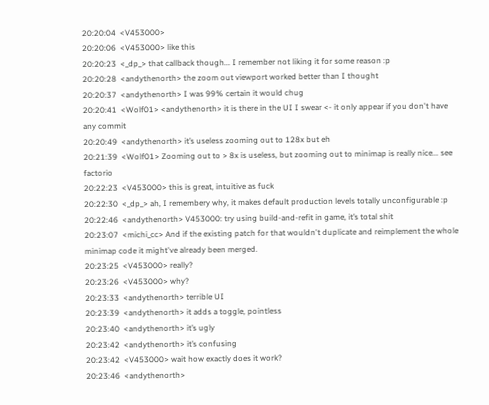20:20:04  <V453000>
20:20:06  <V453000> like this
20:20:23  <_dp_> that callback though... I remember not liking it for some reason :p
20:20:28  <andythenorth> the zoom out viewport worked better than I thought
20:20:37  <andythenorth> I was 99% certain it would chug
20:20:41  <Wolf01> <andythenorth> it is there in the UI I swear <- it only appear if you don't have any commit
20:20:49  <andythenorth> it’s useless zooming out to 128x but eh
20:21:39  <Wolf01> Zooming out to > 8x is useless, but zooming out to minimap is really nice... see factorio
20:22:23  <V453000> this is great, intuitive as fuck
20:22:30  <_dp_> ah, I remembery why, it makes default production levels totally unconfigurable :p
20:22:46  <andythenorth> V453000: try using build-and-refit in game, it’s total shit
20:23:07  <michi_cc> And if the existing patch for that wouldn't duplicate and reimplement the whole minimap code it might've already been merged.
20:23:25  <V453000> really?
20:23:26  <V453000> why?
20:23:33  <andythenorth> terrible UI
20:23:39  <andythenorth> it adds a toggle, pointless
20:23:40  <andythenorth> it’s ugly
20:23:42  <andythenorth> it’s confusing
20:23:42  <V453000> wait how exactly does it work?
20:23:46  <andythenorth>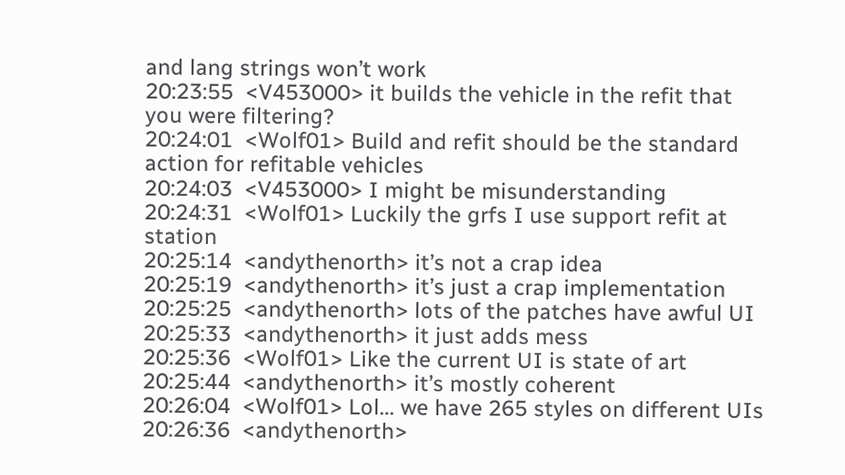and lang strings won’t work
20:23:55  <V453000> it builds the vehicle in the refit that you were filtering?
20:24:01  <Wolf01> Build and refit should be the standard action for refitable vehicles
20:24:03  <V453000> I might be misunderstanding
20:24:31  <Wolf01> Luckily the grfs I use support refit at station
20:25:14  <andythenorth> it’s not a crap idea
20:25:19  <andythenorth> it’s just a crap implementation
20:25:25  <andythenorth> lots of the patches have awful UI
20:25:33  <andythenorth> it just adds mess
20:25:36  <Wolf01> Like the current UI is state of art
20:25:44  <andythenorth> it’s mostly coherent
20:26:04  <Wolf01> Lol... we have 265 styles on different UIs
20:26:36  <andythenorth>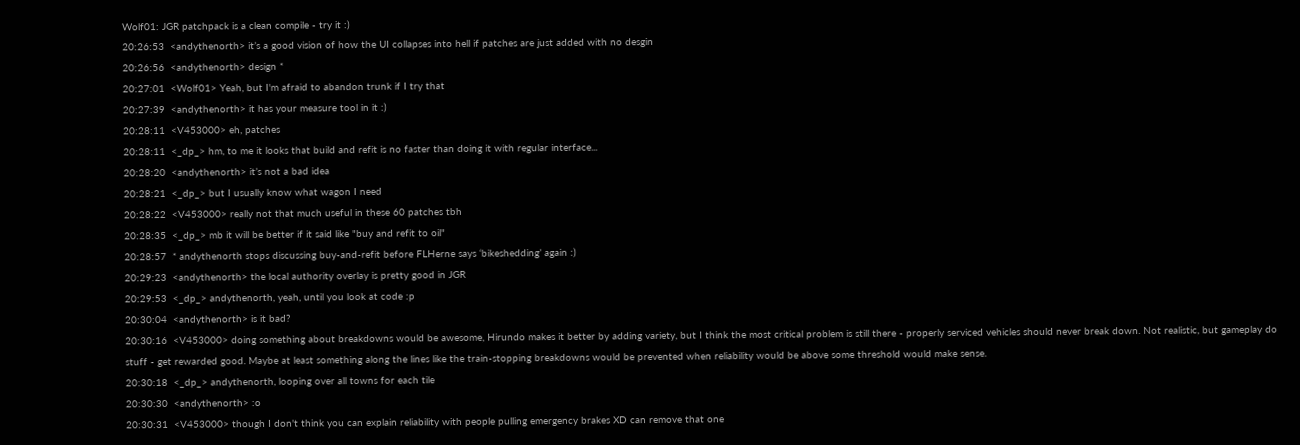Wolf01: JGR patchpack is a clean compile - try it :)
20:26:53  <andythenorth> it’s a good vision of how the UI collapses into hell if patches are just added with no desgin
20:26:56  <andythenorth> design *
20:27:01  <Wolf01> Yeah, but I'm afraid to abandon trunk if I try that
20:27:39  <andythenorth> it has your measure tool in it :)
20:28:11  <V453000> eh, patches
20:28:11  <_dp_> hm, to me it looks that build and refit is no faster than doing it with regular interface...
20:28:20  <andythenorth> it’s not a bad idea
20:28:21  <_dp_> but I usually know what wagon I need
20:28:22  <V453000> really not that much useful in these 60 patches tbh
20:28:35  <_dp_> mb it will be better if it said like "buy and refit to oil"
20:28:57  * andythenorth stops discussing buy-and-refit before FLHerne says ‘bikeshedding’ again :)
20:29:23  <andythenorth> the local authority overlay is pretty good in JGR
20:29:53  <_dp_> andythenorth, yeah, until you look at code :p
20:30:04  <andythenorth> is it bad?
20:30:16  <V453000> doing something about breakdowns would be awesome, Hirundo makes it better by adding variety, but I think the most critical problem is still there - properly serviced vehicles should never break down. Not realistic, but gameplay do stuff - get rewarded good. Maybe at least something along the lines like the train-stopping breakdowns would be prevented when reliability would be above some threshold would make sense.
20:30:18  <_dp_> andythenorth, looping over all towns for each tile
20:30:30  <andythenorth> :o
20:30:31  <V453000> though I don't think you can explain reliability with people pulling emergency brakes XD can remove that one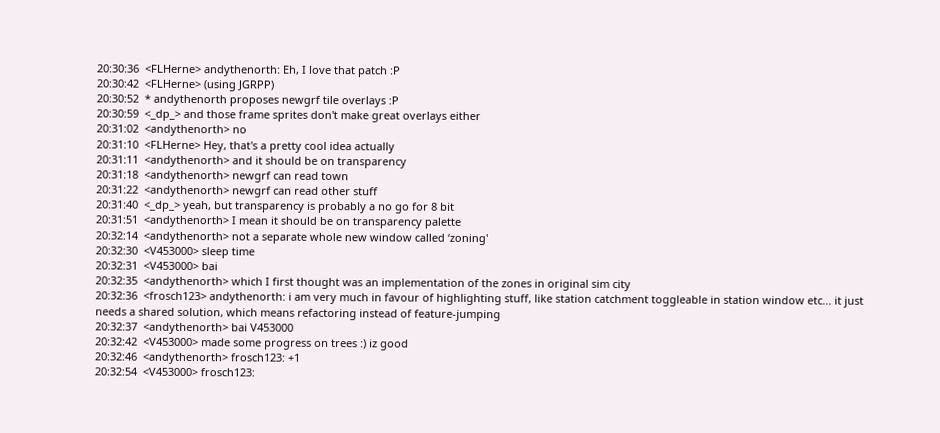20:30:36  <FLHerne> andythenorth: Eh, I love that patch :P
20:30:42  <FLHerne> (using JGRPP)
20:30:52  * andythenorth proposes newgrf tile overlays :P
20:30:59  <_dp_> and those frame sprites don't make great overlays either
20:31:02  <andythenorth> no
20:31:10  <FLHerne> Hey, that's a pretty cool idea actually
20:31:11  <andythenorth> and it should be on transparency
20:31:18  <andythenorth> newgrf can read town
20:31:22  <andythenorth> newgrf can read other stuff
20:31:40  <_dp_> yeah, but transparency is probably a no go for 8 bit
20:31:51  <andythenorth> I mean it should be on transparency palette
20:32:14  <andythenorth> not a separate whole new window called ‘zoning'
20:32:30  <V453000> sleep time
20:32:31  <V453000> bai
20:32:35  <andythenorth> which I first thought was an implementation of the zones in original sim city
20:32:36  <frosch123> andythenorth: i am very much in favour of highlighting stuff, like station catchment toggleable in station window etc... it just needs a shared solution, which means refactoring instead of feature-jumping
20:32:37  <andythenorth> bai V453000
20:32:42  <V453000> made some progress on trees :) iz good
20:32:46  <andythenorth> frosch123: +1
20:32:54  <V453000> frosch123: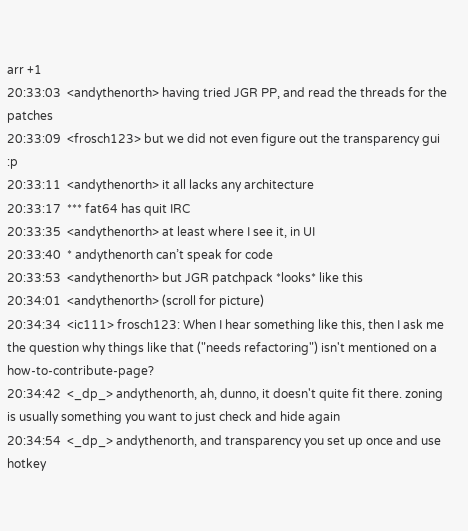arr +1
20:33:03  <andythenorth> having tried JGR PP, and read the threads for the patches
20:33:09  <frosch123> but we did not even figure out the transparency gui :p
20:33:11  <andythenorth> it all lacks any architecture
20:33:17  *** fat64 has quit IRC
20:33:35  <andythenorth> at least where I see it, in UI
20:33:40  * andythenorth can’t speak for code
20:33:53  <andythenorth> but JGR patchpack *looks* like this
20:34:01  <andythenorth> (scroll for picture)
20:34:34  <ic111> frosch123: When I hear something like this, then I ask me the question why things like that ("needs refactoring") isn't mentioned on a how-to-contribute-page?
20:34:42  <_dp_> andythenorth, ah, dunno, it doesn't quite fit there. zoning is usually something you want to just check and hide again
20:34:54  <_dp_> andythenorth, and transparency you set up once and use hotkey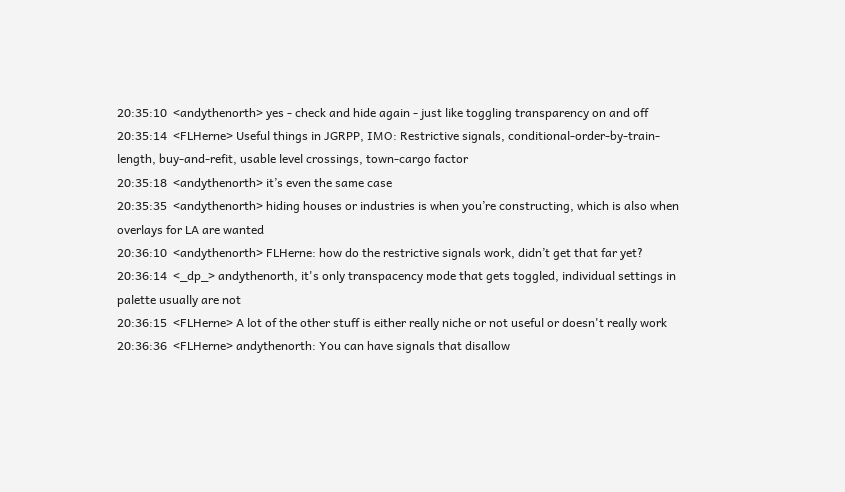20:35:10  <andythenorth> yes - check and hide again - just like toggling transparency on and off
20:35:14  <FLHerne> Useful things in JGRPP, IMO: Restrictive signals, conditional-order-by-train-length, buy-and-refit, usable level crossings, town-cargo factor
20:35:18  <andythenorth> it’s even the same case
20:35:35  <andythenorth> hiding houses or industries is when you’re constructing, which is also when overlays for LA are wanted
20:36:10  <andythenorth> FLHerne: how do the restrictive signals work, didn’t get that far yet?
20:36:14  <_dp_> andythenorth, it's only transpacency mode that gets toggled, individual settings in palette usually are not
20:36:15  <FLHerne> A lot of the other stuff is either really niche or not useful or doesn't really work
20:36:36  <FLHerne> andythenorth: You can have signals that disallow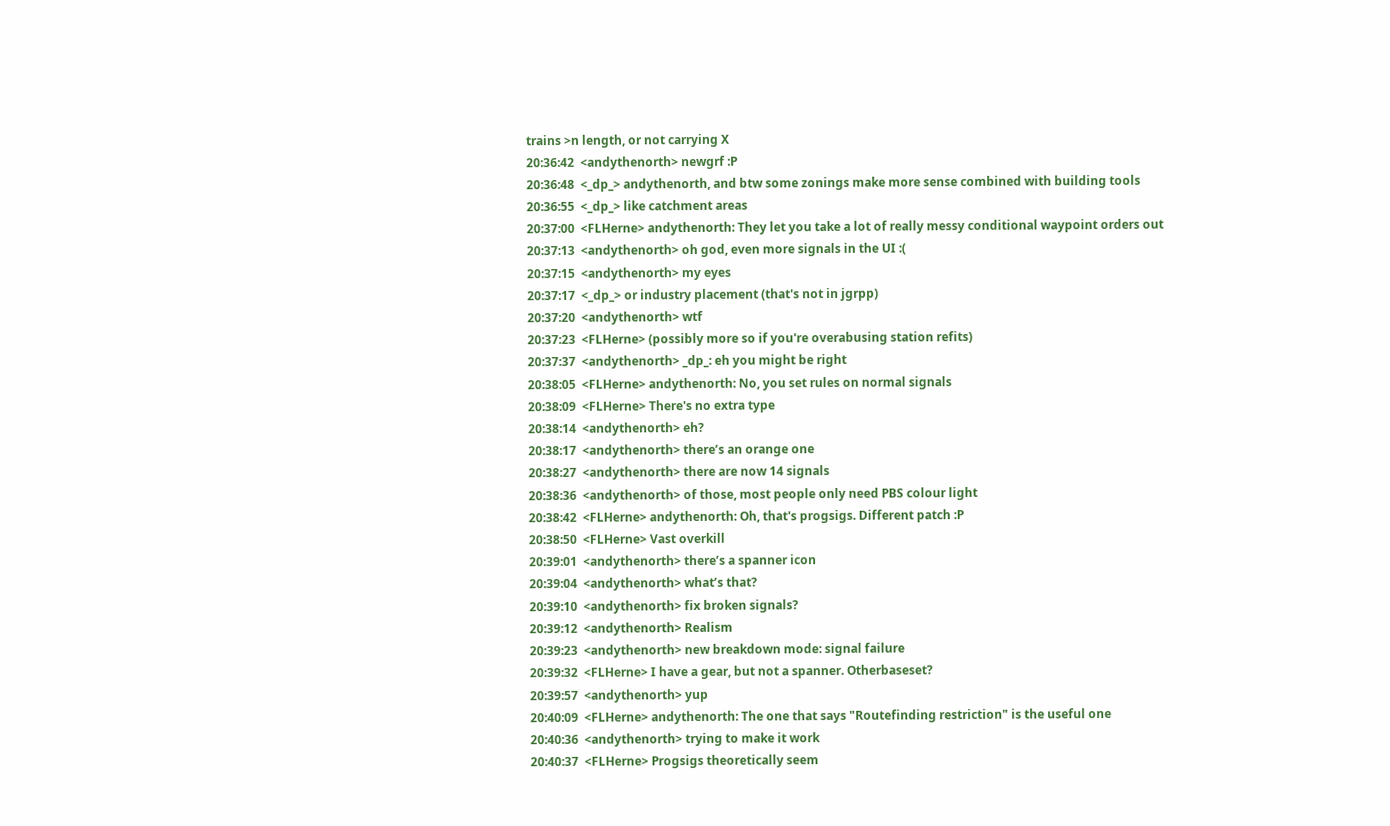trains >n length, or not carrying X
20:36:42  <andythenorth> newgrf :P
20:36:48  <_dp_> andythenorth, and btw some zonings make more sense combined with building tools
20:36:55  <_dp_> like catchment areas
20:37:00  <FLHerne> andythenorth: They let you take a lot of really messy conditional waypoint orders out
20:37:13  <andythenorth> oh god, even more signals in the UI :(
20:37:15  <andythenorth> my eyes
20:37:17  <_dp_> or industry placement (that's not in jgrpp)
20:37:20  <andythenorth> wtf
20:37:23  <FLHerne> (possibly more so if you're overabusing station refits)
20:37:37  <andythenorth> _dp_: eh you might be right
20:38:05  <FLHerne> andythenorth: No, you set rules on normal signals
20:38:09  <FLHerne> There's no extra type
20:38:14  <andythenorth> eh?
20:38:17  <andythenorth> there’s an orange one
20:38:27  <andythenorth> there are now 14 signals
20:38:36  <andythenorth> of those, most people only need PBS colour light
20:38:42  <FLHerne> andythenorth: Oh, that's progsigs. Different patch :P
20:38:50  <FLHerne> Vast overkill
20:39:01  <andythenorth> there’s a spanner icon
20:39:04  <andythenorth> what’s that?
20:39:10  <andythenorth> fix broken signals?
20:39:12  <andythenorth> Realism
20:39:23  <andythenorth> new breakdown mode: signal failure
20:39:32  <FLHerne> I have a gear, but not a spanner. Otherbaseset?
20:39:57  <andythenorth> yup
20:40:09  <FLHerne> andythenorth: The one that says "Routefinding restriction" is the useful one
20:40:36  <andythenorth> trying to make it work
20:40:37  <FLHerne> Progsigs theoretically seem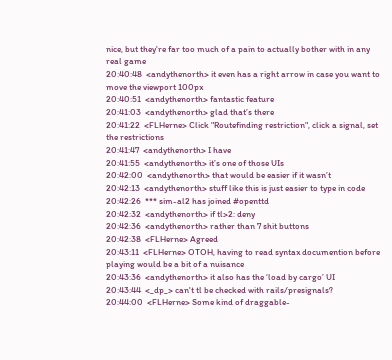nice, but they're far too much of a pain to actually bother with in any real game
20:40:48  <andythenorth> it even has a right arrow in case you want to move the viewport 100px
20:40:51  <andythenorth> fantastic feature
20:41:03  <andythenorth> glad that’s there
20:41:22  <FLHerne> Click "Routefinding restriction", click a signal, set the restrictions
20:41:47  <andythenorth> I have
20:41:55  <andythenorth> it’s one of those UIs
20:42:00  <andythenorth> that would be easier if it wasn’t
20:42:13  <andythenorth> stuff like this is just easier to type in code
20:42:26  *** sim-al2 has joined #openttd
20:42:32  <andythenorth> if tl>2: deny
20:42:36  <andythenorth> rather than 7 shit buttons
20:42:38  <FLHerne> Agreed
20:43:11  <FLHerne> OTOH, having to read syntax documention before playing would be a bit of a nuisance
20:43:36  <andythenorth> it also has the ‘load by cargo’ UI
20:43:44  <_dp_> can't tl be checked with rails/presignals?
20:44:00  <FLHerne> Some kind of draggable-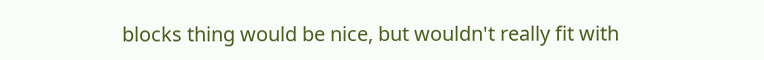blocks thing would be nice, but wouldn't really fit with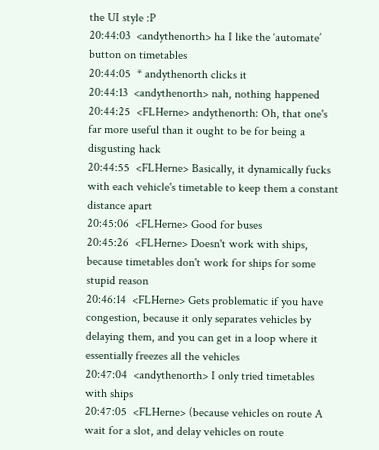the UI style :P
20:44:03  <andythenorth> ha I like the ‘automate’ button on timetables
20:44:05  * andythenorth clicks it
20:44:13  <andythenorth> nah, nothing happened
20:44:25  <FLHerne> andythenorth: Oh, that one's far more useful than it ought to be for being a disgusting hack
20:44:55  <FLHerne> Basically, it dynamically fucks with each vehicle's timetable to keep them a constant distance apart
20:45:06  <FLHerne> Good for buses
20:45:26  <FLHerne> Doesn't work with ships, because timetables don't work for ships for some stupid reason
20:46:14  <FLHerne> Gets problematic if you have congestion, because it only separates vehicles by delaying them, and you can get in a loop where it essentially freezes all the vehicles
20:47:04  <andythenorth> I only tried timetables with ships
20:47:05  <FLHerne> (because vehicles on route A wait for a slot, and delay vehicles on route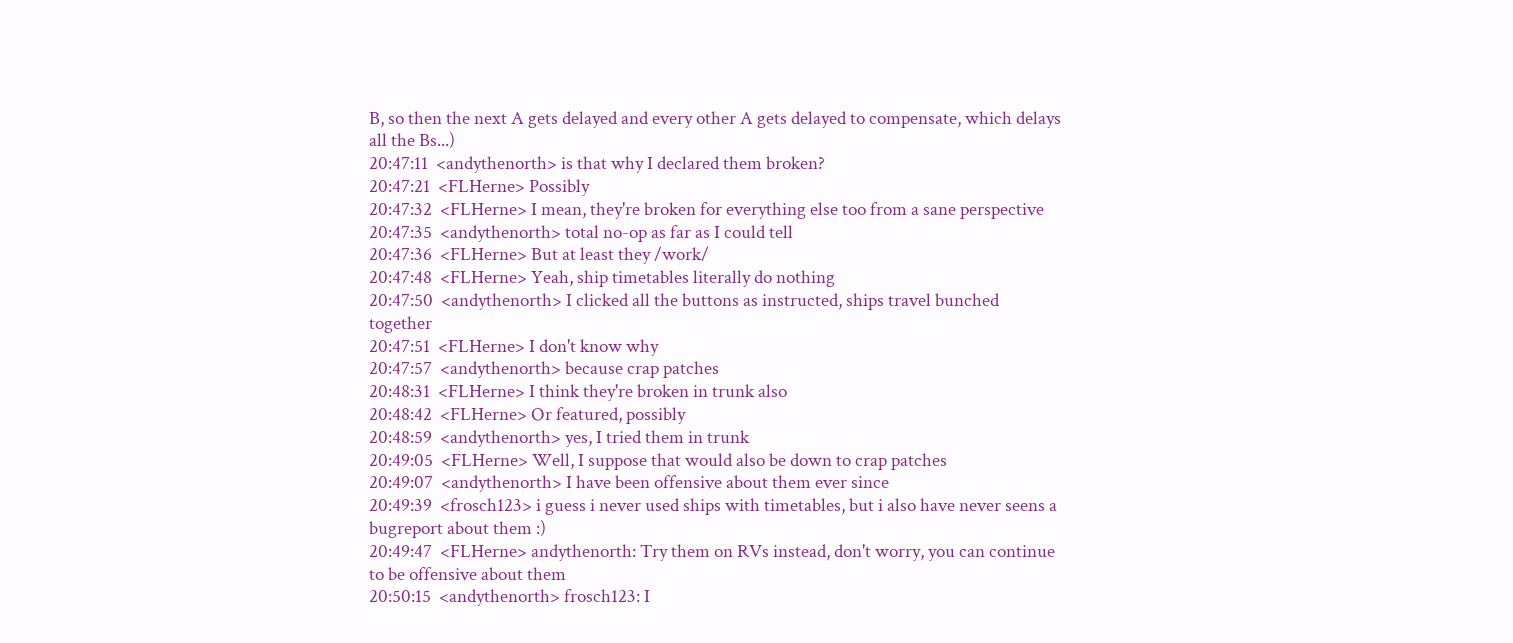B, so then the next A gets delayed and every other A gets delayed to compensate, which delays all the Bs...)
20:47:11  <andythenorth> is that why I declared them broken?
20:47:21  <FLHerne> Possibly
20:47:32  <FLHerne> I mean, they're broken for everything else too from a sane perspective
20:47:35  <andythenorth> total no-op as far as I could tell
20:47:36  <FLHerne> But at least they /work/
20:47:48  <FLHerne> Yeah, ship timetables literally do nothing
20:47:50  <andythenorth> I clicked all the buttons as instructed, ships travel bunched together
20:47:51  <FLHerne> I don't know why
20:47:57  <andythenorth> because crap patches
20:48:31  <FLHerne> I think they're broken in trunk also
20:48:42  <FLHerne> Or featured, possibly
20:48:59  <andythenorth> yes, I tried them in trunk
20:49:05  <FLHerne> Well, I suppose that would also be down to crap patches
20:49:07  <andythenorth> I have been offensive about them ever since
20:49:39  <frosch123> i guess i never used ships with timetables, but i also have never seens a bugreport about them :)
20:49:47  <FLHerne> andythenorth: Try them on RVs instead, don't worry, you can continue to be offensive about them
20:50:15  <andythenorth> frosch123: I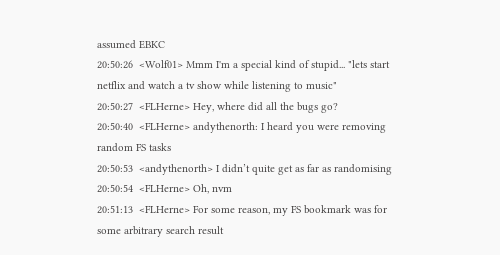assumed EBKC
20:50:26  <Wolf01> Mmm I'm a special kind of stupid... "lets start netflix and watch a tv show while listening to music"
20:50:27  <FLHerne> Hey, where did all the bugs go?
20:50:40  <FLHerne> andythenorth: I heard you were removing random FS tasks
20:50:53  <andythenorth> I didn’t quite get as far as randomising
20:50:54  <FLHerne> Oh, nvm
20:51:13  <FLHerne> For some reason, my FS bookmark was for some arbitrary search result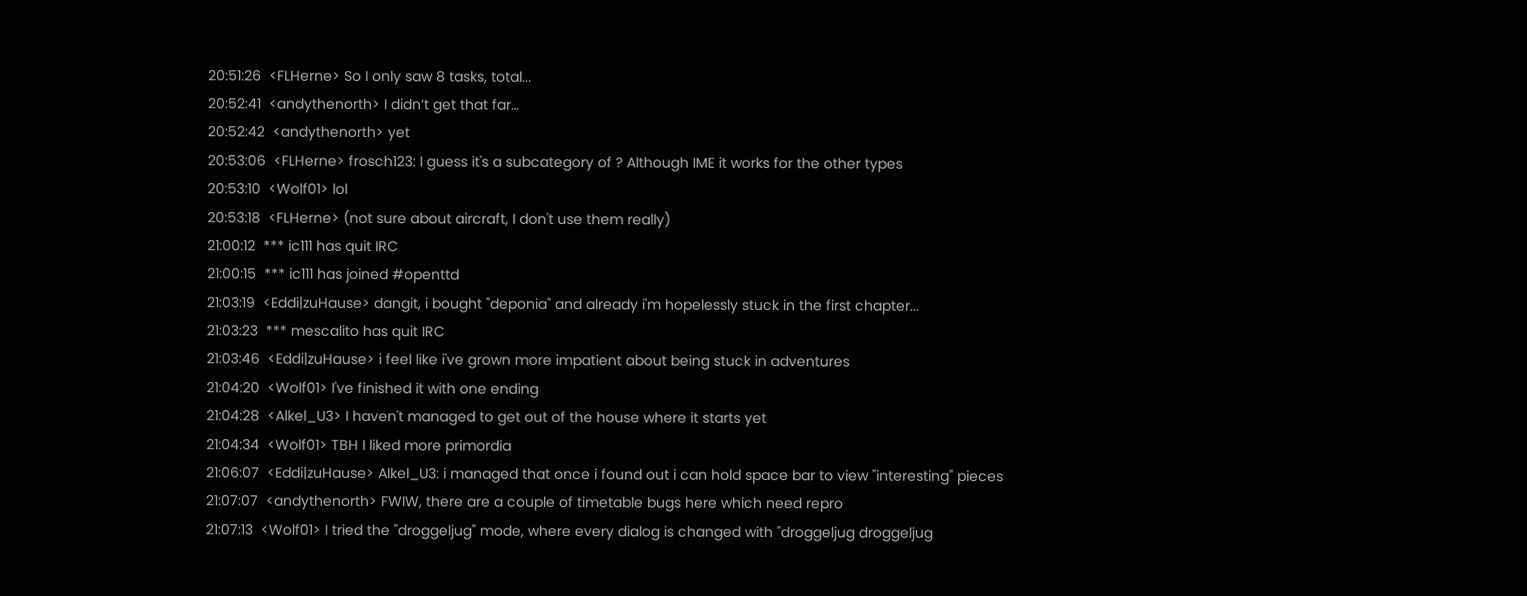20:51:26  <FLHerne> So I only saw 8 tasks, total...
20:52:41  <andythenorth> I didn’t get that far…
20:52:42  <andythenorth> yet
20:53:06  <FLHerne> frosch123: I guess it's a subcategory of ? Although IME it works for the other types
20:53:10  <Wolf01> lol
20:53:18  <FLHerne> (not sure about aircraft, I don't use them really)
21:00:12  *** ic111 has quit IRC
21:00:15  *** ic111 has joined #openttd
21:03:19  <Eddi|zuHause> dangit, i bought "deponia" and already i'm hopelessly stuck in the first chapter...
21:03:23  *** mescalito has quit IRC
21:03:46  <Eddi|zuHause> i feel like i've grown more impatient about being stuck in adventures
21:04:20  <Wolf01> I've finished it with one ending
21:04:28  <Alkel_U3> I haven't managed to get out of the house where it starts yet
21:04:34  <Wolf01> TBH I liked more primordia
21:06:07  <Eddi|zuHause> Alkel_U3: i managed that once i found out i can hold space bar to view "interesting" pieces
21:07:07  <andythenorth> FWIW, there are a couple of timetable bugs here which need repro
21:07:13  <Wolf01> I tried the "droggeljug" mode, where every dialog is changed with "droggeljug droggeljug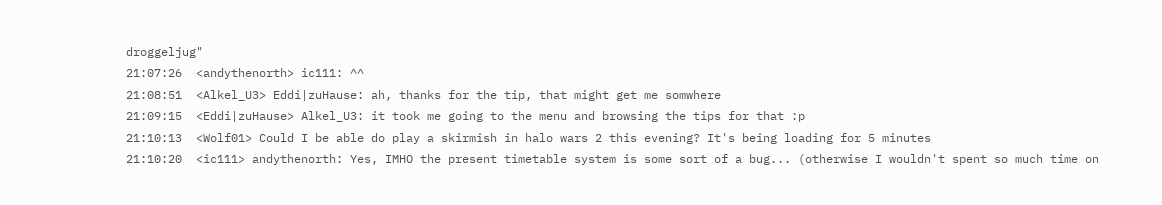droggeljug"
21:07:26  <andythenorth> ic111: ^^
21:08:51  <Alkel_U3> Eddi|zuHause: ah, thanks for the tip, that might get me somwhere
21:09:15  <Eddi|zuHause> Alkel_U3: it took me going to the menu and browsing the tips for that :p
21:10:13  <Wolf01> Could I be able do play a skirmish in halo wars 2 this evening? It's being loading for 5 minutes
21:10:20  <ic111> andythenorth: Yes, IMHO the present timetable system is some sort of a bug... (otherwise I wouldn't spent so much time on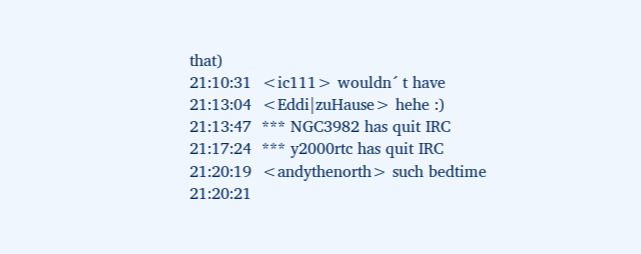that)
21:10:31  <ic111> wouldn´ t have
21:13:04  <Eddi|zuHause> hehe :)
21:13:47  *** NGC3982 has quit IRC
21:17:24  *** y2000rtc has quit IRC
21:20:19  <andythenorth> such bedtime
21:20:21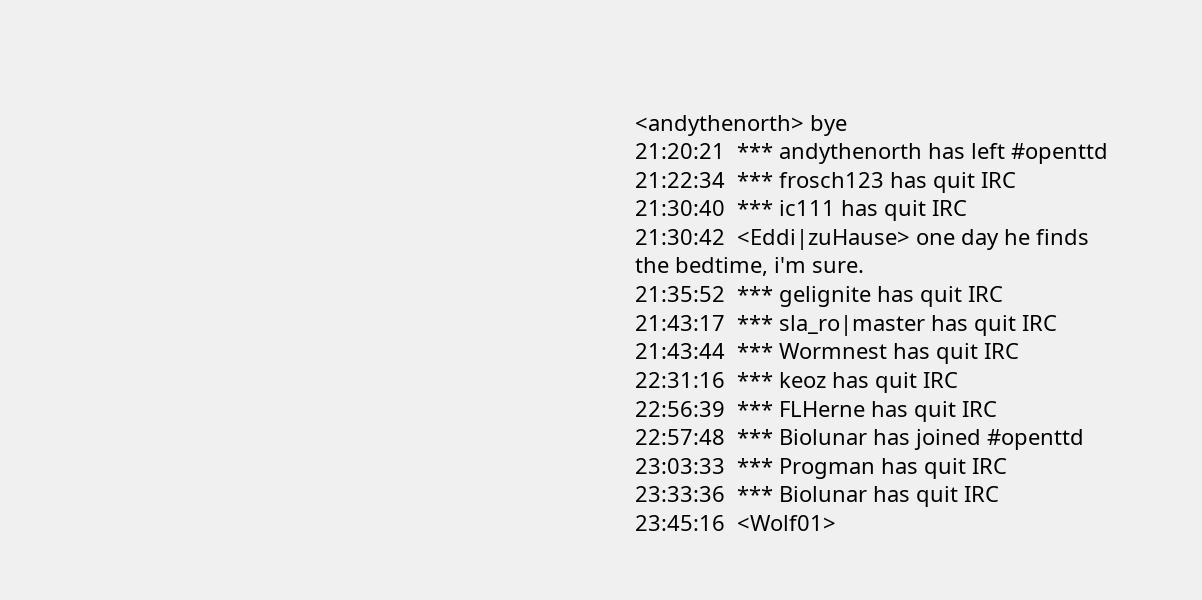<andythenorth> bye
21:20:21  *** andythenorth has left #openttd
21:22:34  *** frosch123 has quit IRC
21:30:40  *** ic111 has quit IRC
21:30:42  <Eddi|zuHause> one day he finds the bedtime, i'm sure.
21:35:52  *** gelignite has quit IRC
21:43:17  *** sla_ro|master has quit IRC
21:43:44  *** Wormnest has quit IRC
22:31:16  *** keoz has quit IRC
22:56:39  *** FLHerne has quit IRC
22:57:48  *** Biolunar has joined #openttd
23:03:33  *** Progman has quit IRC
23:33:36  *** Biolunar has quit IRC
23:45:16  <Wolf01>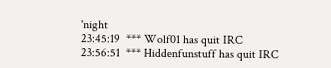'night
23:45:19  *** Wolf01 has quit IRC
23:56:51  *** Hiddenfunstuff has quit IRC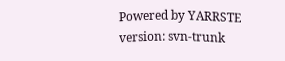Powered by YARRSTE version: svn-trunk